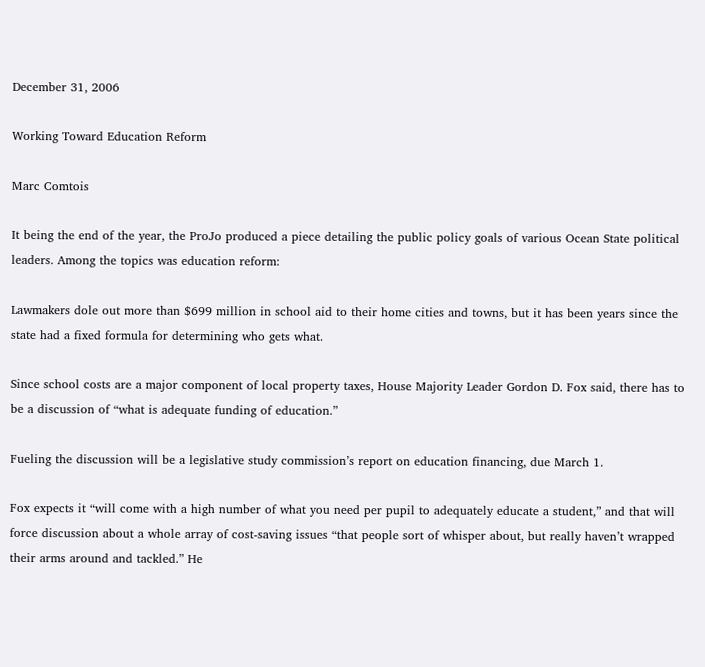December 31, 2006

Working Toward Education Reform

Marc Comtois

It being the end of the year, the ProJo produced a piece detailing the public policy goals of various Ocean State political leaders. Among the topics was education reform:

Lawmakers dole out more than $699 million in school aid to their home cities and towns, but it has been years since the state had a fixed formula for determining who gets what.

Since school costs are a major component of local property taxes, House Majority Leader Gordon D. Fox said, there has to be a discussion of “what is adequate funding of education.”

Fueling the discussion will be a legislative study commission’s report on education financing, due March 1.

Fox expects it “will come with a high number of what you need per pupil to adequately educate a student,” and that will force discussion about a whole array of cost-saving issues “that people sort of whisper about, but really haven’t wrapped their arms around and tackled.” He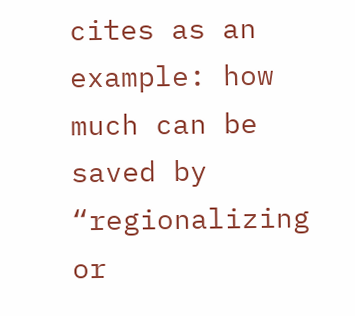cites as an example: how much can be saved by “regionalizing or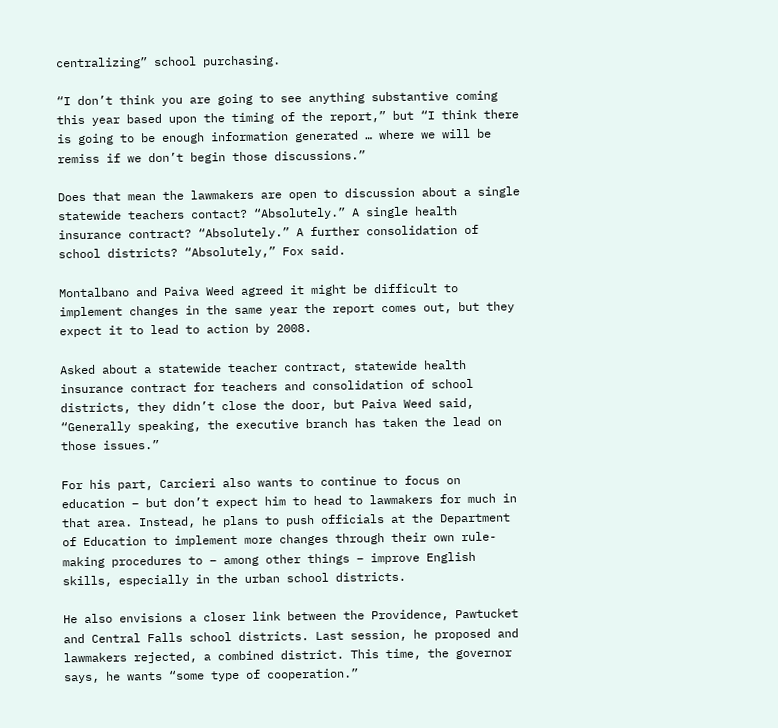centralizing” school purchasing.

“I don’t think you are going to see anything substantive coming this year based upon the timing of the report,” but “I think there is going to be enough information generated … where we will be remiss if we don’t begin those discussions.”

Does that mean the lawmakers are open to discussion about a single statewide teachers contact? “Absolutely.” A single health insurance contract? “Absolutely.” A further consolidation of school districts? “Absolutely,” Fox said.

Montalbano and Paiva Weed agreed it might be difficult to implement changes in the same year the report comes out, but they expect it to lead to action by 2008.

Asked about a statewide teacher contract, statewide health insurance contract for teachers and consolidation of school districts, they didn’t close the door, but Paiva Weed said, “Generally speaking, the executive branch has taken the lead on those issues.”

For his part, Carcieri also wants to continue to focus on education – but don’t expect him to head to lawmakers for much in that area. Instead, he plans to push officials at the Department of Education to implement more changes through their own rule-making procedures to – among other things – improve English skills, especially in the urban school districts.

He also envisions a closer link between the Providence, Pawtucket and Central Falls school districts. Last session, he proposed and lawmakers rejected, a combined district. This time, the governor says, he wants “some type of cooperation.”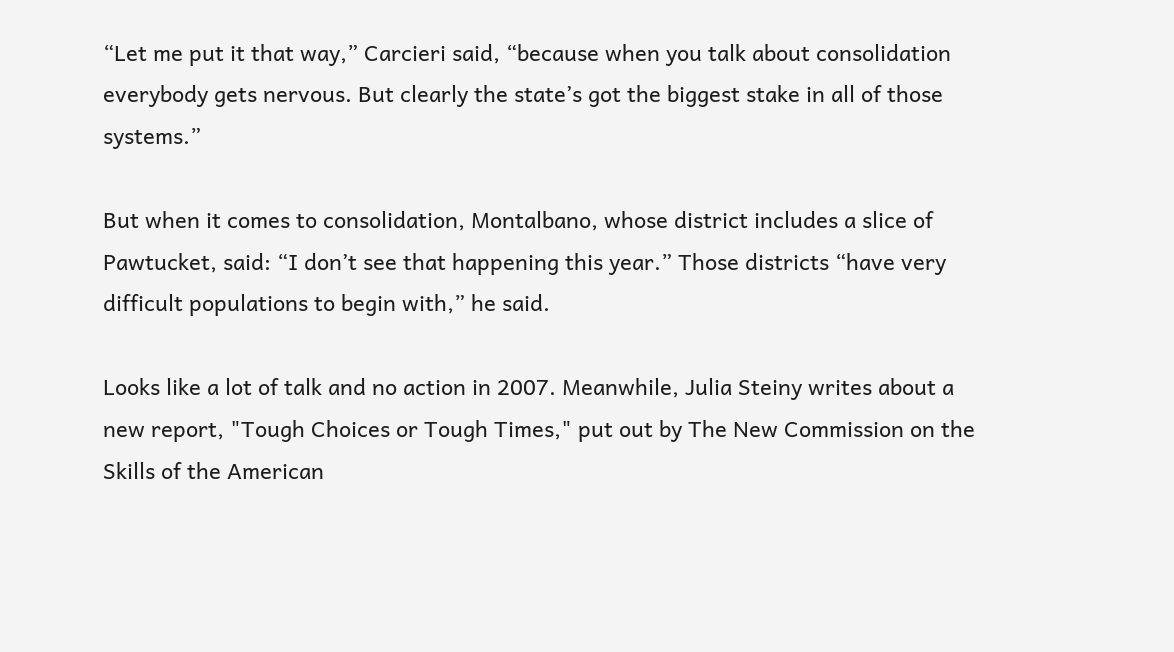“Let me put it that way,” Carcieri said, “because when you talk about consolidation everybody gets nervous. But clearly the state’s got the biggest stake in all of those systems.”

But when it comes to consolidation, Montalbano, whose district includes a slice of Pawtucket, said: “I don’t see that happening this year.” Those districts “have very difficult populations to begin with,” he said.

Looks like a lot of talk and no action in 2007. Meanwhile, Julia Steiny writes about a new report, "Tough Choices or Tough Times," put out by The New Commission on the Skills of the American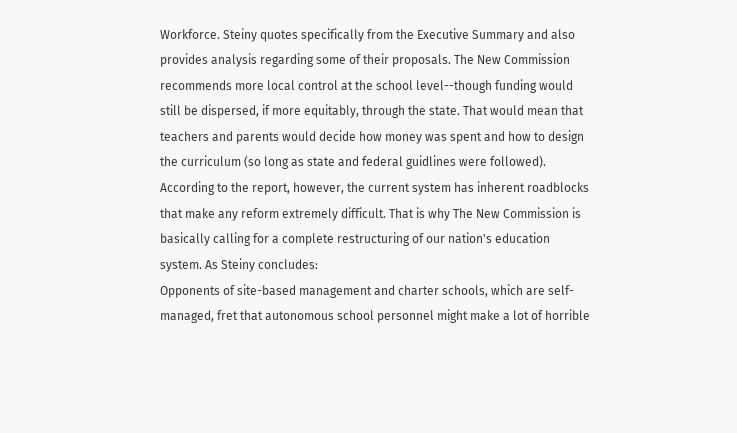Workforce. Steiny quotes specifically from the Executive Summary and also provides analysis regarding some of their proposals. The New Commission recommends more local control at the school level--though funding would still be dispersed, if more equitably, through the state. That would mean that teachers and parents would decide how money was spent and how to design the curriculum (so long as state and federal guidlines were followed). According to the report, however, the current system has inherent roadblocks that make any reform extremely difficult. That is why The New Commission is basically calling for a complete restructuring of our nation's education system. As Steiny concludes:
Opponents of site-based management and charter schools, which are self-managed, fret that autonomous school personnel might make a lot of horrible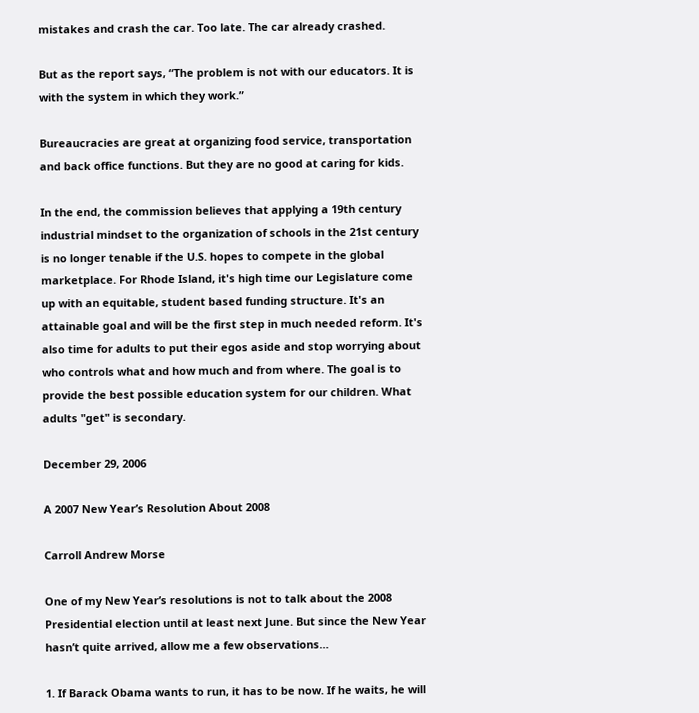mistakes and crash the car. Too late. The car already crashed.

But as the report says, “The problem is not with our educators. It is with the system in which they work.”

Bureaucracies are great at organizing food service, transportation and back office functions. But they are no good at caring for kids.

In the end, the commission believes that applying a 19th century industrial mindset to the organization of schools in the 21st century is no longer tenable if the U.S. hopes to compete in the global marketplace. For Rhode Island, it's high time our Legislature come up with an equitable, student based funding structure. It's an attainable goal and will be the first step in much needed reform. It's also time for adults to put their egos aside and stop worrying about who controls what and how much and from where. The goal is to provide the best possible education system for our children. What adults "get" is secondary.

December 29, 2006

A 2007 New Year’s Resolution About 2008

Carroll Andrew Morse

One of my New Year’s resolutions is not to talk about the 2008 Presidential election until at least next June. But since the New Year hasn’t quite arrived, allow me a few observations…

1. If Barack Obama wants to run, it has to be now. If he waits, he will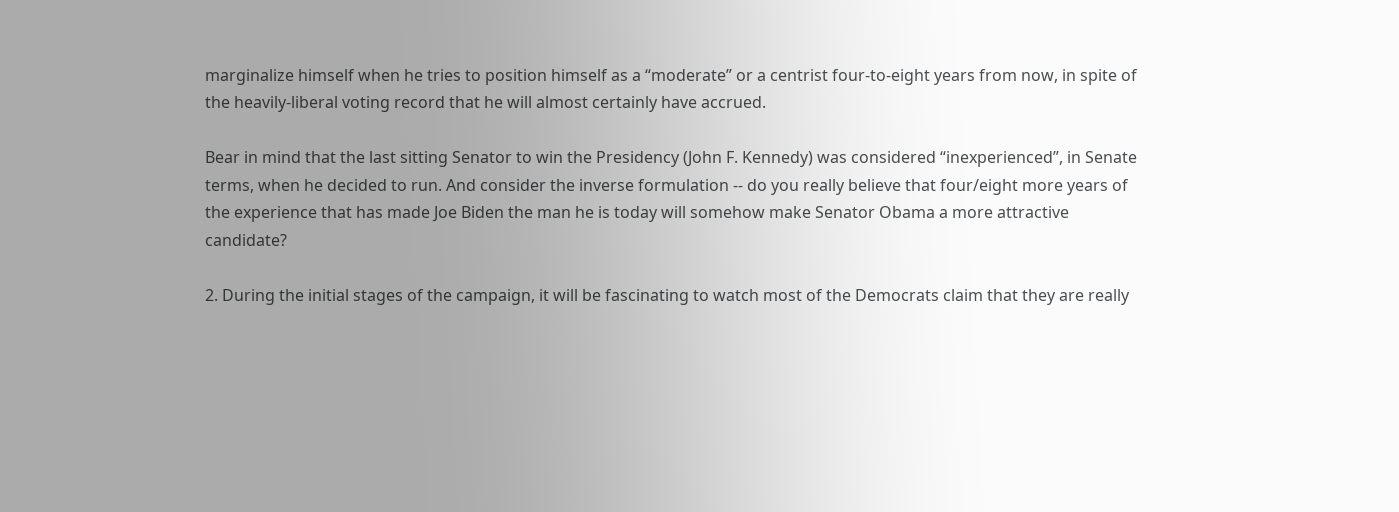marginalize himself when he tries to position himself as a “moderate” or a centrist four-to-eight years from now, in spite of the heavily-liberal voting record that he will almost certainly have accrued.

Bear in mind that the last sitting Senator to win the Presidency (John F. Kennedy) was considered “inexperienced”, in Senate terms, when he decided to run. And consider the inverse formulation -- do you really believe that four/eight more years of the experience that has made Joe Biden the man he is today will somehow make Senator Obama a more attractive candidate?

2. During the initial stages of the campaign, it will be fascinating to watch most of the Democrats claim that they are really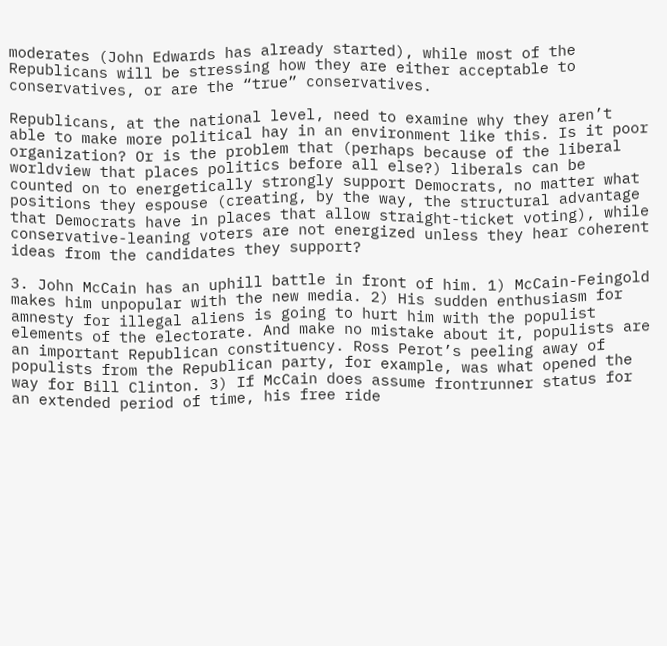moderates (John Edwards has already started), while most of the Republicans will be stressing how they are either acceptable to conservatives, or are the “true” conservatives.

Republicans, at the national level, need to examine why they aren’t able to make more political hay in an environment like this. Is it poor organization? Or is the problem that (perhaps because of the liberal worldview that places politics before all else?) liberals can be counted on to energetically strongly support Democrats, no matter what positions they espouse (creating, by the way, the structural advantage that Democrats have in places that allow straight-ticket voting), while conservative-leaning voters are not energized unless they hear coherent ideas from the candidates they support?

3. John McCain has an uphill battle in front of him. 1) McCain-Feingold makes him unpopular with the new media. 2) His sudden enthusiasm for amnesty for illegal aliens is going to hurt him with the populist elements of the electorate. And make no mistake about it, populists are an important Republican constituency. Ross Perot’s peeling away of populists from the Republican party, for example, was what opened the way for Bill Clinton. 3) If McCain does assume frontrunner status for an extended period of time, his free ride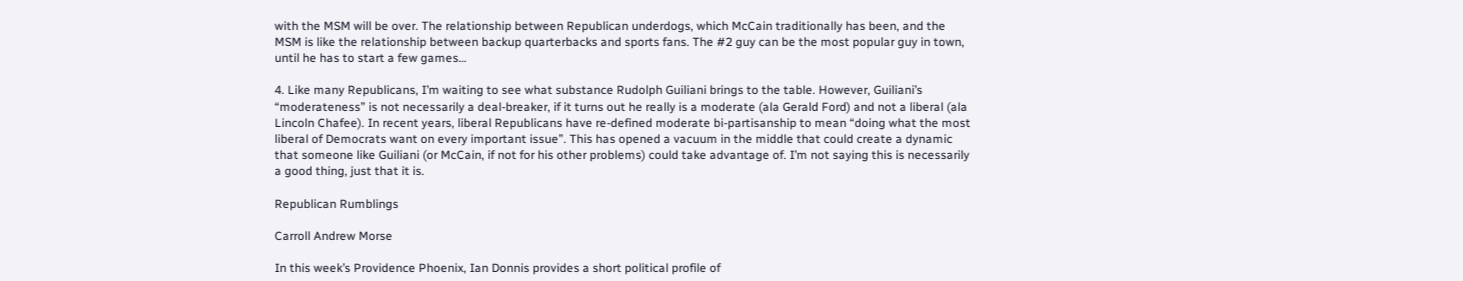with the MSM will be over. The relationship between Republican underdogs, which McCain traditionally has been, and the MSM is like the relationship between backup quarterbacks and sports fans. The #2 guy can be the most popular guy in town, until he has to start a few games…

4. Like many Republicans, I’m waiting to see what substance Rudolph Guiliani brings to the table. However, Guiliani’s “moderateness” is not necessarily a deal-breaker, if it turns out he really is a moderate (ala Gerald Ford) and not a liberal (ala Lincoln Chafee). In recent years, liberal Republicans have re-defined moderate bi-partisanship to mean “doing what the most liberal of Democrats want on every important issue”. This has opened a vacuum in the middle that could create a dynamic that someone like Guiliani (or McCain, if not for his other problems) could take advantage of. I’m not saying this is necessarily a good thing, just that it is.

Republican Rumblings

Carroll Andrew Morse

In this week’s Providence Phoenix, Ian Donnis provides a short political profile of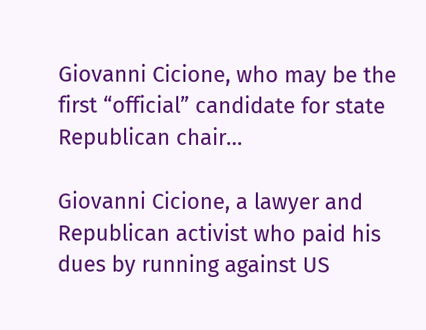Giovanni Cicione, who may be the first “official” candidate for state Republican chair…

Giovanni Cicione, a lawyer and Republican activist who paid his dues by running against US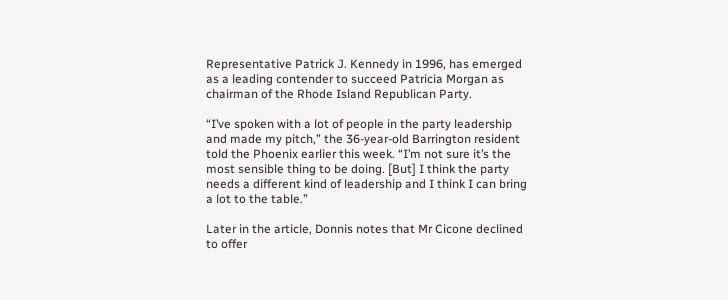Representative Patrick J. Kennedy in 1996, has emerged as a leading contender to succeed Patricia Morgan as chairman of the Rhode Island Republican Party.

“I’ve spoken with a lot of people in the party leadership and made my pitch,” the 36-year-old Barrington resident told the Phoenix earlier this week. “I’m not sure it’s the most sensible thing to be doing. [But] I think the party needs a different kind of leadership and I think I can bring a lot to the table.”

Later in the article, Donnis notes that Mr Cicone declined to offer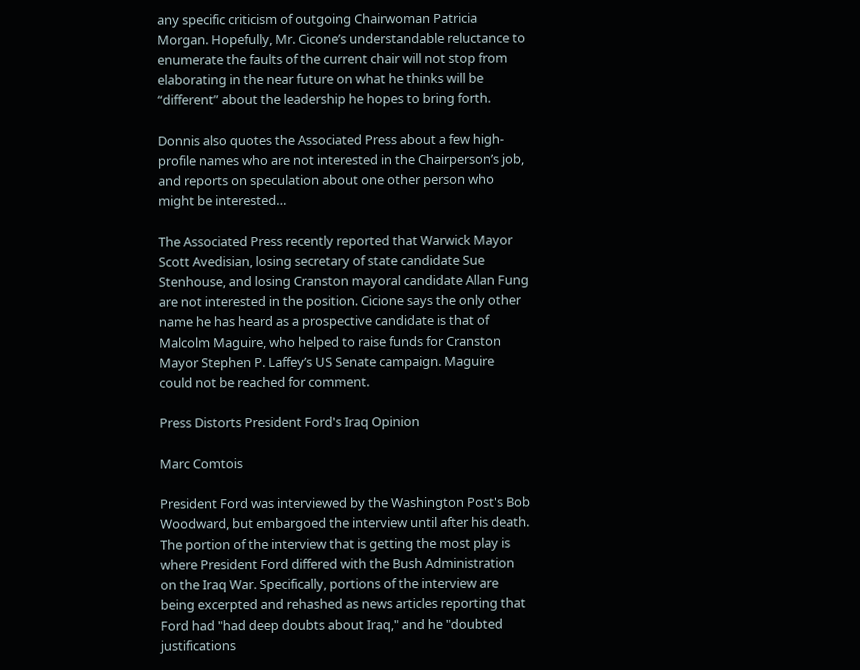any specific criticism of outgoing Chairwoman Patricia Morgan. Hopefully, Mr. Cicone’s understandable reluctance to enumerate the faults of the current chair will not stop from elaborating in the near future on what he thinks will be “different” about the leadership he hopes to bring forth.

Donnis also quotes the Associated Press about a few high-profile names who are not interested in the Chairperson’s job, and reports on speculation about one other person who might be interested…

The Associated Press recently reported that Warwick Mayor Scott Avedisian, losing secretary of state candidate Sue Stenhouse, and losing Cranston mayoral candidate Allan Fung are not interested in the position. Cicione says the only other name he has heard as a prospective candidate is that of Malcolm Maguire, who helped to raise funds for Cranston Mayor Stephen P. Laffey’s US Senate campaign. Maguire could not be reached for comment.

Press Distorts President Ford's Iraq Opinion

Marc Comtois

President Ford was interviewed by the Washington Post's Bob Woodward, but embargoed the interview until after his death. The portion of the interview that is getting the most play is where President Ford differed with the Bush Administration on the Iraq War. Specifically, portions of the interview are being excerpted and rehashed as news articles reporting that Ford had "had deep doubts about Iraq," and he "doubted justifications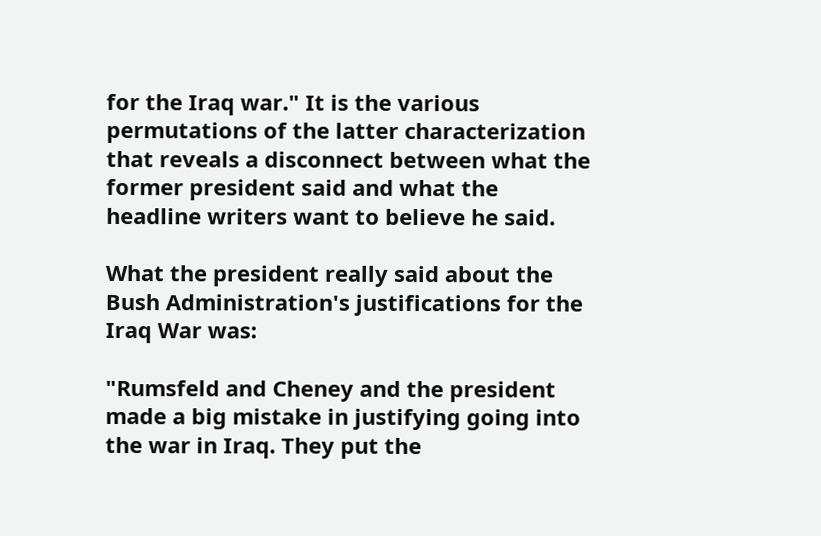for the Iraq war." It is the various permutations of the latter characterization that reveals a disconnect between what the former president said and what the headline writers want to believe he said.

What the president really said about the Bush Administration's justifications for the Iraq War was:

"Rumsfeld and Cheney and the president made a big mistake in justifying going into the war in Iraq. They put the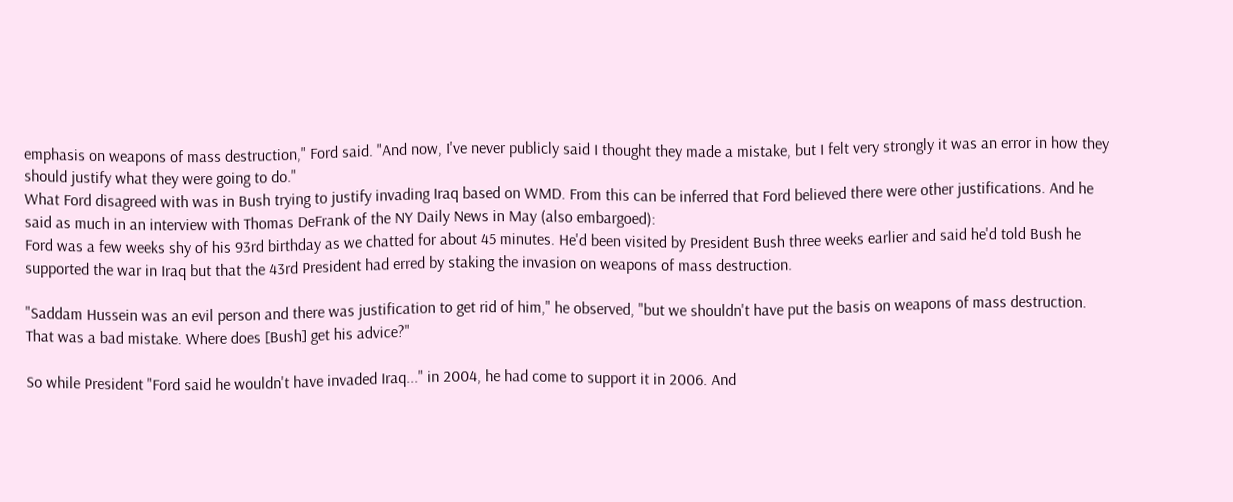emphasis on weapons of mass destruction," Ford said. "And now, I've never publicly said I thought they made a mistake, but I felt very strongly it was an error in how they should justify what they were going to do."
What Ford disagreed with was in Bush trying to justify invading Iraq based on WMD. From this can be inferred that Ford believed there were other justifications. And he said as much in an interview with Thomas DeFrank of the NY Daily News in May (also embargoed):
Ford was a few weeks shy of his 93rd birthday as we chatted for about 45 minutes. He'd been visited by President Bush three weeks earlier and said he'd told Bush he supported the war in Iraq but that the 43rd President had erred by staking the invasion on weapons of mass destruction.

"Saddam Hussein was an evil person and there was justification to get rid of him," he observed, "but we shouldn't have put the basis on weapons of mass destruction. That was a bad mistake. Where does [Bush] get his advice?"

So while President "Ford said he wouldn't have invaded Iraq..." in 2004, he had come to support it in 2006. And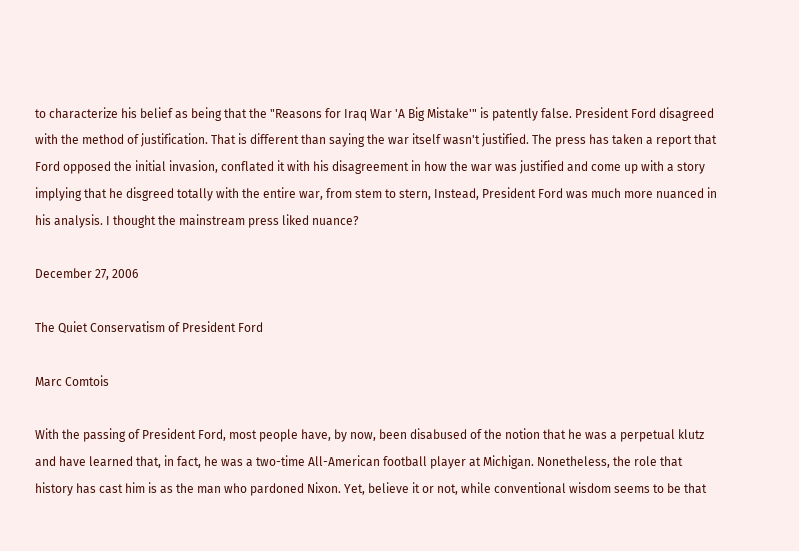to characterize his belief as being that the "Reasons for Iraq War 'A Big Mistake'" is patently false. President Ford disagreed with the method of justification. That is different than saying the war itself wasn't justified. The press has taken a report that Ford opposed the initial invasion, conflated it with his disagreement in how the war was justified and come up with a story implying that he disgreed totally with the entire war, from stem to stern, Instead, President Ford was much more nuanced in his analysis. I thought the mainstream press liked nuance?

December 27, 2006

The Quiet Conservatism of President Ford

Marc Comtois

With the passing of President Ford, most people have, by now, been disabused of the notion that he was a perpetual klutz and have learned that, in fact, he was a two-time All-American football player at Michigan. Nonetheless, the role that history has cast him is as the man who pardoned Nixon. Yet, believe it or not, while conventional wisdom seems to be that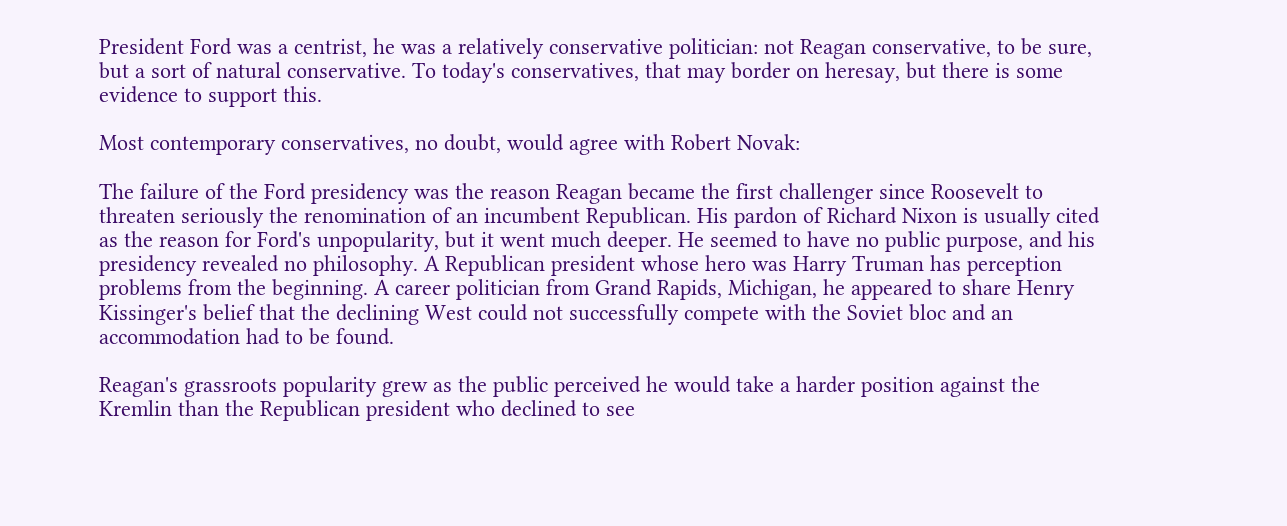President Ford was a centrist, he was a relatively conservative politician: not Reagan conservative, to be sure, but a sort of natural conservative. To today's conservatives, that may border on heresay, but there is some evidence to support this.

Most contemporary conservatives, no doubt, would agree with Robert Novak:

The failure of the Ford presidency was the reason Reagan became the first challenger since Roosevelt to threaten seriously the renomination of an incumbent Republican. His pardon of Richard Nixon is usually cited as the reason for Ford's unpopularity, but it went much deeper. He seemed to have no public purpose, and his presidency revealed no philosophy. A Republican president whose hero was Harry Truman has perception problems from the beginning. A career politician from Grand Rapids, Michigan, he appeared to share Henry Kissinger's belief that the declining West could not successfully compete with the Soviet bloc and an accommodation had to be found.

Reagan's grassroots popularity grew as the public perceived he would take a harder position against the Kremlin than the Republican president who declined to see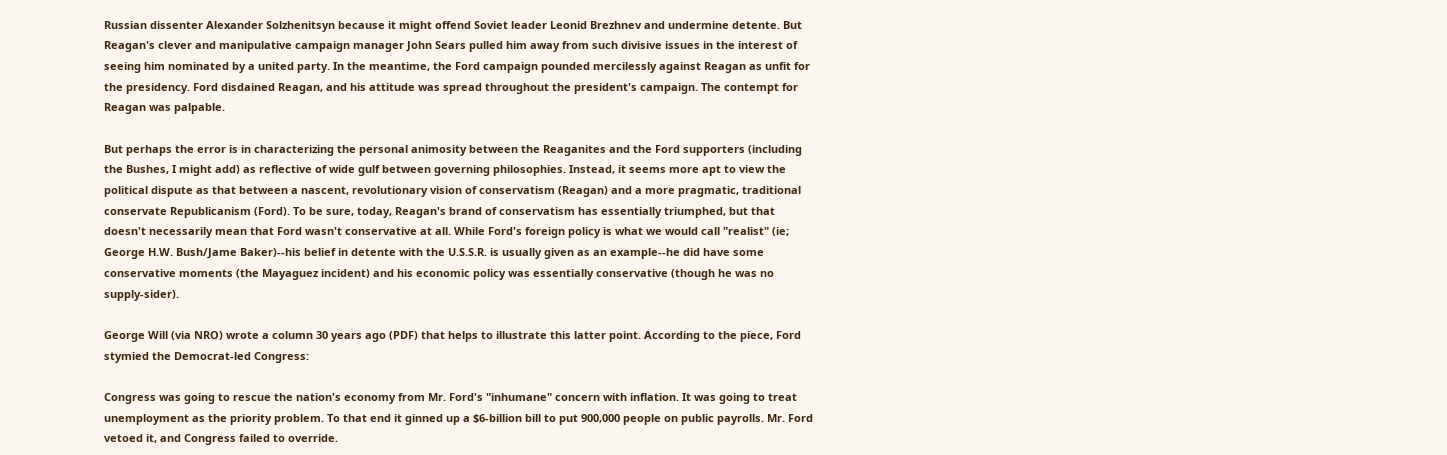Russian dissenter Alexander Solzhenitsyn because it might offend Soviet leader Leonid Brezhnev and undermine detente. But Reagan's clever and manipulative campaign manager John Sears pulled him away from such divisive issues in the interest of seeing him nominated by a united party. In the meantime, the Ford campaign pounded mercilessly against Reagan as unfit for the presidency. Ford disdained Reagan, and his attitude was spread throughout the president's campaign. The contempt for Reagan was palpable.

But perhaps the error is in characterizing the personal animosity between the Reaganites and the Ford supporters (including the Bushes, I might add) as reflective of wide gulf between governing philosophies. Instead, it seems more apt to view the political dispute as that between a nascent, revolutionary vision of conservatism (Reagan) and a more pragmatic, traditional conservate Republicanism (Ford). To be sure, today, Reagan's brand of conservatism has essentially triumphed, but that doesn't necessarily mean that Ford wasn't conservative at all. While Ford's foreign policy is what we would call "realist" (ie; George H.W. Bush/Jame Baker)--his belief in detente with the U.S.S.R. is usually given as an example--he did have some conservative moments (the Mayaguez incident) and his economic policy was essentially conservative (though he was no supply-sider).

George Will (via NRO) wrote a column 30 years ago (PDF) that helps to illustrate this latter point. According to the piece, Ford stymied the Democrat-led Congress:

Congress was going to rescue the nation's economy from Mr. Ford's "inhumane" concern with inflation. It was going to treat unemployment as the priority problem. To that end it ginned up a $6-billion bill to put 900,000 people on public payrolls. Mr. Ford vetoed it, and Congress failed to override.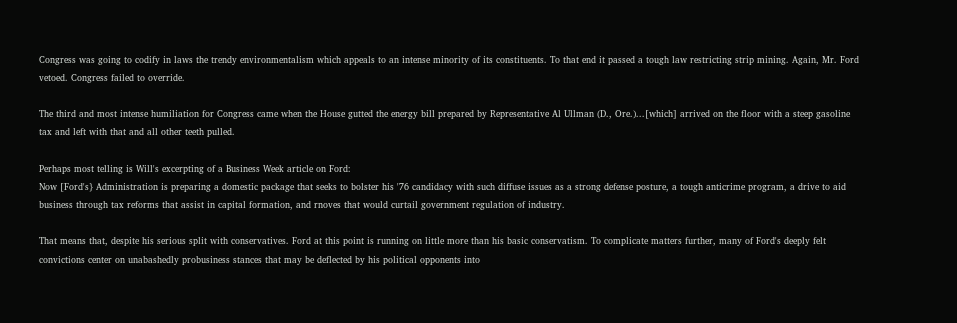Congress was going to codify in laws the trendy environmentalism which appeals to an intense minority of its constituents. To that end it passed a tough law restricting strip mining. Again, Mr. Ford vetoed. Congress failed to override.

The third and most intense humiliation for Congress came when the House gutted the energy bill prepared by Representative Al Ullman (D., Ore.)...[which] arrived on the floor with a steep gasoline tax and left with that and all other teeth pulled.

Perhaps most telling is Will's excerpting of a Business Week article on Ford:
Now [Ford's} Administration is preparing a domestic package that seeks to bolster his '76 candidacy with such diffuse issues as a strong defense posture, a tough anticrime program, a drive to aid business through tax reforms that assist in capital formation, and rnoves that would curtail government regulation of industry.

That means that, despite his serious split with conservatives. Ford at this point is running on little more than his basic conservatism. To complicate matters further, many of Ford's deeply felt convictions center on unabashedly probusiness stances that may be deflected by his political opponents into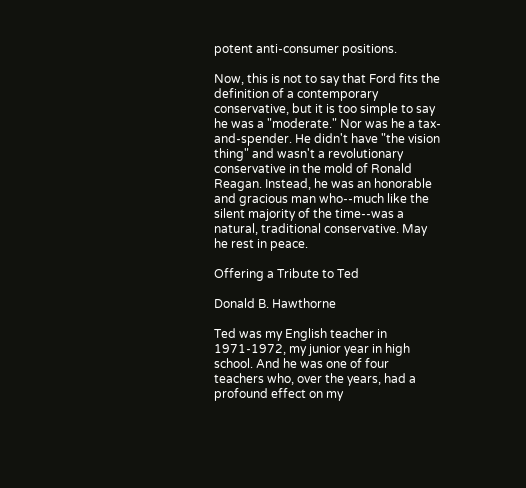potent anti-consumer positions.

Now, this is not to say that Ford fits the definition of a contemporary conservative, but it is too simple to say he was a "moderate." Nor was he a tax-and-spender. He didn't have "the vision thing" and wasn't a revolutionary conservative in the mold of Ronald Reagan. Instead, he was an honorable and gracious man who--much like the silent majority of the time--was a natural, traditional conservative. May he rest in peace.

Offering a Tribute to Ted

Donald B. Hawthorne

Ted was my English teacher in 1971-1972, my junior year in high school. And he was one of four teachers who, over the years, had a profound effect on my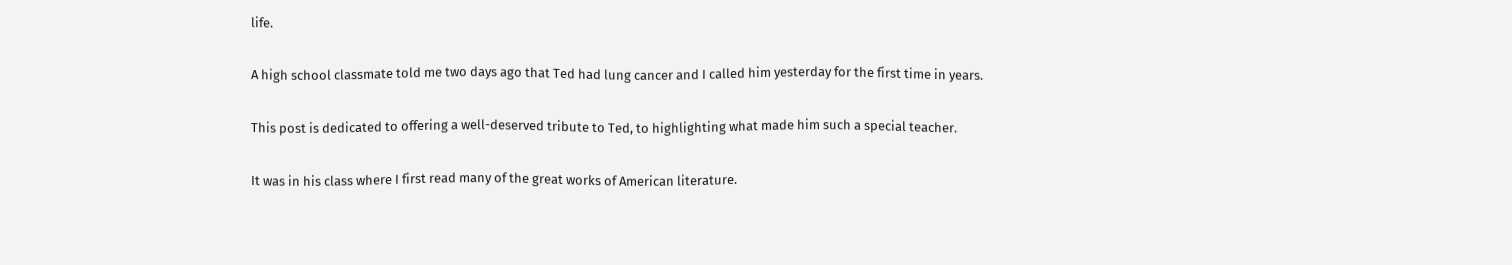life.

A high school classmate told me two days ago that Ted had lung cancer and I called him yesterday for the first time in years.

This post is dedicated to offering a well-deserved tribute to Ted, to highlighting what made him such a special teacher.

It was in his class where I first read many of the great works of American literature.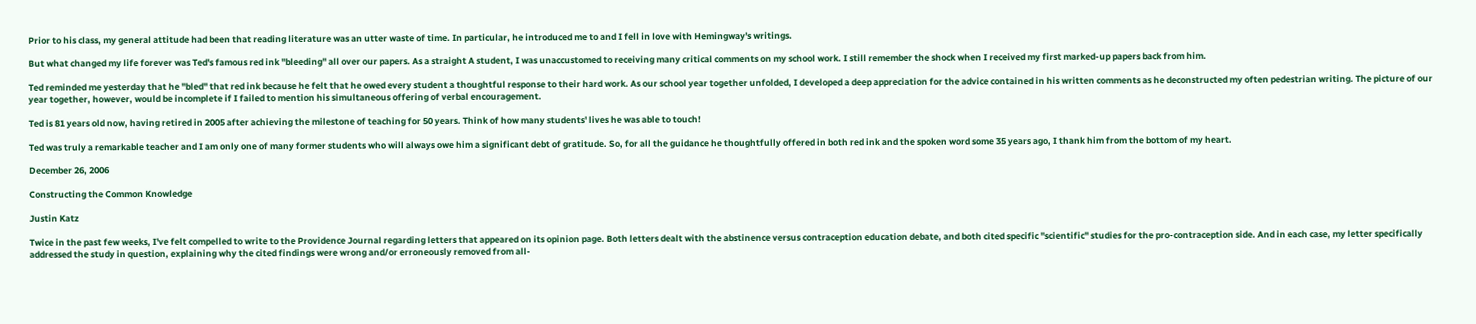Prior to his class, my general attitude had been that reading literature was an utter waste of time. In particular, he introduced me to and I fell in love with Hemingway's writings.

But what changed my life forever was Ted's famous red ink "bleeding" all over our papers. As a straight A student, I was unaccustomed to receiving many critical comments on my school work. I still remember the shock when I received my first marked-up papers back from him.

Ted reminded me yesterday that he "bled" that red ink because he felt that he owed every student a thoughtful response to their hard work. As our school year together unfolded, I developed a deep appreciation for the advice contained in his written comments as he deconstructed my often pedestrian writing. The picture of our year together, however, would be incomplete if I failed to mention his simultaneous offering of verbal encouragement.

Ted is 81 years old now, having retired in 2005 after achieving the milestone of teaching for 50 years. Think of how many students' lives he was able to touch!

Ted was truly a remarkable teacher and I am only one of many former students who will always owe him a significant debt of gratitude. So, for all the guidance he thoughtfully offered in both red ink and the spoken word some 35 years ago, I thank him from the bottom of my heart.

December 26, 2006

Constructing the Common Knowledge

Justin Katz

Twice in the past few weeks, I've felt compelled to write to the Providence Journal regarding letters that appeared on its opinion page. Both letters dealt with the abstinence versus contraception education debate, and both cited specific "scientific" studies for the pro-contraception side. And in each case, my letter specifically addressed the study in question, explaining why the cited findings were wrong and/or erroneously removed from all-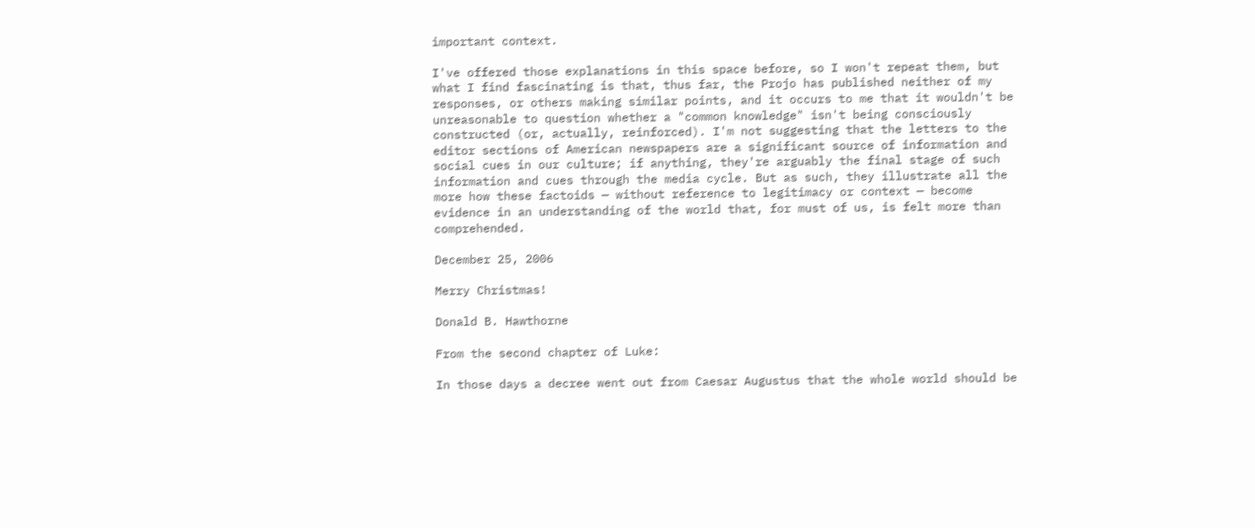important context.

I've offered those explanations in this space before, so I won't repeat them, but what I find fascinating is that, thus far, the Projo has published neither of my responses, or others making similar points, and it occurs to me that it wouldn't be unreasonable to question whether a "common knowledge" isn't being consciously constructed (or, actually, reinforced). I'm not suggesting that the letters to the editor sections of American newspapers are a significant source of information and social cues in our culture; if anything, they're arguably the final stage of such information and cues through the media cycle. But as such, they illustrate all the more how these factoids — without reference to legitimacy or context — become evidence in an understanding of the world that, for must of us, is felt more than comprehended.

December 25, 2006

Merry Christmas!

Donald B. Hawthorne

From the second chapter of Luke:

In those days a decree went out from Caesar Augustus that the whole world should be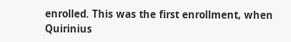enrolled. This was the first enrollment, when Quirinius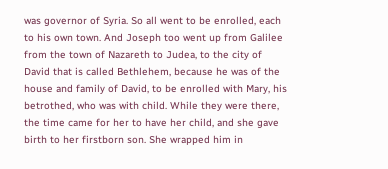was governor of Syria. So all went to be enrolled, each to his own town. And Joseph too went up from Galilee from the town of Nazareth to Judea, to the city of David that is called Bethlehem, because he was of the house and family of David, to be enrolled with Mary, his betrothed, who was with child. While they were there, the time came for her to have her child, and she gave birth to her firstborn son. She wrapped him in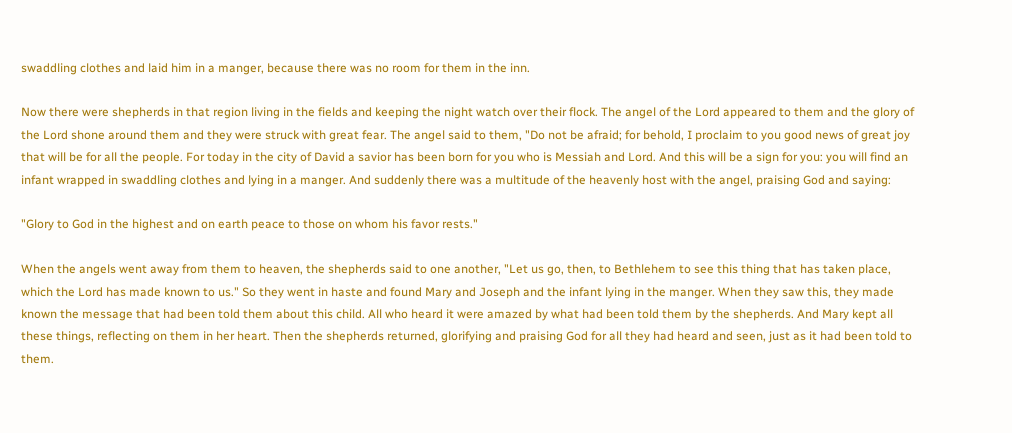swaddling clothes and laid him in a manger, because there was no room for them in the inn.

Now there were shepherds in that region living in the fields and keeping the night watch over their flock. The angel of the Lord appeared to them and the glory of the Lord shone around them and they were struck with great fear. The angel said to them, "Do not be afraid; for behold, I proclaim to you good news of great joy that will be for all the people. For today in the city of David a savior has been born for you who is Messiah and Lord. And this will be a sign for you: you will find an infant wrapped in swaddling clothes and lying in a manger. And suddenly there was a multitude of the heavenly host with the angel, praising God and saying:

"Glory to God in the highest and on earth peace to those on whom his favor rests."

When the angels went away from them to heaven, the shepherds said to one another, "Let us go, then, to Bethlehem to see this thing that has taken place, which the Lord has made known to us." So they went in haste and found Mary and Joseph and the infant lying in the manger. When they saw this, they made known the message that had been told them about this child. All who heard it were amazed by what had been told them by the shepherds. And Mary kept all these things, reflecting on them in her heart. Then the shepherds returned, glorifying and praising God for all they had heard and seen, just as it had been told to them.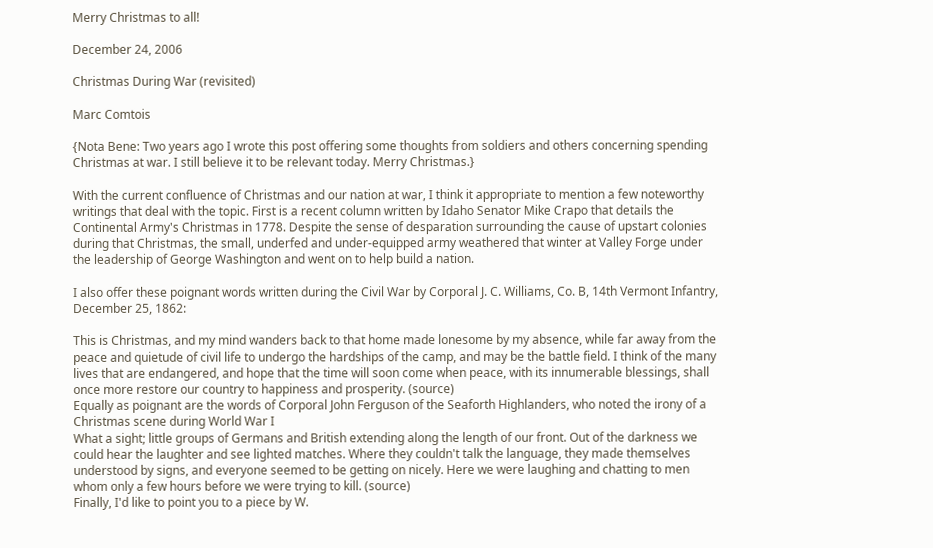Merry Christmas to all!

December 24, 2006

Christmas During War (revisited)

Marc Comtois

{Nota Bene: Two years ago I wrote this post offering some thoughts from soldiers and others concerning spending Christmas at war. I still believe it to be relevant today. Merry Christmas.}

With the current confluence of Christmas and our nation at war, I think it appropriate to mention a few noteworthy writings that deal with the topic. First is a recent column written by Idaho Senator Mike Crapo that details the Continental Army's Christmas in 1778. Despite the sense of desparation surrounding the cause of upstart colonies during that Christmas, the small, underfed and under-equipped army weathered that winter at Valley Forge under the leadership of George Washington and went on to help build a nation.

I also offer these poignant words written during the Civil War by Corporal J. C. Williams, Co. B, 14th Vermont Infantry, December 25, 1862:

This is Christmas, and my mind wanders back to that home made lonesome by my absence, while far away from the peace and quietude of civil life to undergo the hardships of the camp, and may be the battle field. I think of the many lives that are endangered, and hope that the time will soon come when peace, with its innumerable blessings, shall once more restore our country to happiness and prosperity. (source)
Equally as poignant are the words of Corporal John Ferguson of the Seaforth Highlanders, who noted the irony of a Christmas scene during World War I
What a sight; little groups of Germans and British extending along the length of our front. Out of the darkness we could hear the laughter and see lighted matches. Where they couldn't talk the language, they made themselves understood by signs, and everyone seemed to be getting on nicely. Here we were laughing and chatting to men whom only a few hours before we were trying to kill. (source)
Finally, I'd like to point you to a piece by W.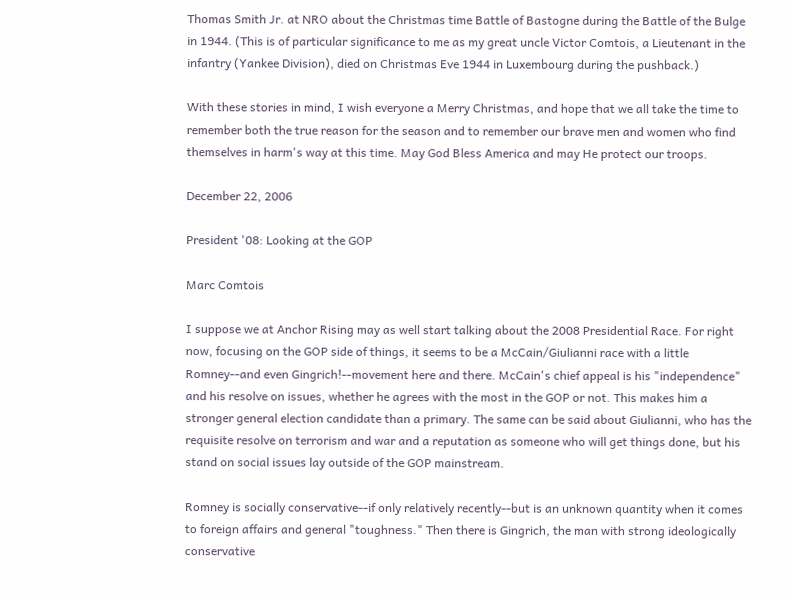Thomas Smith Jr. at NRO about the Christmas time Battle of Bastogne during the Battle of the Bulge in 1944. (This is of particular significance to me as my great uncle Victor Comtois, a Lieutenant in the infantry (Yankee Division), died on Christmas Eve 1944 in Luxembourg during the pushback.)

With these stories in mind, I wish everyone a Merry Christmas, and hope that we all take the time to remember both the true reason for the season and to remember our brave men and women who find themselves in harm's way at this time. May God Bless America and may He protect our troops.

December 22, 2006

President '08: Looking at the GOP

Marc Comtois

I suppose we at Anchor Rising may as well start talking about the 2008 Presidential Race. For right now, focusing on the GOP side of things, it seems to be a McCain/Giulianni race with a little Romney--and even Gingrich!--movement here and there. McCain's chief appeal is his "independence" and his resolve on issues, whether he agrees with the most in the GOP or not. This makes him a stronger general election candidate than a primary. The same can be said about Giulianni, who has the requisite resolve on terrorism and war and a reputation as someone who will get things done, but his stand on social issues lay outside of the GOP mainstream.

Romney is socially conservative--if only relatively recently--but is an unknown quantity when it comes to foreign affairs and general "toughness." Then there is Gingrich, the man with strong ideologically conservative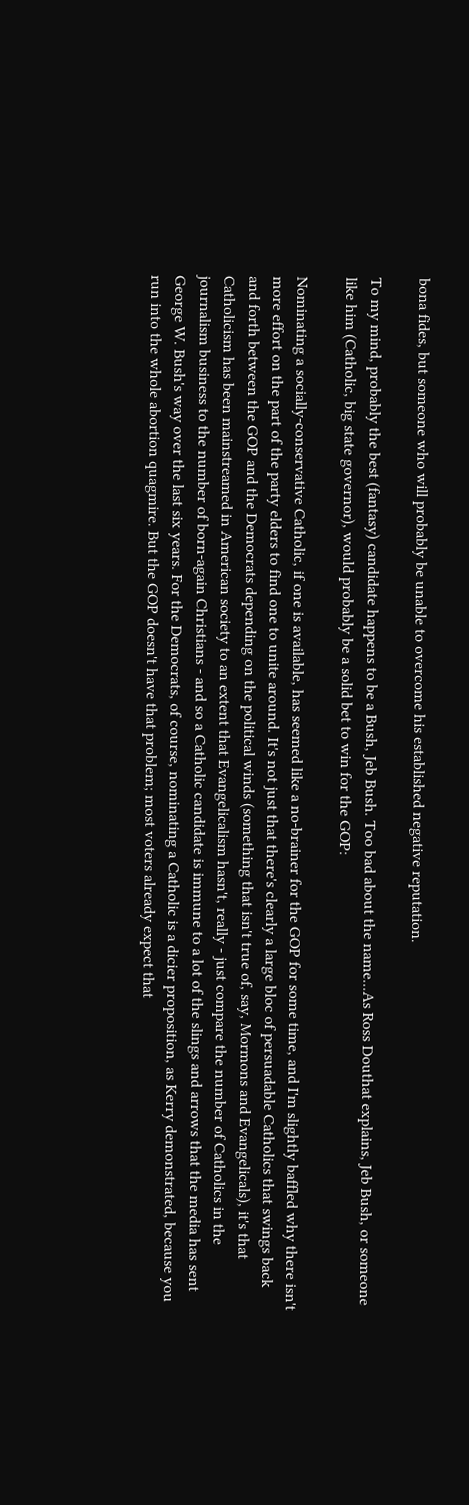bona fides, but someone who will probably be unable to overcome his established negative reputation.

To my mind, probably the best (fantasy) candidate happens to be a Bush, Jeb Bush. Too bad about the name...As Ross Douthat explains, Jeb Bush, or someone like him (Catholic, big state governor), would probably be a solid bet to win for the GOP:

Nominating a socially-conservative Catholic, if one is available, has seemed like a no-brainer for the GOP for some time, and I'm slightly baffled why there isn't more effort on the part of the party elders to find one to unite around. It's not just that there's clearly a large bloc of persuadable Catholics that swings back and forth between the GOP and the Democrats depending on the political winds (something that isn't true of, say, Mormons and Evangelicals), it's that Catholicism has been mainstreamed in American society to an extent that Evangelicalism hasn't, really - just compare the number of Catholics in the journalism business to the number of born-again Christians - and so a Catholic candidate is immune to a lot of the slings and arrows that the media has sent George W. Bush's way over the last six years. For the Democrats, of course, nominating a Catholic is a dicier proposition, as Kerry demonstrated, because you run into the whole abortion quagmire. But the GOP doesn't have that problem; most voters already expect that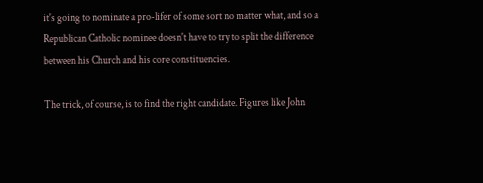it's going to nominate a pro-lifer of some sort no matter what, and so a Republican Catholic nominee doesn't have to try to split the difference between his Church and his core constituencies.

The trick, of course, is to find the right candidate. Figures like John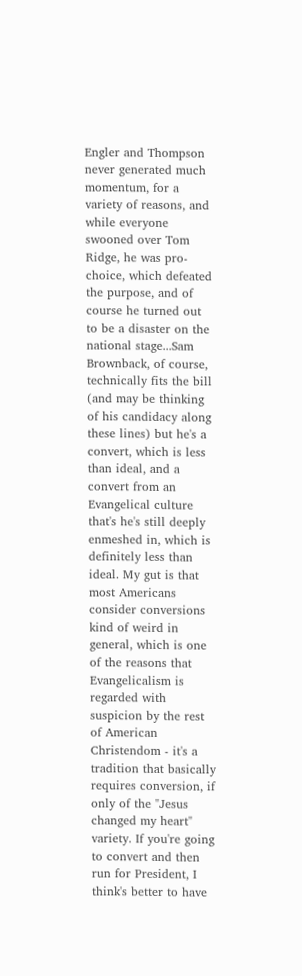Engler and Thompson never generated much momentum, for a variety of reasons, and while everyone swooned over Tom Ridge, he was pro-choice, which defeated the purpose, and of course he turned out to be a disaster on the national stage...Sam Brownback, of course, technically fits the bill (and may be thinking of his candidacy along these lines) but he's a convert, which is less than ideal, and a convert from an Evangelical culture that's he's still deeply enmeshed in, which is definitely less than ideal. My gut is that most Americans consider conversions kind of weird in general, which is one of the reasons that Evangelicalism is regarded with suspicion by the rest of American Christendom - it's a tradition that basically requires conversion, if only of the "Jesus changed my heart" variety. If you're going to convert and then run for President, I think's better to have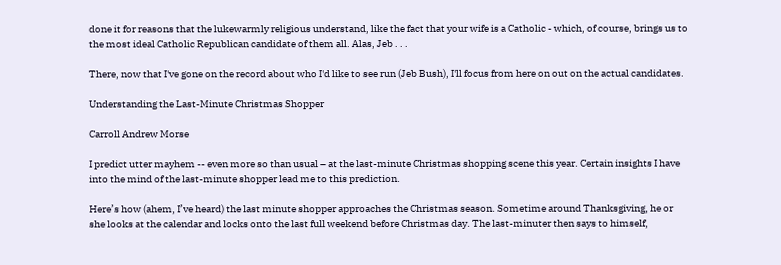done it for reasons that the lukewarmly religious understand, like the fact that your wife is a Catholic - which, of course, brings us to the most ideal Catholic Republican candidate of them all. Alas, Jeb . . .

There, now that I've gone on the record about who I'd like to see run (Jeb Bush), I'll focus from here on out on the actual candidates.

Understanding the Last-Minute Christmas Shopper

Carroll Andrew Morse

I predict utter mayhem -- even more so than usual – at the last-minute Christmas shopping scene this year. Certain insights I have into the mind of the last-minute shopper lead me to this prediction.

Here’s how (ahem, I’ve heard) the last minute shopper approaches the Christmas season. Sometime around Thanksgiving, he or she looks at the calendar and locks onto the last full weekend before Christmas day. The last-minuter then says to himself,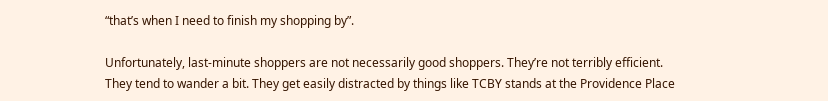“that’s when I need to finish my shopping by”.

Unfortunately, last-minute shoppers are not necessarily good shoppers. They’re not terribly efficient. They tend to wander a bit. They get easily distracted by things like TCBY stands at the Providence Place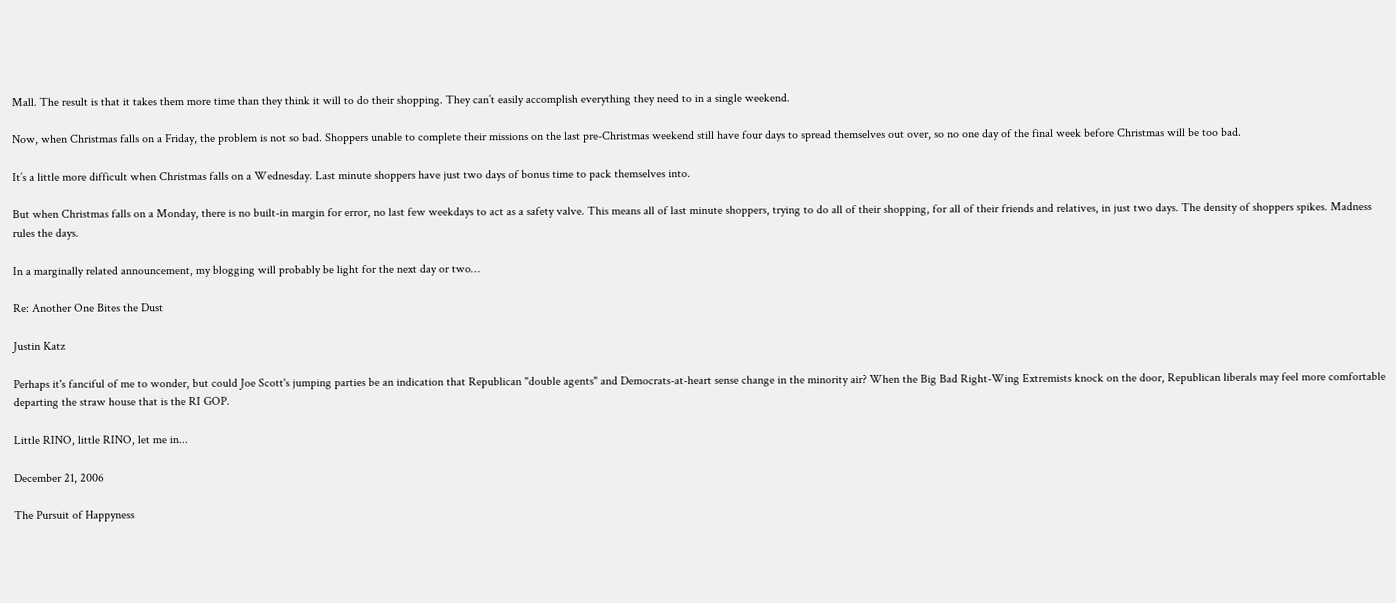Mall. The result is that it takes them more time than they think it will to do their shopping. They can’t easily accomplish everything they need to in a single weekend.

Now, when Christmas falls on a Friday, the problem is not so bad. Shoppers unable to complete their missions on the last pre-Christmas weekend still have four days to spread themselves out over, so no one day of the final week before Christmas will be too bad.

It’s a little more difficult when Christmas falls on a Wednesday. Last minute shoppers have just two days of bonus time to pack themselves into.

But when Christmas falls on a Monday, there is no built-in margin for error, no last few weekdays to act as a safety valve. This means all of last minute shoppers, trying to do all of their shopping, for all of their friends and relatives, in just two days. The density of shoppers spikes. Madness rules the days.

In a marginally related announcement, my blogging will probably be light for the next day or two…

Re: Another One Bites the Dust

Justin Katz

Perhaps it's fanciful of me to wonder, but could Joe Scott's jumping parties be an indication that Republican "double agents" and Democrats-at-heart sense change in the minority air? When the Big Bad Right-Wing Extremists knock on the door, Republican liberals may feel more comfortable departing the straw house that is the RI GOP.

Little RINO, little RINO, let me in...

December 21, 2006

The Pursuit of Happyness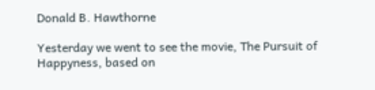Donald B. Hawthorne

Yesterday we went to see the movie, The Pursuit of Happyness, based on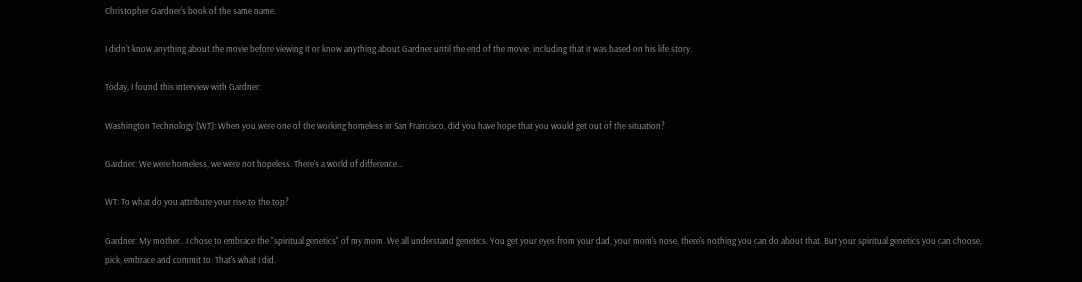Christopher Gardner's book of the same name.

I didn't know anything about the movie before viewing it or know anything about Gardner until the end of the movie, including that it was based on his life story.

Today, I found this interview with Gardner:

Washington Technology [WT]: When you were one of the working homeless in San Francisco, did you have hope that you would get out of the situation?

Gardner: We were homeless, we were not hopeless. There's a world of difference...

WT: To what do you attribute your rise to the top?

Gardner: My mother...I chose to embrace the "spiritual genetics" of my mom. We all understand genetics. You get your eyes from your dad, your mom's nose, there's nothing you can do about that. But your spiritual genetics you can choose, pick, embrace and commit to. That's what I did.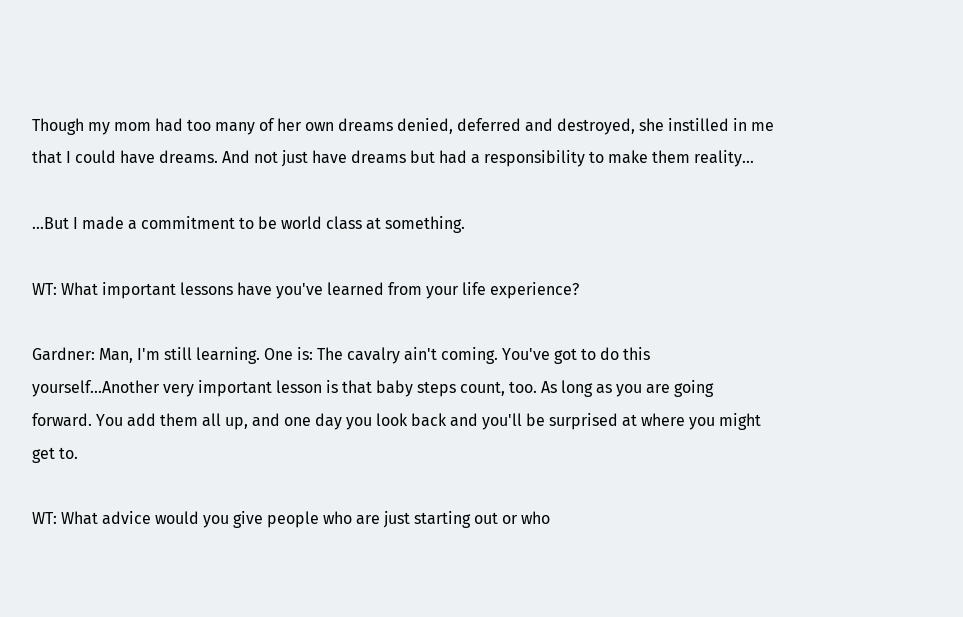Though my mom had too many of her own dreams denied, deferred and destroyed, she instilled in me that I could have dreams. And not just have dreams but had a responsibility to make them reality...

...But I made a commitment to be world class at something.

WT: What important lessons have you've learned from your life experience?

Gardner: Man, I'm still learning. One is: The cavalry ain't coming. You've got to do this yourself...Another very important lesson is that baby steps count, too. As long as you are going forward. You add them all up, and one day you look back and you'll be surprised at where you might get to.

WT: What advice would you give people who are just starting out or who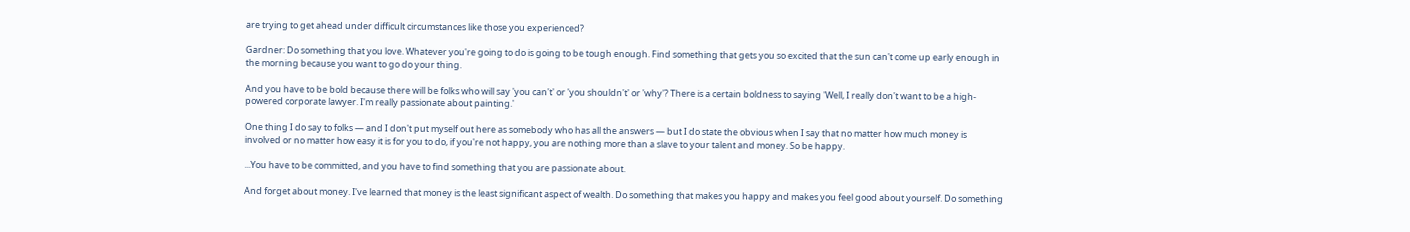are trying to get ahead under difficult circumstances like those you experienced?

Gardner: Do something that you love. Whatever you're going to do is going to be tough enough. Find something that gets you so excited that the sun can't come up early enough in the morning because you want to go do your thing.

And you have to be bold because there will be folks who will say 'you can't' or 'you shouldn't' or 'why'? There is a certain boldness to saying 'Well, I really don't want to be a high-powered corporate lawyer. I'm really passionate about painting.'

One thing I do say to folks — and I don't put myself out here as somebody who has all the answers — but I do state the obvious when I say that no matter how much money is involved or no matter how easy it is for you to do, if you're not happy, you are nothing more than a slave to your talent and money. So be happy.

...You have to be committed, and you have to find something that you are passionate about.

And forget about money. I've learned that money is the least significant aspect of wealth. Do something that makes you happy and makes you feel good about yourself. Do something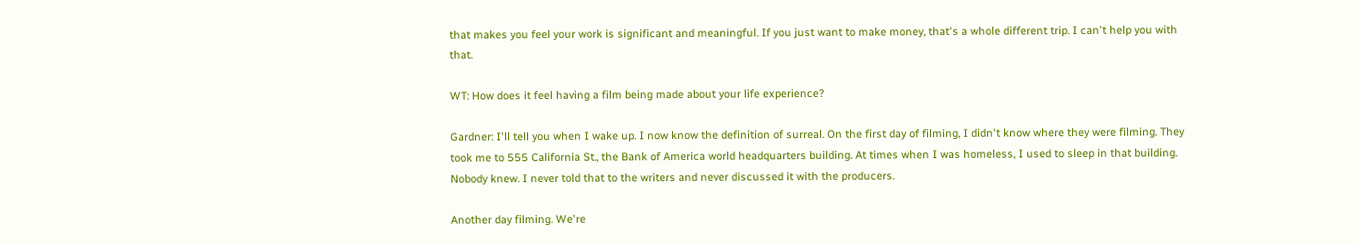that makes you feel your work is significant and meaningful. If you just want to make money, that's a whole different trip. I can't help you with that.

WT: How does it feel having a film being made about your life experience?

Gardner: I'll tell you when I wake up. I now know the definition of surreal. On the first day of filming, I didn't know where they were filming. They took me to 555 California St., the Bank of America world headquarters building. At times when I was homeless, I used to sleep in that building. Nobody knew. I never told that to the writers and never discussed it with the producers.

Another day filming. We're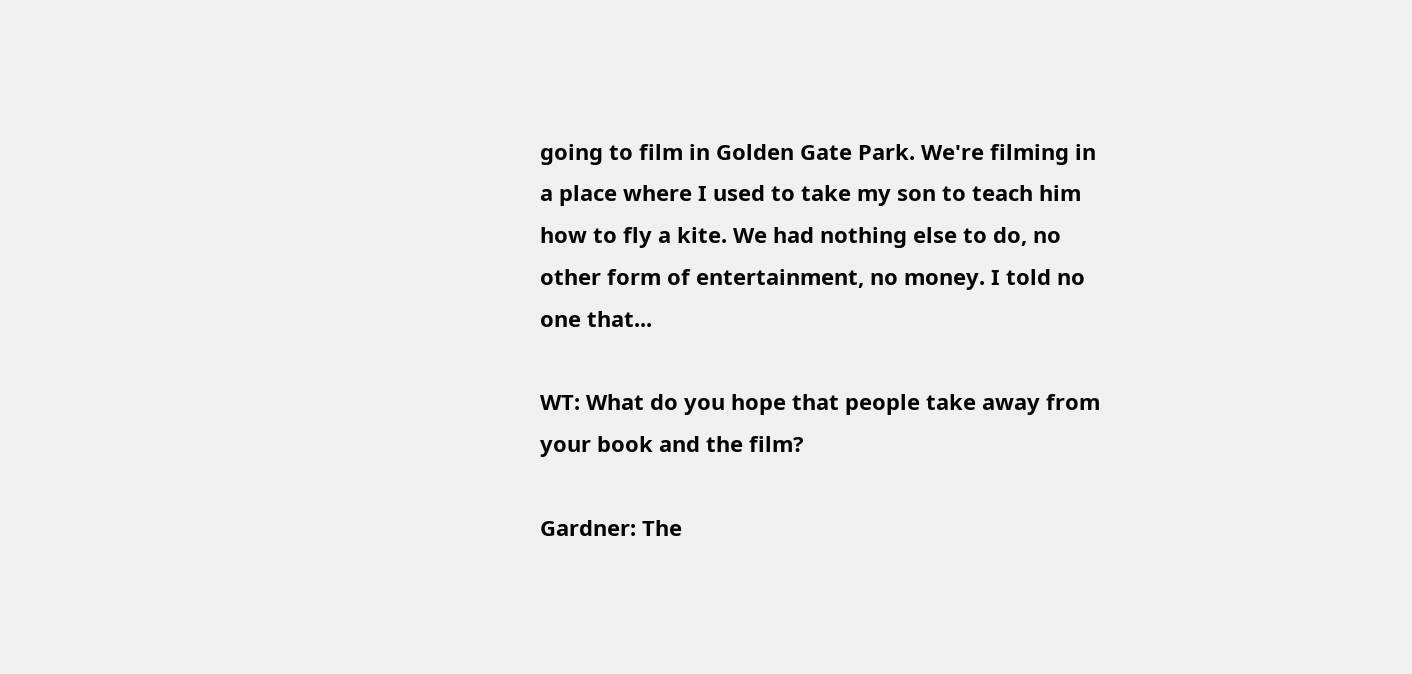going to film in Golden Gate Park. We're filming in a place where I used to take my son to teach him how to fly a kite. We had nothing else to do, no other form of entertainment, no money. I told no one that...

WT: What do you hope that people take away from your book and the film?

Gardner: The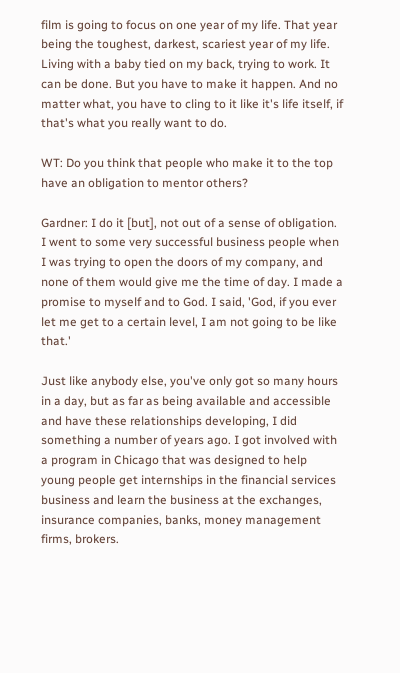film is going to focus on one year of my life. That year being the toughest, darkest, scariest year of my life. Living with a baby tied on my back, trying to work. It can be done. But you have to make it happen. And no matter what, you have to cling to it like it's life itself, if that's what you really want to do.

WT: Do you think that people who make it to the top have an obligation to mentor others?

Gardner: I do it [but], not out of a sense of obligation. I went to some very successful business people when I was trying to open the doors of my company, and none of them would give me the time of day. I made a promise to myself and to God. I said, 'God, if you ever let me get to a certain level, I am not going to be like that.'

Just like anybody else, you've only got so many hours in a day, but as far as being available and accessible and have these relationships developing, I did something a number of years ago. I got involved with a program in Chicago that was designed to help young people get internships in the financial services business and learn the business at the exchanges, insurance companies, banks, money management firms, brokers.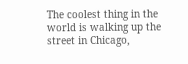The coolest thing in the world is walking up the street in Chicago,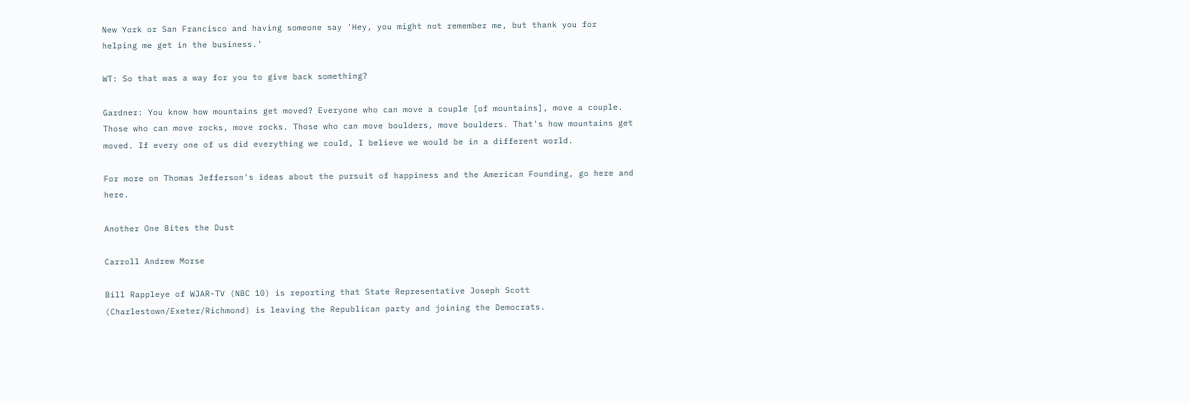New York or San Francisco and having someone say 'Hey, you might not remember me, but thank you for helping me get in the business.'

WT: So that was a way for you to give back something?

Gardner: You know how mountains get moved? Everyone who can move a couple [of mountains], move a couple. Those who can move rocks, move rocks. Those who can move boulders, move boulders. That's how mountains get moved. If every one of us did everything we could, I believe we would be in a different world.

For more on Thomas Jefferson's ideas about the pursuit of happiness and the American Founding, go here and here.

Another One Bites the Dust

Carroll Andrew Morse

Bill Rappleye of WJAR-TV (NBC 10) is reporting that State Representative Joseph Scott (Charlestown/Exeter/Richmond) is leaving the Republican party and joining the Democrats.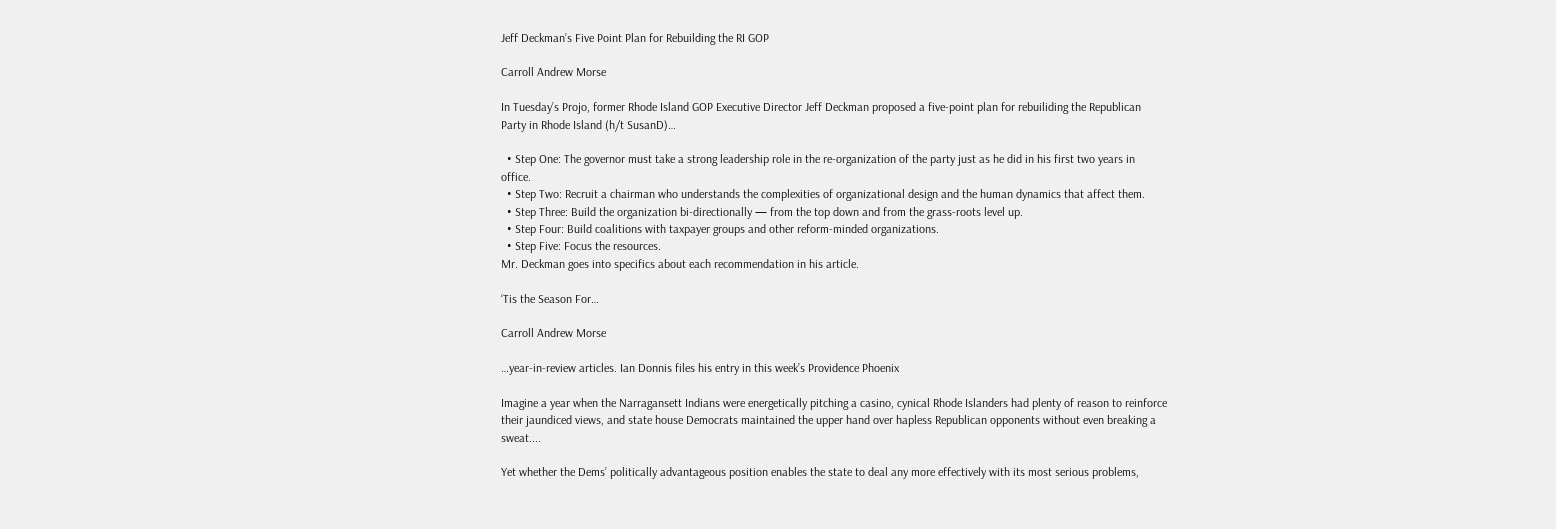Jeff Deckman’s Five Point Plan for Rebuilding the RI GOP

Carroll Andrew Morse

In Tuesday’s Projo, former Rhode Island GOP Executive Director Jeff Deckman proposed a five-point plan for rebuiliding the Republican Party in Rhode Island (h/t SusanD)…

  • Step One: The governor must take a strong leadership role in the re-organization of the party just as he did in his first two years in office.
  • Step Two: Recruit a chairman who understands the complexities of organizational design and the human dynamics that affect them.
  • Step Three: Build the organization bi-directionally — from the top down and from the grass-roots level up.
  • Step Four: Build coalitions with taxpayer groups and other reform-minded organizations.
  • Step Five: Focus the resources.
Mr. Deckman goes into specifics about each recommendation in his article.

‘Tis the Season For…

Carroll Andrew Morse

…year-in-review articles. Ian Donnis files his entry in this week’s Providence Phoenix

Imagine a year when the Narragansett Indians were energetically pitching a casino, cynical Rhode Islanders had plenty of reason to reinforce their jaundiced views, and state house Democrats maintained the upper hand over hapless Republican opponents without even breaking a sweat....

Yet whether the Dems’ politically advantageous position enables the state to deal any more effectively with its most serious problems,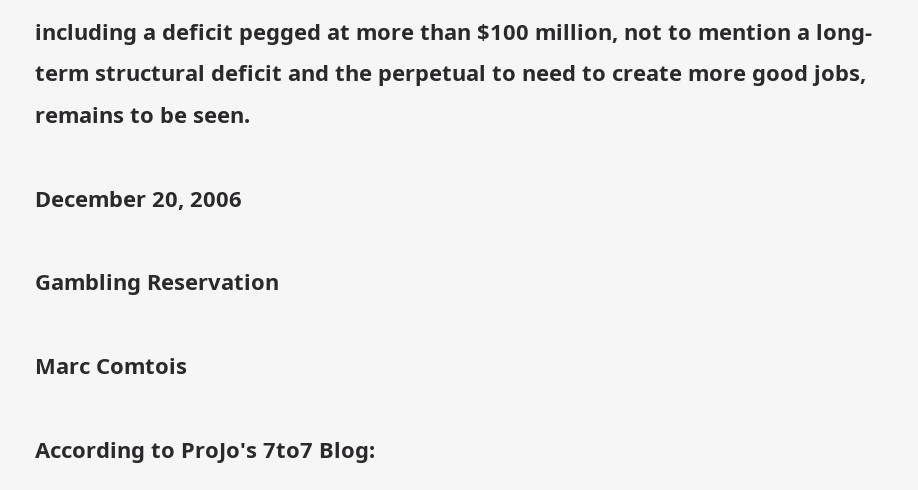including a deficit pegged at more than $100 million, not to mention a long-term structural deficit and the perpetual to need to create more good jobs, remains to be seen.

December 20, 2006

Gambling Reservation

Marc Comtois

According to ProJo's 7to7 Blog: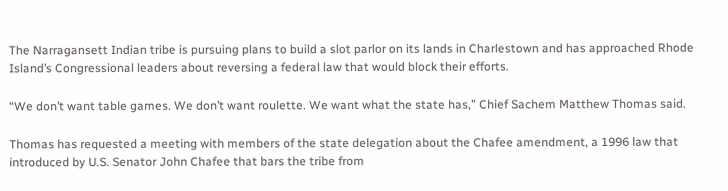The Narragansett Indian tribe is pursuing plans to build a slot parlor on its lands in Charlestown and has approached Rhode Island’s Congressional leaders about reversing a federal law that would block their efforts.

“We don’t want table games. We don’t want roulette. We want what the state has,” Chief Sachem Matthew Thomas said.

Thomas has requested a meeting with members of the state delegation about the Chafee amendment, a 1996 law that introduced by U.S. Senator John Chafee that bars the tribe from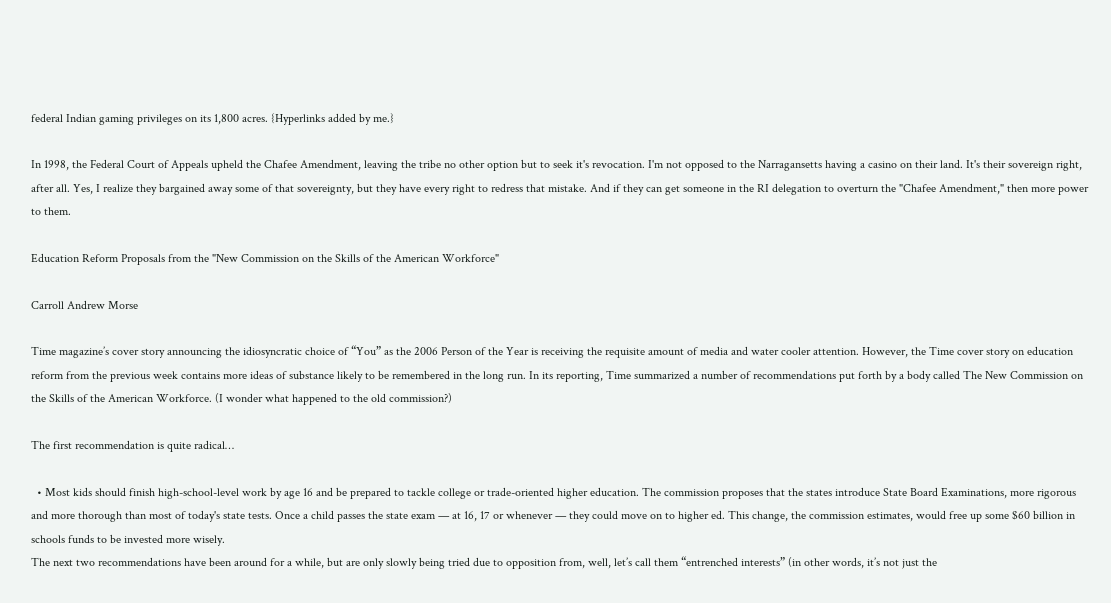federal Indian gaming privileges on its 1,800 acres. {Hyperlinks added by me.}

In 1998, the Federal Court of Appeals upheld the Chafee Amendment, leaving the tribe no other option but to seek it's revocation. I'm not opposed to the Narragansetts having a casino on their land. It's their sovereign right, after all. Yes, I realize they bargained away some of that sovereignty, but they have every right to redress that mistake. And if they can get someone in the RI delegation to overturn the "Chafee Amendment," then more power to them.

Education Reform Proposals from the "New Commission on the Skills of the American Workforce"

Carroll Andrew Morse

Time magazine’s cover story announcing the idiosyncratic choice of “You” as the 2006 Person of the Year is receiving the requisite amount of media and water cooler attention. However, the Time cover story on education reform from the previous week contains more ideas of substance likely to be remembered in the long run. In its reporting, Time summarized a number of recommendations put forth by a body called The New Commission on the Skills of the American Workforce. (I wonder what happened to the old commission?)

The first recommendation is quite radical…

  • Most kids should finish high-school-level work by age 16 and be prepared to tackle college or trade-oriented higher education. The commission proposes that the states introduce State Board Examinations, more rigorous and more thorough than most of today's state tests. Once a child passes the state exam — at 16, 17 or whenever — they could move on to higher ed. This change, the commission estimates, would free up some $60 billion in schools funds to be invested more wisely.
The next two recommendations have been around for a while, but are only slowly being tried due to opposition from, well, let’s call them “entrenched interests” (in other words, it’s not just the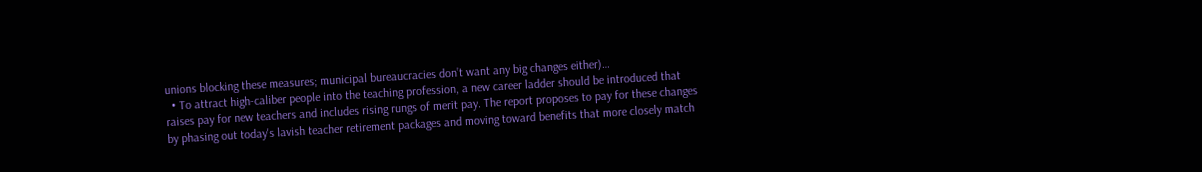unions blocking these measures; municipal bureaucracies don’t want any big changes either)…
  • To attract high-caliber people into the teaching profession, a new career ladder should be introduced that raises pay for new teachers and includes rising rungs of merit pay. The report proposes to pay for these changes by phasing out today's lavish teacher retirement packages and moving toward benefits that more closely match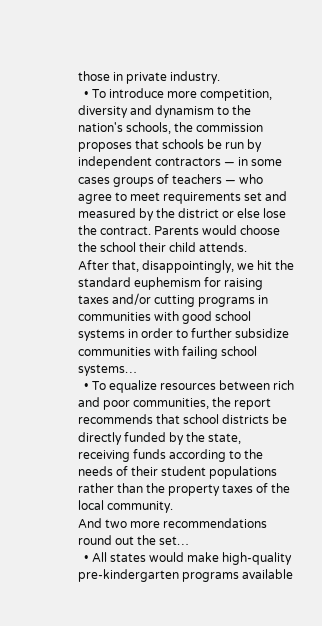those in private industry.
  • To introduce more competition, diversity and dynamism to the nation's schools, the commission proposes that schools be run by independent contractors — in some cases groups of teachers — who agree to meet requirements set and measured by the district or else lose the contract. Parents would choose the school their child attends.
After that, disappointingly, we hit the standard euphemism for raising taxes and/or cutting programs in communities with good school systems in order to further subsidize communities with failing school systems…
  • To equalize resources between rich and poor communities, the report recommends that school districts be directly funded by the state, receiving funds according to the needs of their student populations rather than the property taxes of the local community.
And two more recommendations round out the set…
  • All states would make high-quality pre-kindergarten programs available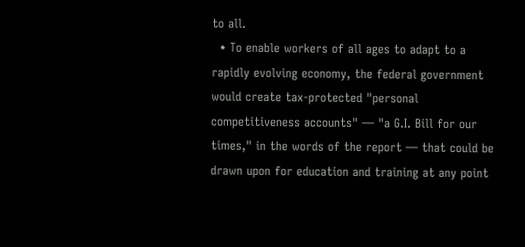to all.
  • To enable workers of all ages to adapt to a rapidly evolving economy, the federal government would create tax-protected "personal competitiveness accounts" — "a G.I. Bill for our times," in the words of the report — that could be drawn upon for education and training at any point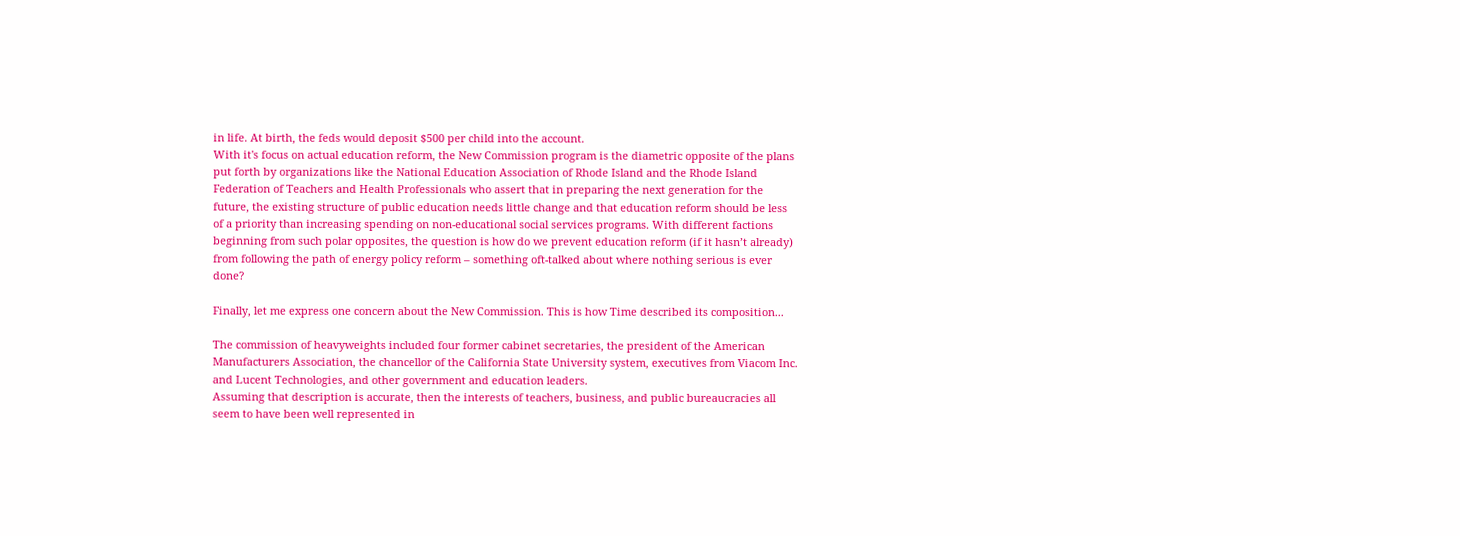in life. At birth, the feds would deposit $500 per child into the account.
With it's focus on actual education reform, the New Commission program is the diametric opposite of the plans put forth by organizations like the National Education Association of Rhode Island and the Rhode Island Federation of Teachers and Health Professionals who assert that in preparing the next generation for the future, the existing structure of public education needs little change and that education reform should be less of a priority than increasing spending on non-educational social services programs. With different factions beginning from such polar opposites, the question is how do we prevent education reform (if it hasn’t already) from following the path of energy policy reform – something oft-talked about where nothing serious is ever done?

Finally, let me express one concern about the New Commission. This is how Time described its composition...

The commission of heavyweights included four former cabinet secretaries, the president of the American Manufacturers Association, the chancellor of the California State University system, executives from Viacom Inc. and Lucent Technologies, and other government and education leaders.
Assuming that description is accurate, then the interests of teachers, business, and public bureaucracies all seem to have been well represented in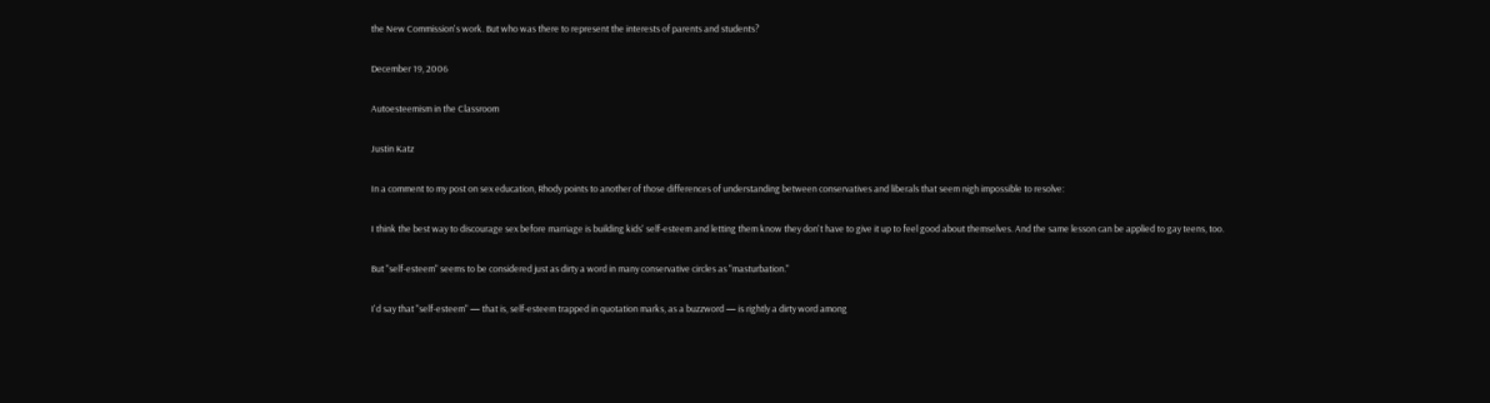the New Commission's work. But who was there to represent the interests of parents and students?

December 19, 2006

Autoesteemism in the Classroom

Justin Katz

In a comment to my post on sex education, Rhody points to another of those differences of understanding between conservatives and liberals that seem nigh impossible to resolve:

I think the best way to discourage sex before marriage is building kids' self-esteem and letting them know they don't have to give it up to feel good about themselves. And the same lesson can be applied to gay teens, too.

But "self-esteem" seems to be considered just as dirty a word in many conservative circles as "masturbation."

I'd say that "self-esteem" — that is, self-esteem trapped in quotation marks, as a buzzword — is rightly a dirty word among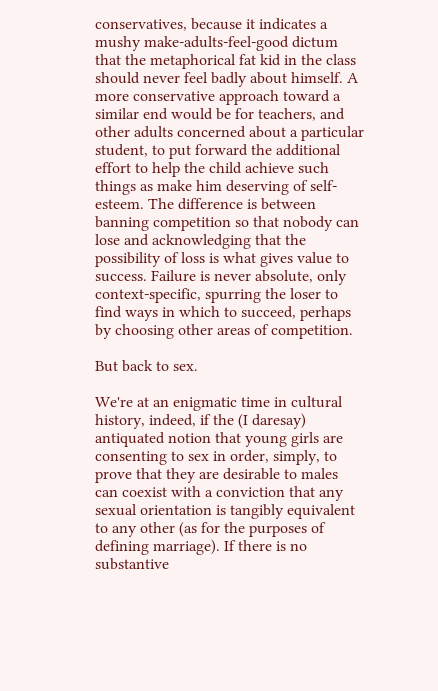conservatives, because it indicates a mushy make-adults-feel-good dictum that the metaphorical fat kid in the class should never feel badly about himself. A more conservative approach toward a similar end would be for teachers, and other adults concerned about a particular student, to put forward the additional effort to help the child achieve such things as make him deserving of self-esteem. The difference is between banning competition so that nobody can lose and acknowledging that the possibility of loss is what gives value to success. Failure is never absolute, only context-specific, spurring the loser to find ways in which to succeed, perhaps by choosing other areas of competition.

But back to sex.

We're at an enigmatic time in cultural history, indeed, if the (I daresay) antiquated notion that young girls are consenting to sex in order, simply, to prove that they are desirable to males can coexist with a conviction that any sexual orientation is tangibly equivalent to any other (as for the purposes of defining marriage). If there is no substantive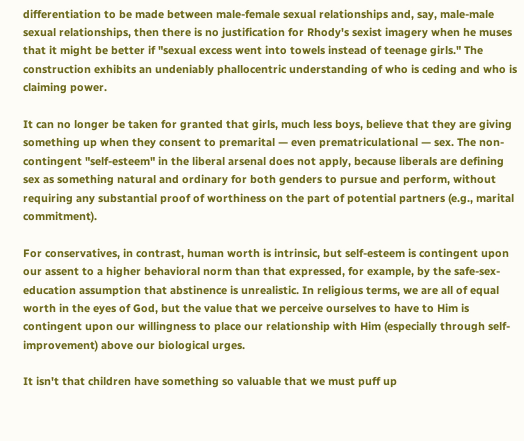differentiation to be made between male-female sexual relationships and, say, male-male sexual relationships, then there is no justification for Rhody's sexist imagery when he muses that it might be better if "sexual excess went into towels instead of teenage girls." The construction exhibits an undeniably phallocentric understanding of who is ceding and who is claiming power.

It can no longer be taken for granted that girls, much less boys, believe that they are giving something up when they consent to premarital — even prematriculational — sex. The non-contingent "self-esteem" in the liberal arsenal does not apply, because liberals are defining sex as something natural and ordinary for both genders to pursue and perform, without requiring any substantial proof of worthiness on the part of potential partners (e.g., marital commitment).

For conservatives, in contrast, human worth is intrinsic, but self-esteem is contingent upon our assent to a higher behavioral norm than that expressed, for example, by the safe-sex-education assumption that abstinence is unrealistic. In religious terms, we are all of equal worth in the eyes of God, but the value that we perceive ourselves to have to Him is contingent upon our willingness to place our relationship with Him (especially through self-improvement) above our biological urges.

It isn't that children have something so valuable that we must puff up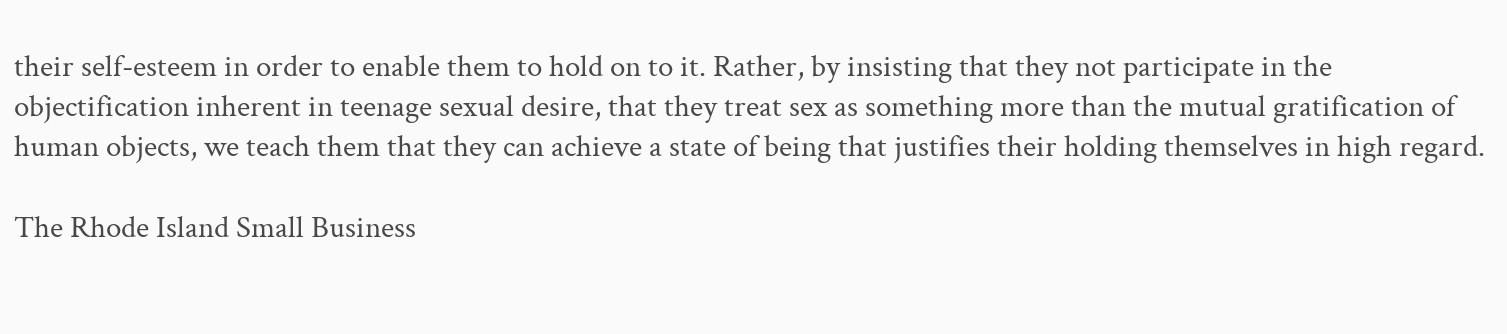their self-esteem in order to enable them to hold on to it. Rather, by insisting that they not participate in the objectification inherent in teenage sexual desire, that they treat sex as something more than the mutual gratification of human objects, we teach them that they can achieve a state of being that justifies their holding themselves in high regard.

The Rhode Island Small Business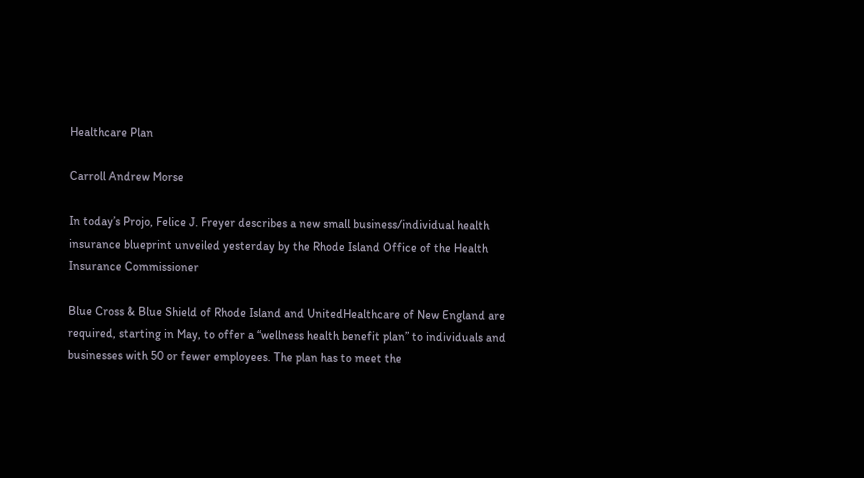Healthcare Plan

Carroll Andrew Morse

In today’s Projo, Felice J. Freyer describes a new small business/individual health insurance blueprint unveiled yesterday by the Rhode Island Office of the Health Insurance Commissioner

Blue Cross & Blue Shield of Rhode Island and UnitedHealthcare of New England are required, starting in May, to offer a “wellness health benefit plan” to individuals and businesses with 50 or fewer employees. The plan has to meet the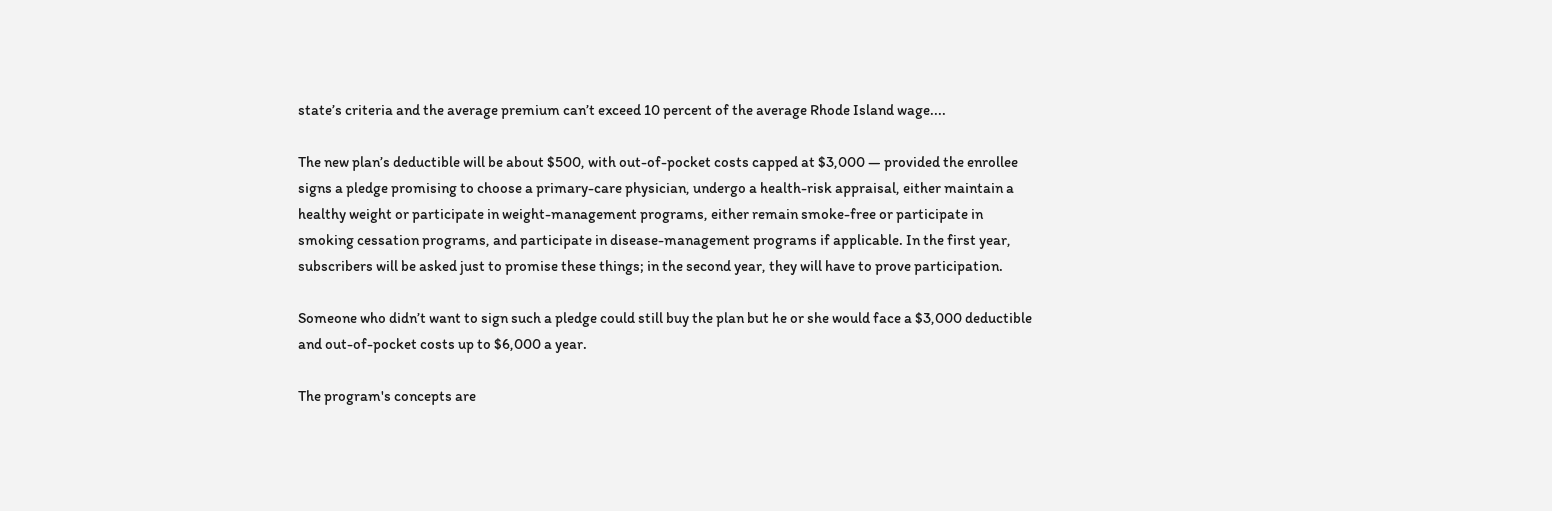state’s criteria and the average premium can’t exceed 10 percent of the average Rhode Island wage....

The new plan’s deductible will be about $500, with out-of-pocket costs capped at $3,000 — provided the enrollee signs a pledge promising to choose a primary-care physician, undergo a health-risk appraisal, either maintain a healthy weight or participate in weight-management programs, either remain smoke-free or participate in smoking cessation programs, and participate in disease-management programs if applicable. In the first year, subscribers will be asked just to promise these things; in the second year, they will have to prove participation.

Someone who didn’t want to sign such a pledge could still buy the plan but he or she would face a $3,000 deductible and out-of-pocket costs up to $6,000 a year.

The program's concepts are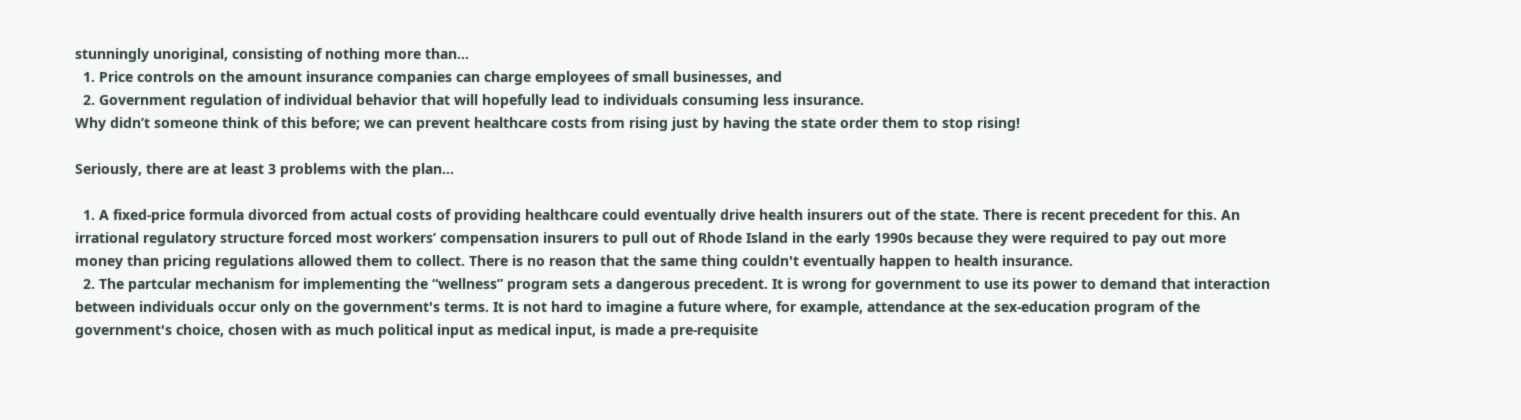stunningly unoriginal, consisting of nothing more than…
  1. Price controls on the amount insurance companies can charge employees of small businesses, and
  2. Government regulation of individual behavior that will hopefully lead to individuals consuming less insurance.
Why didn’t someone think of this before; we can prevent healthcare costs from rising just by having the state order them to stop rising!

Seriously, there are at least 3 problems with the plan…

  1. A fixed-price formula divorced from actual costs of providing healthcare could eventually drive health insurers out of the state. There is recent precedent for this. An irrational regulatory structure forced most workers’ compensation insurers to pull out of Rhode Island in the early 1990s because they were required to pay out more money than pricing regulations allowed them to collect. There is no reason that the same thing couldn't eventually happen to health insurance.
  2. The partcular mechanism for implementing the “wellness” program sets a dangerous precedent. It is wrong for government to use its power to demand that interaction between individuals occur only on the government's terms. It is not hard to imagine a future where, for example, attendance at the sex-education program of the government's choice, chosen with as much political input as medical input, is made a pre-requisite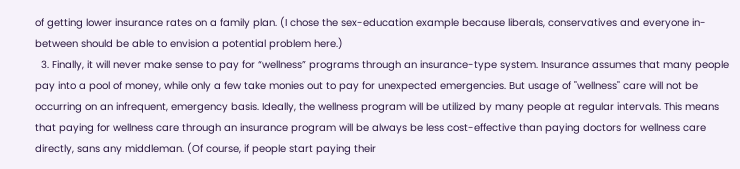of getting lower insurance rates on a family plan. (I chose the sex-education example because liberals, conservatives and everyone in-between should be able to envision a potential problem here.)
  3. Finally, it will never make sense to pay for “wellness” programs through an insurance-type system. Insurance assumes that many people pay into a pool of money, while only a few take monies out to pay for unexpected emergencies. But usage of "wellness" care will not be occurring on an infrequent, emergency basis. Ideally, the wellness program will be utilized by many people at regular intervals. This means that paying for wellness care through an insurance program will be always be less cost-effective than paying doctors for wellness care directly, sans any middleman. (Of course, if people start paying their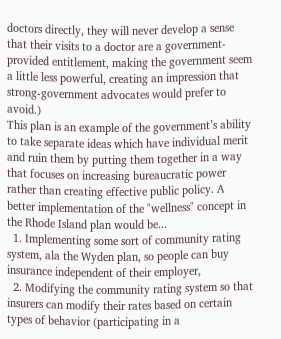doctors directly, they will never develop a sense that their visits to a doctor are a government-provided entitlement, making the government seem a little less powerful, creating an impression that strong-government advocates would prefer to avoid.)
This plan is an example of the government’s ability to take separate ideas which have individual merit and ruin them by putting them together in a way that focuses on increasing bureaucratic power rather than creating effective public policy. A better implementation of the "wellness" concept in the Rhode Island plan would be...
  1. Implementing some sort of community rating system, ala the Wyden plan, so people can buy insurance independent of their employer,
  2. Modifying the community rating system so that insurers can modify their rates based on certain types of behavior (participating in a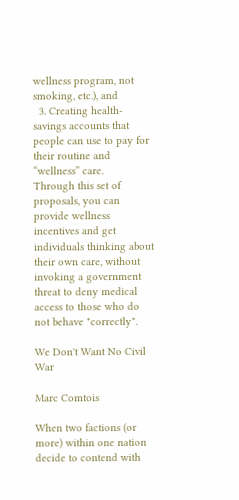wellness program, not smoking, etc.), and
  3. Creating health-savings accounts that people can use to pay for their routine and “wellness” care.
Through this set of proposals, you can provide wellness incentives and get individuals thinking about their own care, without invoking a government threat to deny medical access to those who do not behave "correctly".

We Don't Want No Civil War

Marc Comtois

When two factions (or more) within one nation decide to contend with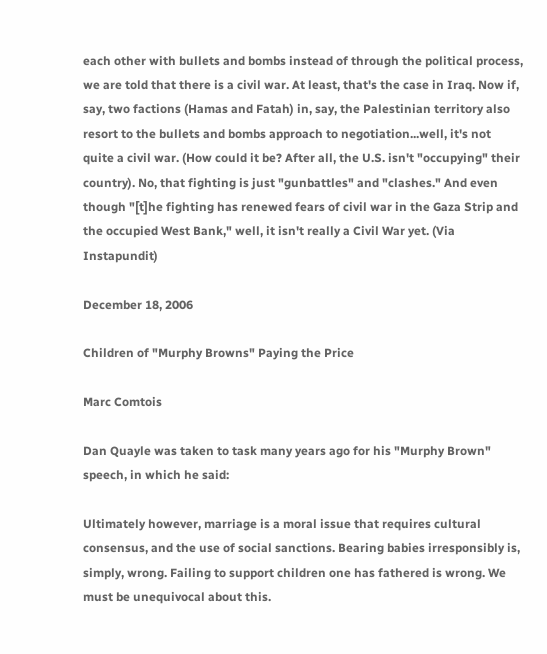each other with bullets and bombs instead of through the political process, we are told that there is a civil war. At least, that's the case in Iraq. Now if, say, two factions (Hamas and Fatah) in, say, the Palestinian territory also resort to the bullets and bombs approach to negotiation...well, it's not quite a civil war. (How could it be? After all, the U.S. isn't "occupying" their country). No, that fighting is just "gunbattles" and "clashes." And even though "[t]he fighting has renewed fears of civil war in the Gaza Strip and the occupied West Bank," well, it isn't really a Civil War yet. (Via Instapundit)

December 18, 2006

Children of "Murphy Browns" Paying the Price

Marc Comtois

Dan Quayle was taken to task many years ago for his "Murphy Brown" speech, in which he said:

Ultimately however, marriage is a moral issue that requires cultural consensus, and the use of social sanctions. Bearing babies irresponsibly is, simply, wrong. Failing to support children one has fathered is wrong. We must be unequivocal about this.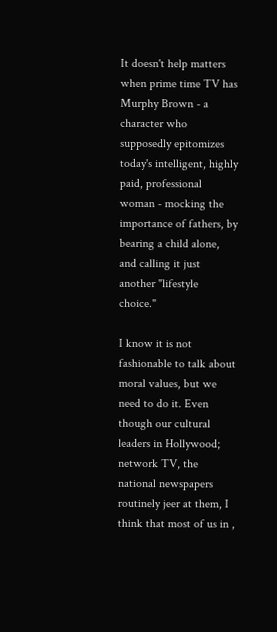It doesn't help matters when prime time TV has Murphy Brown - a character who supposedly epitomizes today's intelligent, highly paid, professional woman - mocking the importance of fathers, by bearing a child alone, and calling it just another "lifestyle choice."

I know it is not fashionable to talk about moral values, but we need to do it. Even though our cultural leaders in Hollywood; network TV, the national newspapers routinely jeer at them, I think that most of us in ,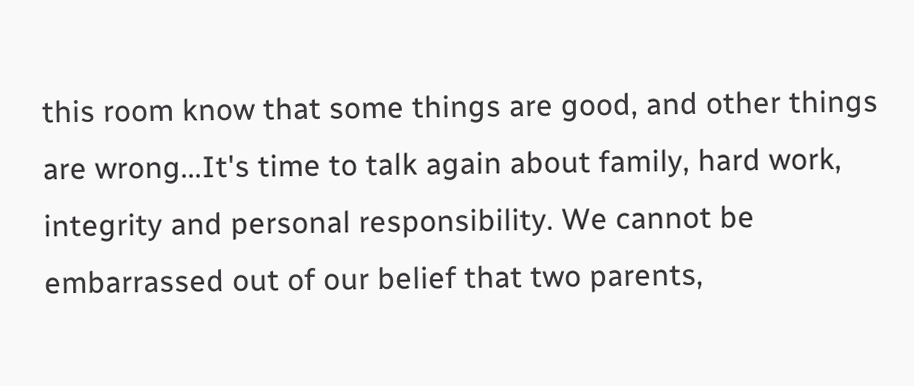this room know that some things are good, and other things are wrong...It's time to talk again about family, hard work, integrity and personal responsibility. We cannot be embarrassed out of our belief that two parents,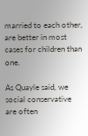married to each other, are better in most cases for children than one.

As Quayle said, we social conservative are often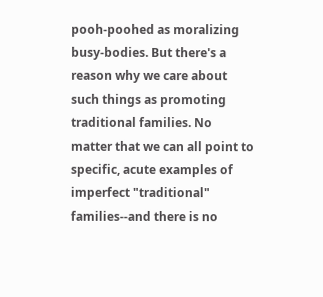pooh-poohed as moralizing busy-bodies. But there's a reason why we care about such things as promoting traditional families. No matter that we can all point to specific, acute examples of imperfect "traditional" families--and there is no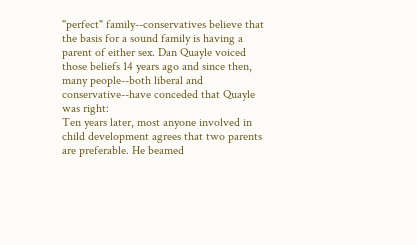"perfect" family--conservatives believe that the basis for a sound family is having a parent of either sex. Dan Quayle voiced those beliefs 14 years ago and since then, many people--both liberal and conservative--have conceded that Quayle was right:
Ten years later, most anyone involved in child development agrees that two parents are preferable. He beamed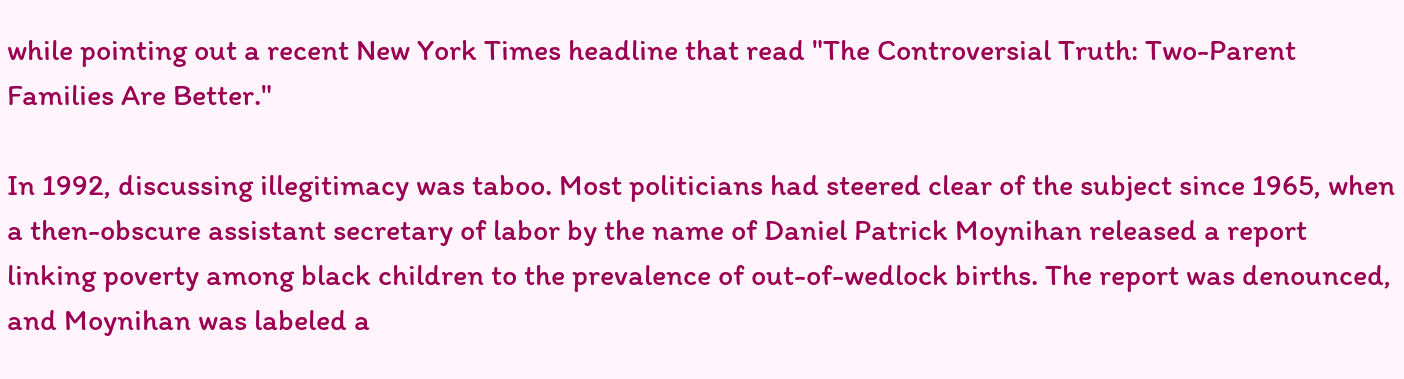while pointing out a recent New York Times headline that read "The Controversial Truth: Two-Parent Families Are Better."

In 1992, discussing illegitimacy was taboo. Most politicians had steered clear of the subject since 1965, when a then-obscure assistant secretary of labor by the name of Daniel Patrick Moynihan released a report linking poverty among black children to the prevalence of out-of-wedlock births. The report was denounced, and Moynihan was labeled a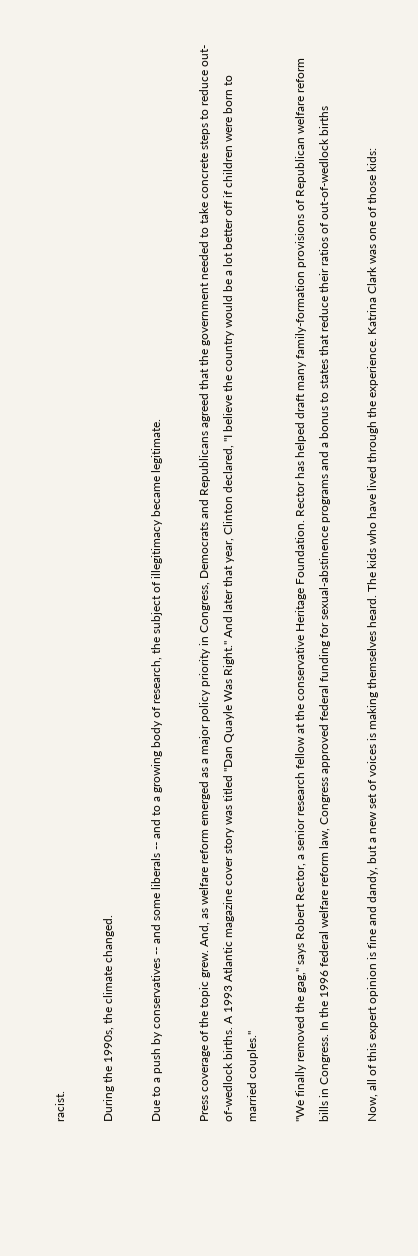racist.

During the 1990s, the climate changed.

Due to a push by conservatives -- and some liberals -- and to a growing body of research, the subject of illegitimacy became legitimate.

Press coverage of the topic grew. And, as welfare reform emerged as a major policy priority in Congress, Democrats and Republicans agreed that the government needed to take concrete steps to reduce out-of-wedlock births. A 1993 Atlantic magazine cover story was titled "Dan Quayle Was Right." And later that year, Clinton declared, "I believe the country would be a lot better off if children were born to married couples."

"We finally removed the gag," says Robert Rector, a senior research fellow at the conservative Heritage Foundation. Rector has helped draft many family-formation provisions of Republican welfare reform bills in Congress. In the 1996 federal welfare reform law, Congress approved federal funding for sexual-abstinence programs and a bonus to states that reduce their ratios of out-of-wedlock births

Now, all of this expert opinion is fine and dandy, but a new set of voices is making themselves heard. The kids who have lived through the experience. Katrina Clark was one of those kids: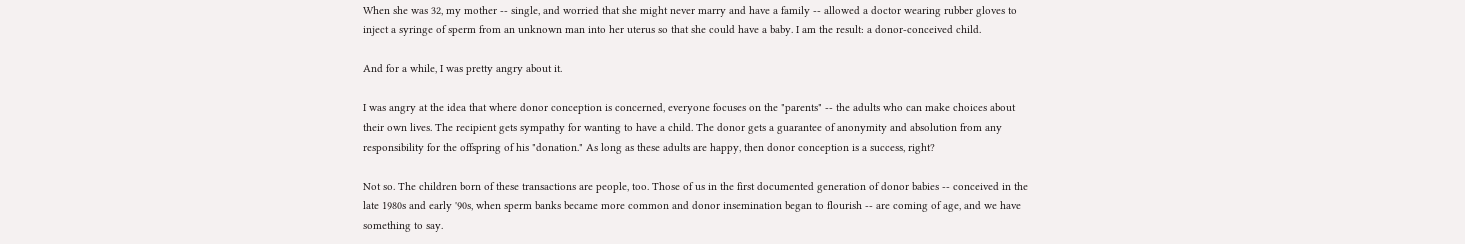When she was 32, my mother -- single, and worried that she might never marry and have a family -- allowed a doctor wearing rubber gloves to inject a syringe of sperm from an unknown man into her uterus so that she could have a baby. I am the result: a donor-conceived child.

And for a while, I was pretty angry about it.

I was angry at the idea that where donor conception is concerned, everyone focuses on the "parents" -- the adults who can make choices about their own lives. The recipient gets sympathy for wanting to have a child. The donor gets a guarantee of anonymity and absolution from any responsibility for the offspring of his "donation." As long as these adults are happy, then donor conception is a success, right?

Not so. The children born of these transactions are people, too. Those of us in the first documented generation of donor babies -- conceived in the late 1980s and early '90s, when sperm banks became more common and donor insemination began to flourish -- are coming of age, and we have something to say.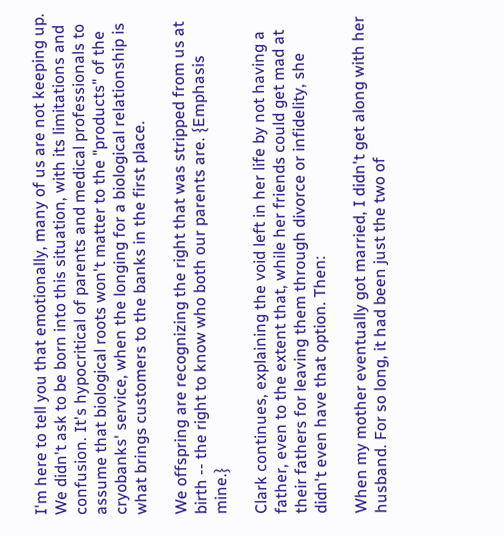I'm here to tell you that emotionally, many of us are not keeping up. We didn't ask to be born into this situation, with its limitations and confusion. It's hypocritical of parents and medical professionals to assume that biological roots won't matter to the "products" of the cryobanks' service, when the longing for a biological relationship is what brings customers to the banks in the first place.

We offspring are recognizing the right that was stripped from us at birth -- the right to know who both our parents are. {Emphasis mine.}

Clark continues, explaining the void left in her life by not having a father, even to the extent that, while her friends could get mad at their fathers for leaving them through divorce or infidelity, she didn't even have that option. Then:

When my mother eventually got married, I didn't get along with her husband. For so long, it had been just the two of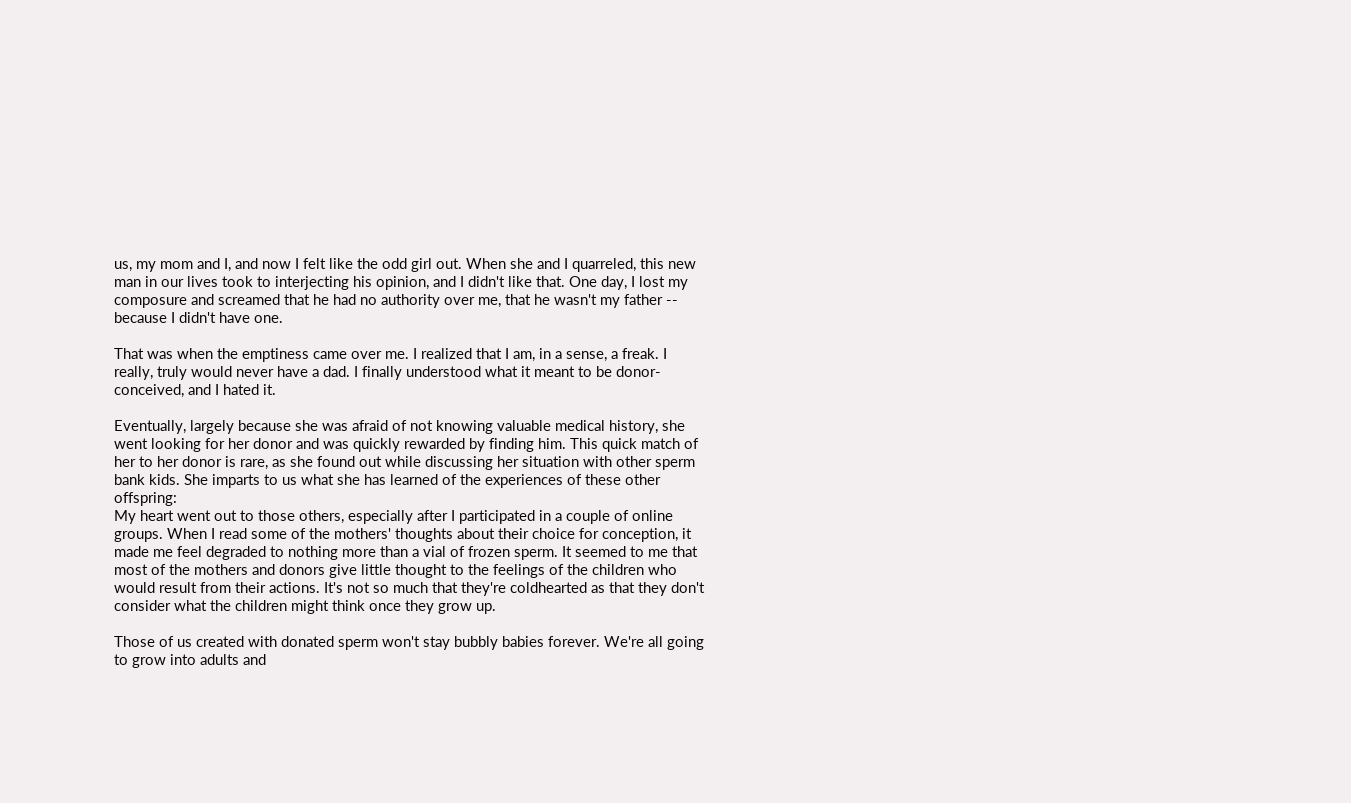us, my mom and I, and now I felt like the odd girl out. When she and I quarreled, this new man in our lives took to interjecting his opinion, and I didn't like that. One day, I lost my composure and screamed that he had no authority over me, that he wasn't my father -- because I didn't have one.

That was when the emptiness came over me. I realized that I am, in a sense, a freak. I really, truly would never have a dad. I finally understood what it meant to be donor-conceived, and I hated it.

Eventually, largely because she was afraid of not knowing valuable medical history, she went looking for her donor and was quickly rewarded by finding him. This quick match of her to her donor is rare, as she found out while discussing her situation with other sperm bank kids. She imparts to us what she has learned of the experiences of these other offspring:
My heart went out to those others, especially after I participated in a couple of online groups. When I read some of the mothers' thoughts about their choice for conception, it made me feel degraded to nothing more than a vial of frozen sperm. It seemed to me that most of the mothers and donors give little thought to the feelings of the children who would result from their actions. It's not so much that they're coldhearted as that they don't consider what the children might think once they grow up.

Those of us created with donated sperm won't stay bubbly babies forever. We're all going to grow into adults and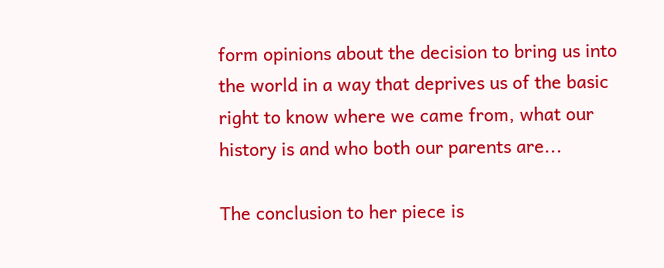form opinions about the decision to bring us into the world in a way that deprives us of the basic right to know where we came from, what our history is and who both our parents are...

The conclusion to her piece is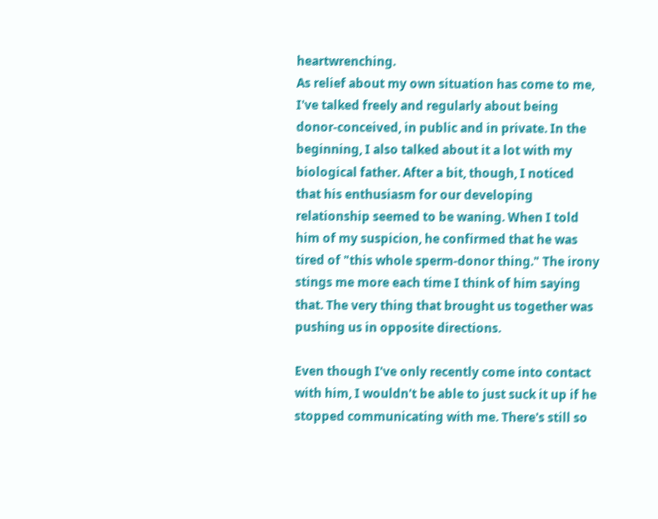heartwrenching.
As relief about my own situation has come to me, I've talked freely and regularly about being donor-conceived, in public and in private. In the beginning, I also talked about it a lot with my biological father. After a bit, though, I noticed that his enthusiasm for our developing relationship seemed to be waning. When I told him of my suspicion, he confirmed that he was tired of "this whole sperm-donor thing." The irony stings me more each time I think of him saying that. The very thing that brought us together was pushing us in opposite directions.

Even though I've only recently come into contact with him, I wouldn't be able to just suck it up if he stopped communicating with me. There's still so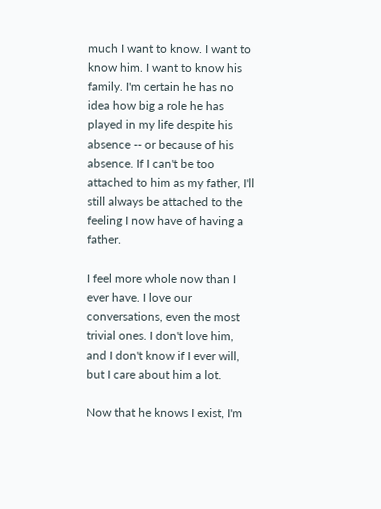much I want to know. I want to know him. I want to know his family. I'm certain he has no idea how big a role he has played in my life despite his absence -- or because of his absence. If I can't be too attached to him as my father, I'll still always be attached to the feeling I now have of having a father.

I feel more whole now than I ever have. I love our conversations, even the most trivial ones. I don't love him, and I don't know if I ever will, but I care about him a lot.

Now that he knows I exist, I'm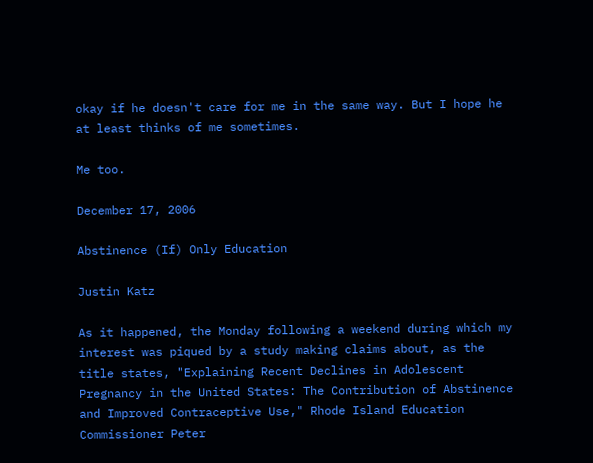okay if he doesn't care for me in the same way. But I hope he at least thinks of me sometimes.

Me too.

December 17, 2006

Abstinence (If) Only Education

Justin Katz

As it happened, the Monday following a weekend during which my interest was piqued by a study making claims about, as the title states, "Explaining Recent Declines in Adolescent Pregnancy in the United States: The Contribution of Abstinence and Improved Contraceptive Use," Rhode Island Education Commissioner Peter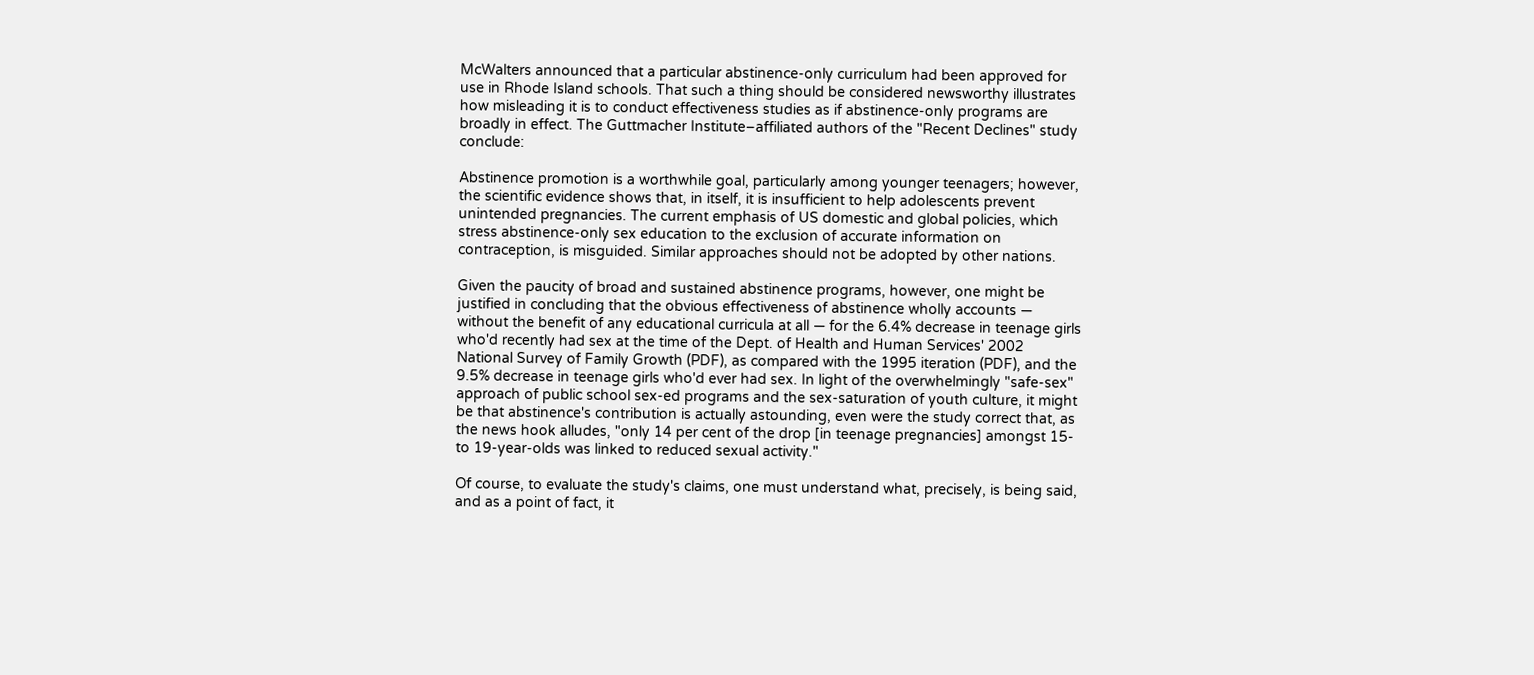McWalters announced that a particular abstinence-only curriculum had been approved for use in Rhode Island schools. That such a thing should be considered newsworthy illustrates how misleading it is to conduct effectiveness studies as if abstinence-only programs are broadly in effect. The Guttmacher Institute–affiliated authors of the "Recent Declines" study conclude:

Abstinence promotion is a worthwhile goal, particularly among younger teenagers; however, the scientific evidence shows that, in itself, it is insufficient to help adolescents prevent unintended pregnancies. The current emphasis of US domestic and global policies, which stress abstinence-only sex education to the exclusion of accurate information on contraception, is misguided. Similar approaches should not be adopted by other nations.

Given the paucity of broad and sustained abstinence programs, however, one might be justified in concluding that the obvious effectiveness of abstinence wholly accounts — without the benefit of any educational curricula at all — for the 6.4% decrease in teenage girls who'd recently had sex at the time of the Dept. of Health and Human Services' 2002 National Survey of Family Growth (PDF), as compared with the 1995 iteration (PDF), and the 9.5% decrease in teenage girls who'd ever had sex. In light of the overwhelmingly "safe-sex" approach of public school sex-ed programs and the sex-saturation of youth culture, it might be that abstinence's contribution is actually astounding, even were the study correct that, as the news hook alludes, "only 14 per cent of the drop [in teenage pregnancies] amongst 15- to 19-year-olds was linked to reduced sexual activity."

Of course, to evaluate the study's claims, one must understand what, precisely, is being said, and as a point of fact, it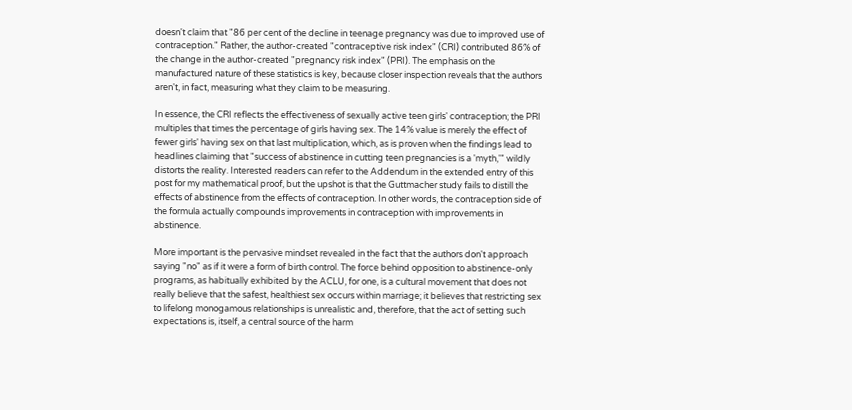doesn't claim that "86 per cent of the decline in teenage pregnancy was due to improved use of contraception." Rather, the author-created "contraceptive risk index" (CRI) contributed 86% of the change in the author-created "pregnancy risk index" (PRI). The emphasis on the manufactured nature of these statistics is key, because closer inspection reveals that the authors aren't, in fact, measuring what they claim to be measuring.

In essence, the CRI reflects the effectiveness of sexually active teen girls' contraception; the PRI multiples that times the percentage of girls having sex. The 14% value is merely the effect of fewer girls' having sex on that last multiplication, which, as is proven when the findings lead to headlines claiming that "success of abstinence in cutting teen pregnancies is a 'myth,'" wildly distorts the reality. Interested readers can refer to the Addendum in the extended entry of this post for my mathematical proof, but the upshot is that the Guttmacher study fails to distill the effects of abstinence from the effects of contraception. In other words, the contraception side of the formula actually compounds improvements in contraception with improvements in abstinence.

More important is the pervasive mindset revealed in the fact that the authors don't approach saying "no" as if it were a form of birth control. The force behind opposition to abstinence-only programs, as habitually exhibited by the ACLU, for one, is a cultural movement that does not really believe that the safest, healthiest sex occurs within marriage; it believes that restricting sex to lifelong monogamous relationships is unrealistic and, therefore, that the act of setting such expectations is, itself, a central source of the harm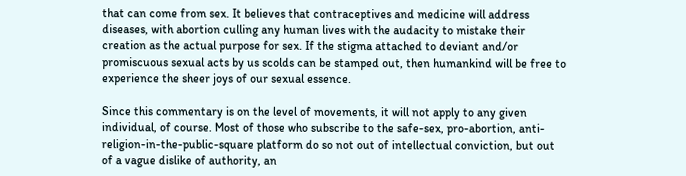that can come from sex. It believes that contraceptives and medicine will address diseases, with abortion culling any human lives with the audacity to mistake their creation as the actual purpose for sex. If the stigma attached to deviant and/or promiscuous sexual acts by us scolds can be stamped out, then humankind will be free to experience the sheer joys of our sexual essence.

Since this commentary is on the level of movements, it will not apply to any given individual, of course. Most of those who subscribe to the safe-sex, pro-abortion, anti-religion-in-the-public-square platform do so not out of intellectual conviction, but out of a vague dislike of authority, an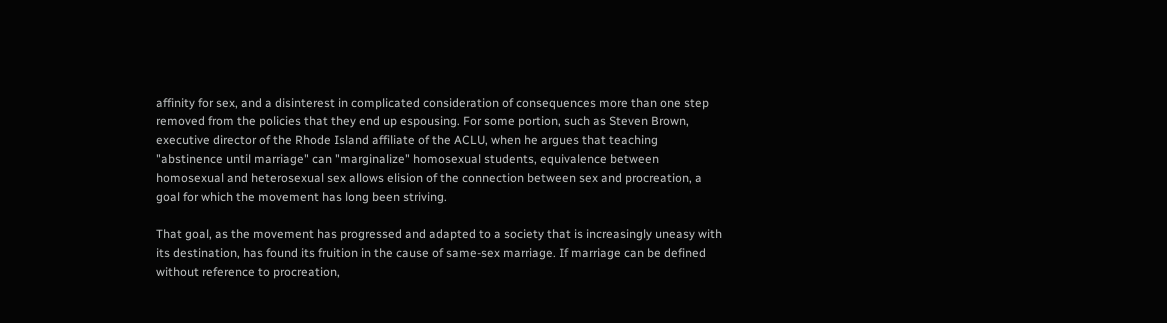affinity for sex, and a disinterest in complicated consideration of consequences more than one step removed from the policies that they end up espousing. For some portion, such as Steven Brown, executive director of the Rhode Island affiliate of the ACLU, when he argues that teaching "abstinence until marriage" can "marginalize" homosexual students, equivalence between homosexual and heterosexual sex allows elision of the connection between sex and procreation, a goal for which the movement has long been striving.

That goal, as the movement has progressed and adapted to a society that is increasingly uneasy with its destination, has found its fruition in the cause of same-sex marriage. If marriage can be defined without reference to procreation,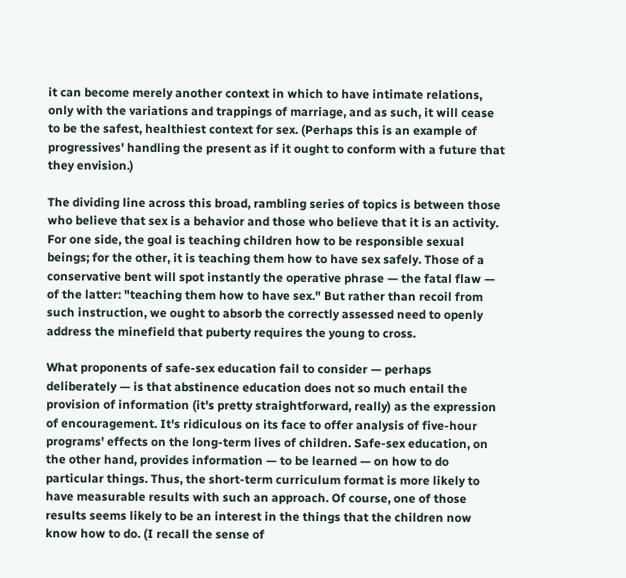it can become merely another context in which to have intimate relations, only with the variations and trappings of marriage, and as such, it will cease to be the safest, healthiest context for sex. (Perhaps this is an example of progressives' handling the present as if it ought to conform with a future that they envision.)

The dividing line across this broad, rambling series of topics is between those who believe that sex is a behavior and those who believe that it is an activity. For one side, the goal is teaching children how to be responsible sexual beings; for the other, it is teaching them how to have sex safely. Those of a conservative bent will spot instantly the operative phrase — the fatal flaw — of the latter: "teaching them how to have sex." But rather than recoil from such instruction, we ought to absorb the correctly assessed need to openly address the minefield that puberty requires the young to cross.

What proponents of safe-sex education fail to consider — perhaps deliberately — is that abstinence education does not so much entail the provision of information (it's pretty straightforward, really) as the expression of encouragement. It's ridiculous on its face to offer analysis of five-hour programs' effects on the long-term lives of children. Safe-sex education, on the other hand, provides information — to be learned — on how to do particular things. Thus, the short-term curriculum format is more likely to have measurable results with such an approach. Of course, one of those results seems likely to be an interest in the things that the children now know how to do. (I recall the sense of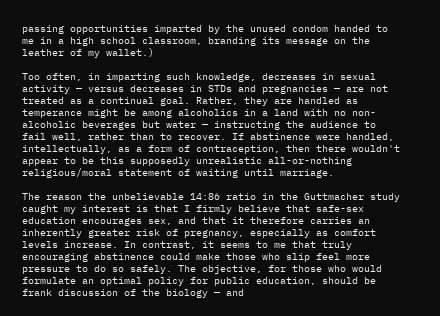passing opportunities imparted by the unused condom handed to me in a high school classroom, branding its message on the leather of my wallet.)

Too often, in imparting such knowledge, decreases in sexual activity — versus decreases in STDs and pregnancies — are not treated as a continual goal. Rather, they are handled as temperance might be among alcoholics in a land with no non-alcoholic beverages but water — instructing the audience to fail well, rather than to recover. If abstinence were handled, intellectually, as a form of contraception, then there wouldn't appear to be this supposedly unrealistic all-or-nothing religious/moral statement of waiting until marriage.

The reason the unbelievable 14:86 ratio in the Guttmacher study caught my interest is that I firmly believe that safe-sex education encourages sex, and that it therefore carries an inherently greater risk of pregnancy, especially as comfort levels increase. In contrast, it seems to me that truly encouraging abstinence could make those who slip feel more pressure to do so safely. The objective, for those who would formulate an optimal policy for public education, should be frank discussion of the biology — and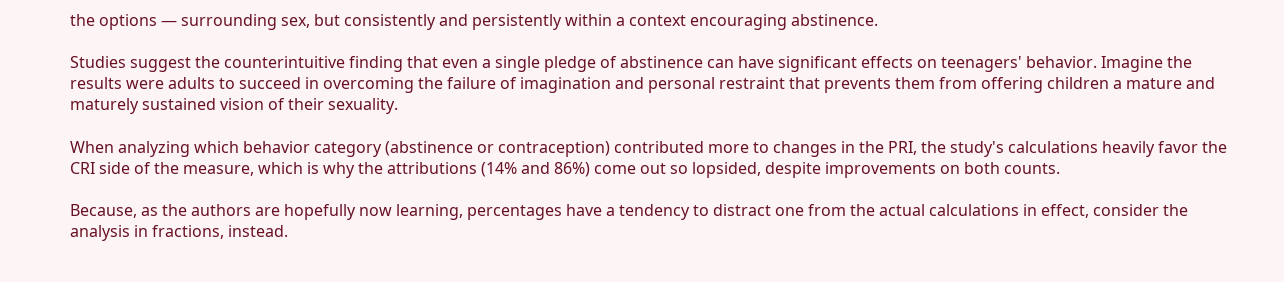the options — surrounding sex, but consistently and persistently within a context encouraging abstinence.

Studies suggest the counterintuitive finding that even a single pledge of abstinence can have significant effects on teenagers' behavior. Imagine the results were adults to succeed in overcoming the failure of imagination and personal restraint that prevents them from offering children a mature and maturely sustained vision of their sexuality.

When analyzing which behavior category (abstinence or contraception) contributed more to changes in the PRI, the study's calculations heavily favor the CRI side of the measure, which is why the attributions (14% and 86%) come out so lopsided, despite improvements on both counts.

Because, as the authors are hopefully now learning, percentages have a tendency to distract one from the actual calculations in effect, consider the analysis in fractions, instead.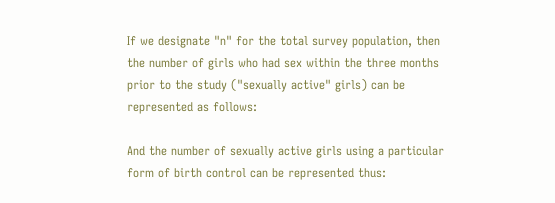If we designate "n" for the total survey population, then the number of girls who had sex within the three months prior to the study ("sexually active" girls) can be represented as follows:

And the number of sexually active girls using a particular form of birth control can be represented thus: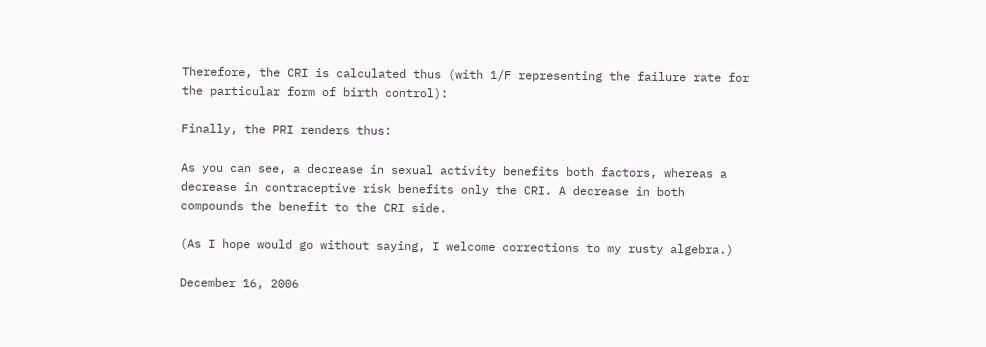Therefore, the CRI is calculated thus (with 1/F representing the failure rate for the particular form of birth control):

Finally, the PRI renders thus:

As you can see, a decrease in sexual activity benefits both factors, whereas a decrease in contraceptive risk benefits only the CRI. A decrease in both compounds the benefit to the CRI side.

(As I hope would go without saying, I welcome corrections to my rusty algebra.)

December 16, 2006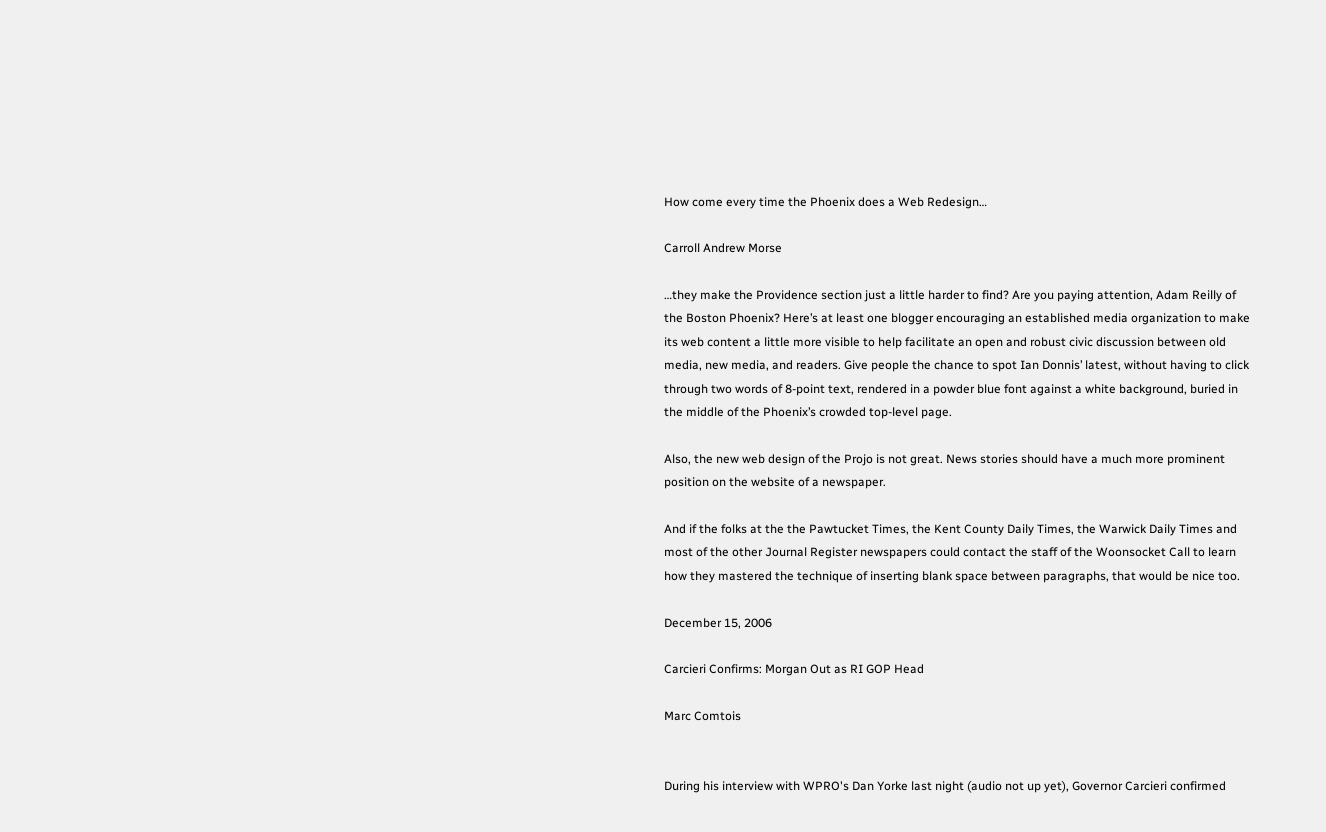How come every time the Phoenix does a Web Redesign…

Carroll Andrew Morse

…they make the Providence section just a little harder to find? Are you paying attention, Adam Reilly of the Boston Phoenix? Here’s at least one blogger encouraging an established media organization to make its web content a little more visible to help facilitate an open and robust civic discussion between old media, new media, and readers. Give people the chance to spot Ian Donnis’ latest, without having to click through two words of 8-point text, rendered in a powder blue font against a white background, buried in the middle of the Phoenix’s crowded top-level page.

Also, the new web design of the Projo is not great. News stories should have a much more prominent position on the website of a newspaper.

And if the folks at the the Pawtucket Times, the Kent County Daily Times, the Warwick Daily Times and most of the other Journal Register newspapers could contact the staff of the Woonsocket Call to learn how they mastered the technique of inserting blank space between paragraphs, that would be nice too.

December 15, 2006

Carcieri Confirms: Morgan Out as RI GOP Head

Marc Comtois


During his interview with WPRO's Dan Yorke last night (audio not up yet), Governor Carcieri confirmed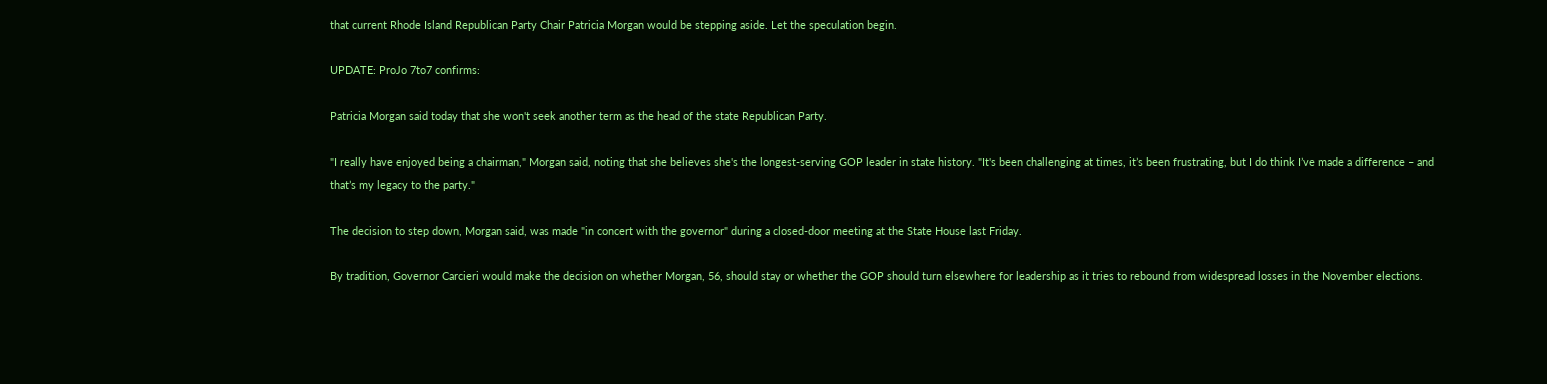that current Rhode Island Republican Party Chair Patricia Morgan would be stepping aside. Let the speculation begin.

UPDATE: ProJo 7to7 confirms:

Patricia Morgan said today that she won't seek another term as the head of the state Republican Party.

"I really have enjoyed being a chairman," Morgan said, noting that she believes she's the longest-serving GOP leader in state history. "It's been challenging at times, it’s been frustrating, but I do think I’ve made a difference – and that’s my legacy to the party."

The decision to step down, Morgan said, was made "in concert with the governor" during a closed-door meeting at the State House last Friday.

By tradition, Governor Carcieri would make the decision on whether Morgan, 56, should stay or whether the GOP should turn elsewhere for leadership as it tries to rebound from widespread losses in the November elections.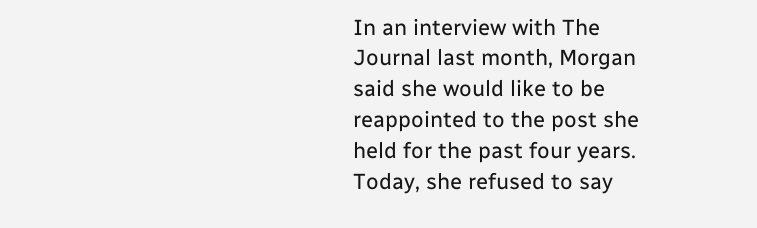In an interview with The Journal last month, Morgan said she would like to be reappointed to the post she held for the past four years. Today, she refused to say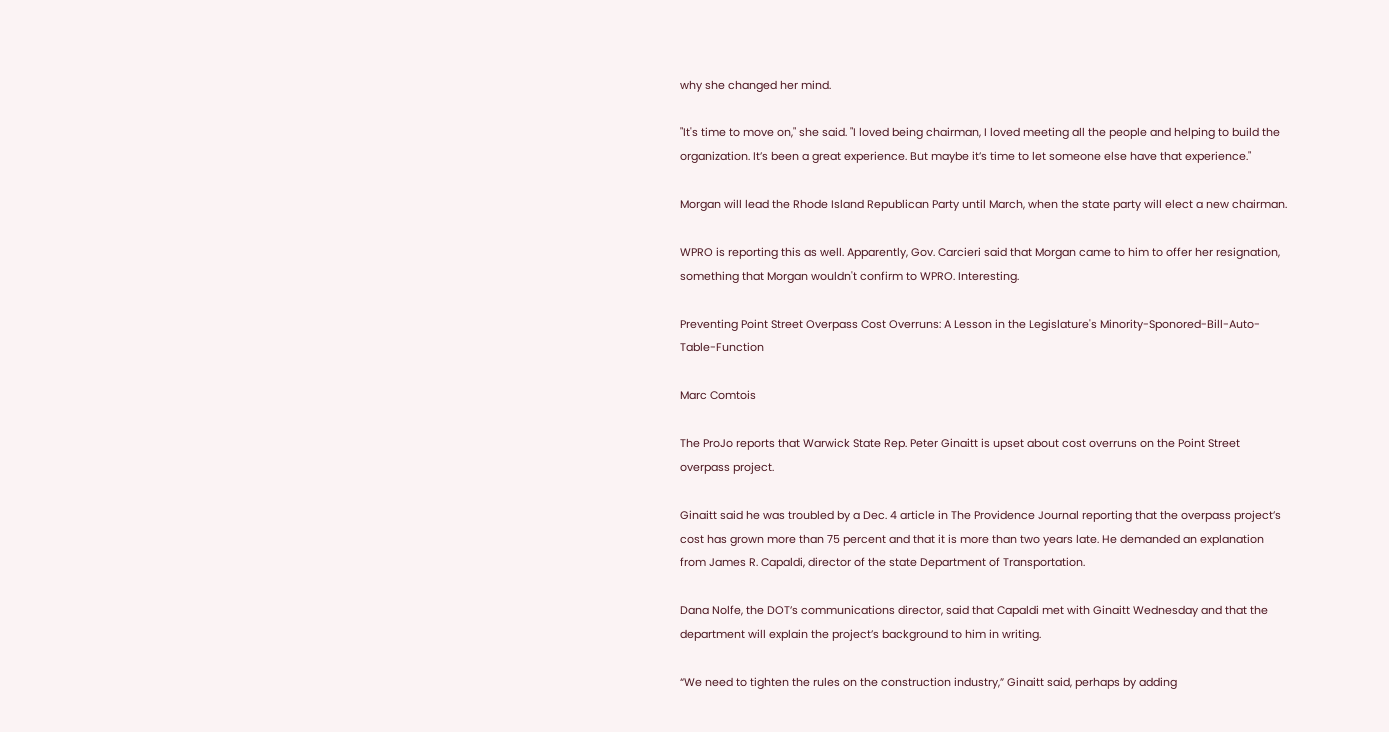why she changed her mind.

"It's time to move on," she said. "I loved being chairman, I loved meeting all the people and helping to build the organization. It’s been a great experience. But maybe it’s time to let someone else have that experience."

Morgan will lead the Rhode Island Republican Party until March, when the state party will elect a new chairman.

WPRO is reporting this as well. Apparently, Gov. Carcieri said that Morgan came to him to offer her resignation, something that Morgan wouldn't confirm to WPRO. Interesting.

Preventing Point Street Overpass Cost Overruns: A Lesson in the Legislature's Minority-Sponored-Bill-Auto-Table-Function

Marc Comtois

The ProJo reports that Warwick State Rep. Peter Ginaitt is upset about cost overruns on the Point Street overpass project.

Ginaitt said he was troubled by a Dec. 4 article in The Providence Journal reporting that the overpass project’s cost has grown more than 75 percent and that it is more than two years late. He demanded an explanation from James R. Capaldi, director of the state Department of Transportation.

Dana Nolfe, the DOT’s communications director, said that Capaldi met with Ginaitt Wednesday and that the department will explain the project’s background to him in writing.

“We need to tighten the rules on the construction industry,” Ginaitt said, perhaps by adding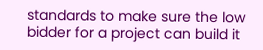standards to make sure the low bidder for a project can build it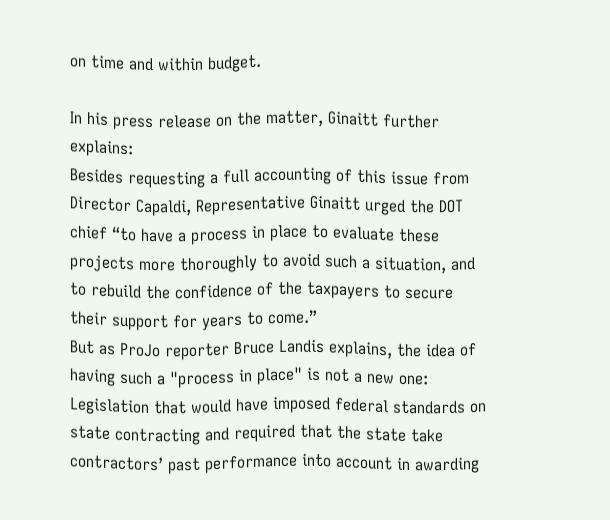on time and within budget.

In his press release on the matter, Ginaitt further explains:
Besides requesting a full accounting of this issue from Director Capaldi, Representative Ginaitt urged the DOT chief “to have a process in place to evaluate these projects more thoroughly to avoid such a situation, and to rebuild the confidence of the taxpayers to secure their support for years to come.”
But as ProJo reporter Bruce Landis explains, the idea of having such a "process in place" is not a new one:
Legislation that would have imposed federal standards on state contracting and required that the state take contractors’ past performance into account in awarding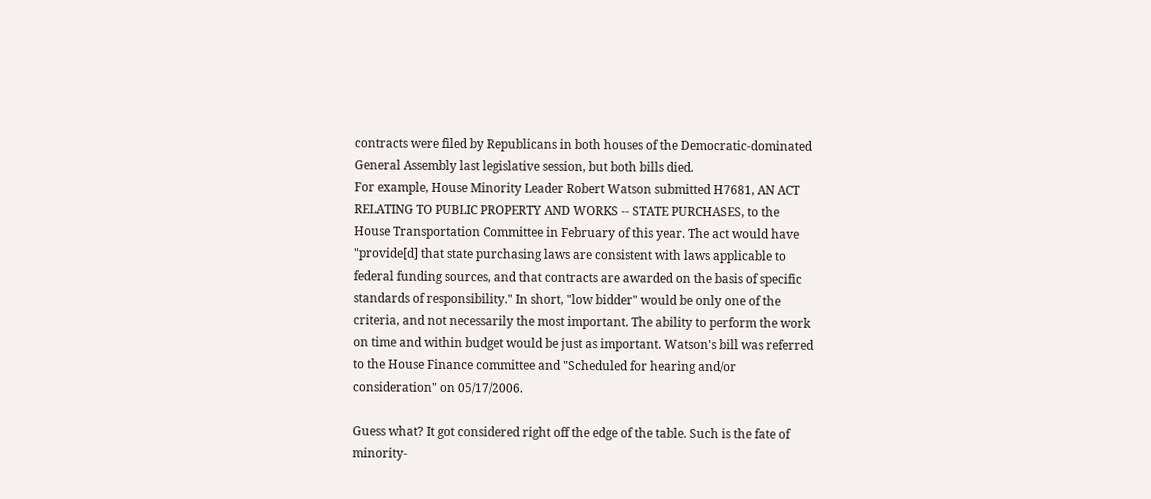contracts were filed by Republicans in both houses of the Democratic-dominated General Assembly last legislative session, but both bills died.
For example, House Minority Leader Robert Watson submitted H7681, AN ACT RELATING TO PUBLIC PROPERTY AND WORKS -- STATE PURCHASES, to the House Transportation Committee in February of this year. The act would have "provide[d] that state purchasing laws are consistent with laws applicable to federal funding sources, and that contracts are awarded on the basis of specific standards of responsibility." In short, "low bidder" would be only one of the criteria, and not necessarily the most important. The ability to perform the work on time and within budget would be just as important. Watson's bill was referred to the House Finance committee and "Scheduled for hearing and/or consideration" on 05/17/2006.

Guess what? It got considered right off the edge of the table. Such is the fate of minority-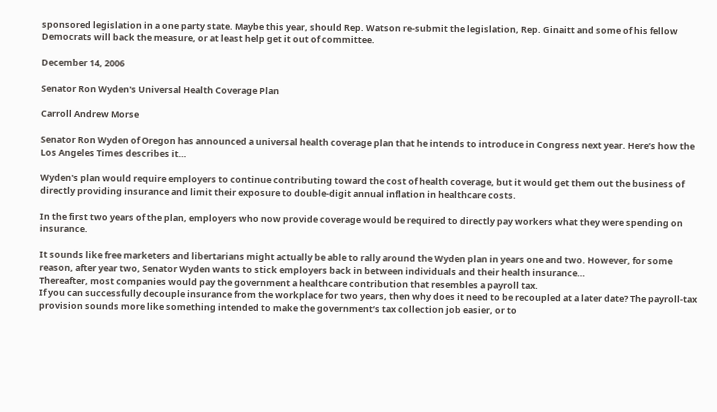sponsored legislation in a one party state. Maybe this year, should Rep. Watson re-submit the legislation, Rep. Ginaitt and some of his fellow Democrats will back the measure, or at least help get it out of committee.

December 14, 2006

Senator Ron Wyden's Universal Health Coverage Plan

Carroll Andrew Morse

Senator Ron Wyden of Oregon has announced a universal health coverage plan that he intends to introduce in Congress next year. Here’s how the Los Angeles Times describes it…

Wyden's plan would require employers to continue contributing toward the cost of health coverage, but it would get them out the business of directly providing insurance and limit their exposure to double-digit annual inflation in healthcare costs.

In the first two years of the plan, employers who now provide coverage would be required to directly pay workers what they were spending on insurance.

It sounds like free marketers and libertarians might actually be able to rally around the Wyden plan in years one and two. However, for some reason, after year two, Senator Wyden wants to stick employers back in between individuals and their health insurance…
Thereafter, most companies would pay the government a healthcare contribution that resembles a payroll tax.
If you can successfully decouple insurance from the workplace for two years, then why does it need to be recoupled at a later date? The payroll-tax provision sounds more like something intended to make the government’s tax collection job easier, or to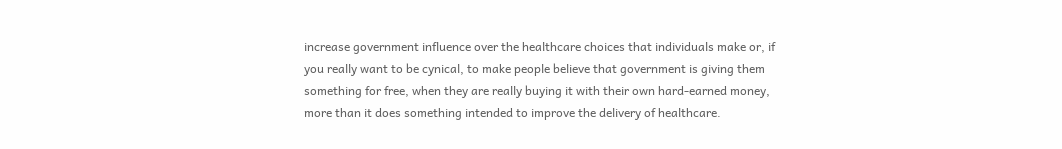increase government influence over the healthcare choices that individuals make or, if you really want to be cynical, to make people believe that government is giving them something for free, when they are really buying it with their own hard-earned money, more than it does something intended to improve the delivery of healthcare.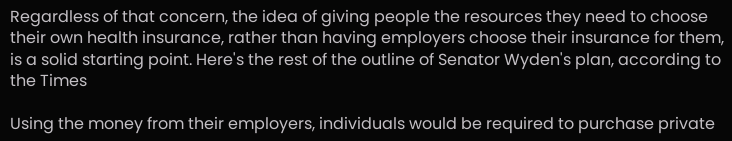Regardless of that concern, the idea of giving people the resources they need to choose their own health insurance, rather than having employers choose their insurance for them, is a solid starting point. Here's the rest of the outline of Senator Wyden's plan, according to the Times

Using the money from their employers, individuals would be required to purchase private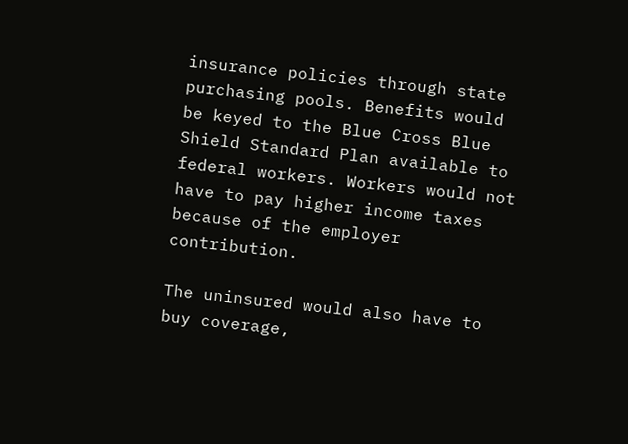insurance policies through state purchasing pools. Benefits would be keyed to the Blue Cross Blue Shield Standard Plan available to federal workers. Workers would not have to pay higher income taxes because of the employer contribution.

The uninsured would also have to buy coverage,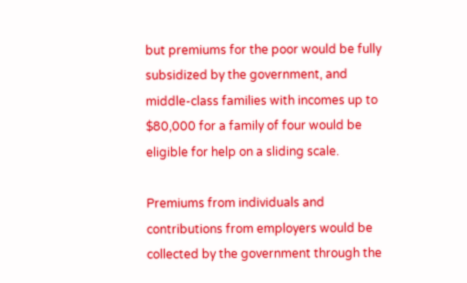but premiums for the poor would be fully subsidized by the government, and middle-class families with incomes up to $80,000 for a family of four would be eligible for help on a sliding scale.

Premiums from individuals and contributions from employers would be collected by the government through the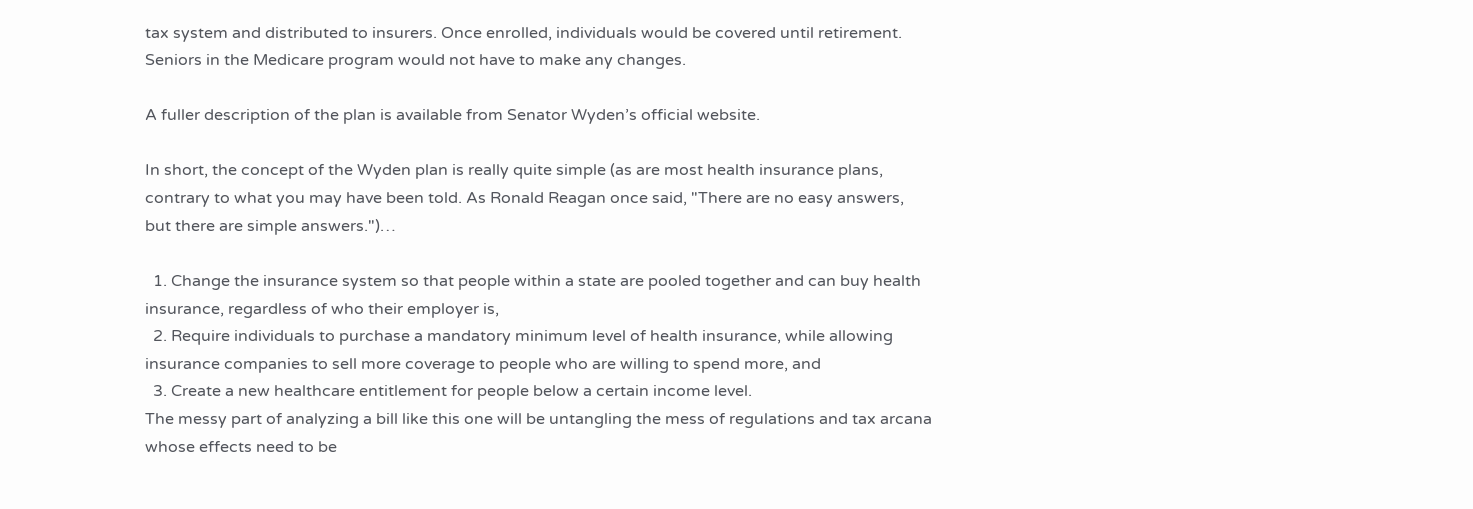tax system and distributed to insurers. Once enrolled, individuals would be covered until retirement. Seniors in the Medicare program would not have to make any changes.

A fuller description of the plan is available from Senator Wyden’s official website.

In short, the concept of the Wyden plan is really quite simple (as are most health insurance plans, contrary to what you may have been told. As Ronald Reagan once said, "There are no easy answers, but there are simple answers.")…

  1. Change the insurance system so that people within a state are pooled together and can buy health insurance, regardless of who their employer is,
  2. Require individuals to purchase a mandatory minimum level of health insurance, while allowing insurance companies to sell more coverage to people who are willing to spend more, and
  3. Create a new healthcare entitlement for people below a certain income level.
The messy part of analyzing a bill like this one will be untangling the mess of regulations and tax arcana whose effects need to be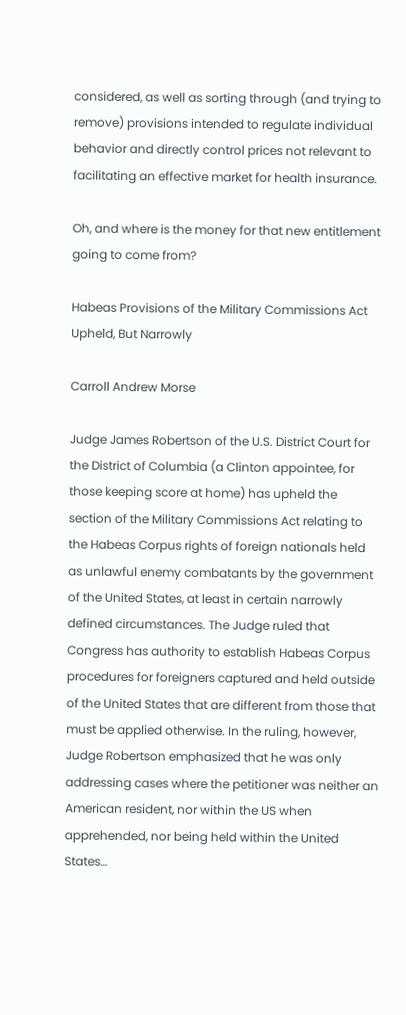considered, as well as sorting through (and trying to remove) provisions intended to regulate individual behavior and directly control prices not relevant to facilitating an effective market for health insurance.

Oh, and where is the money for that new entitlement going to come from?

Habeas Provisions of the Military Commissions Act Upheld, But Narrowly

Carroll Andrew Morse

Judge James Robertson of the U.S. District Court for the District of Columbia (a Clinton appointee, for those keeping score at home) has upheld the section of the Military Commissions Act relating to the Habeas Corpus rights of foreign nationals held as unlawful enemy combatants by the government of the United States, at least in certain narrowly defined circumstances. The Judge ruled that Congress has authority to establish Habeas Corpus procedures for foreigners captured and held outside of the United States that are different from those that must be applied otherwise. In the ruling, however, Judge Robertson emphasized that he was only addressing cases where the petitioner was neither an American resident, nor within the US when apprehended, nor being held within the United States…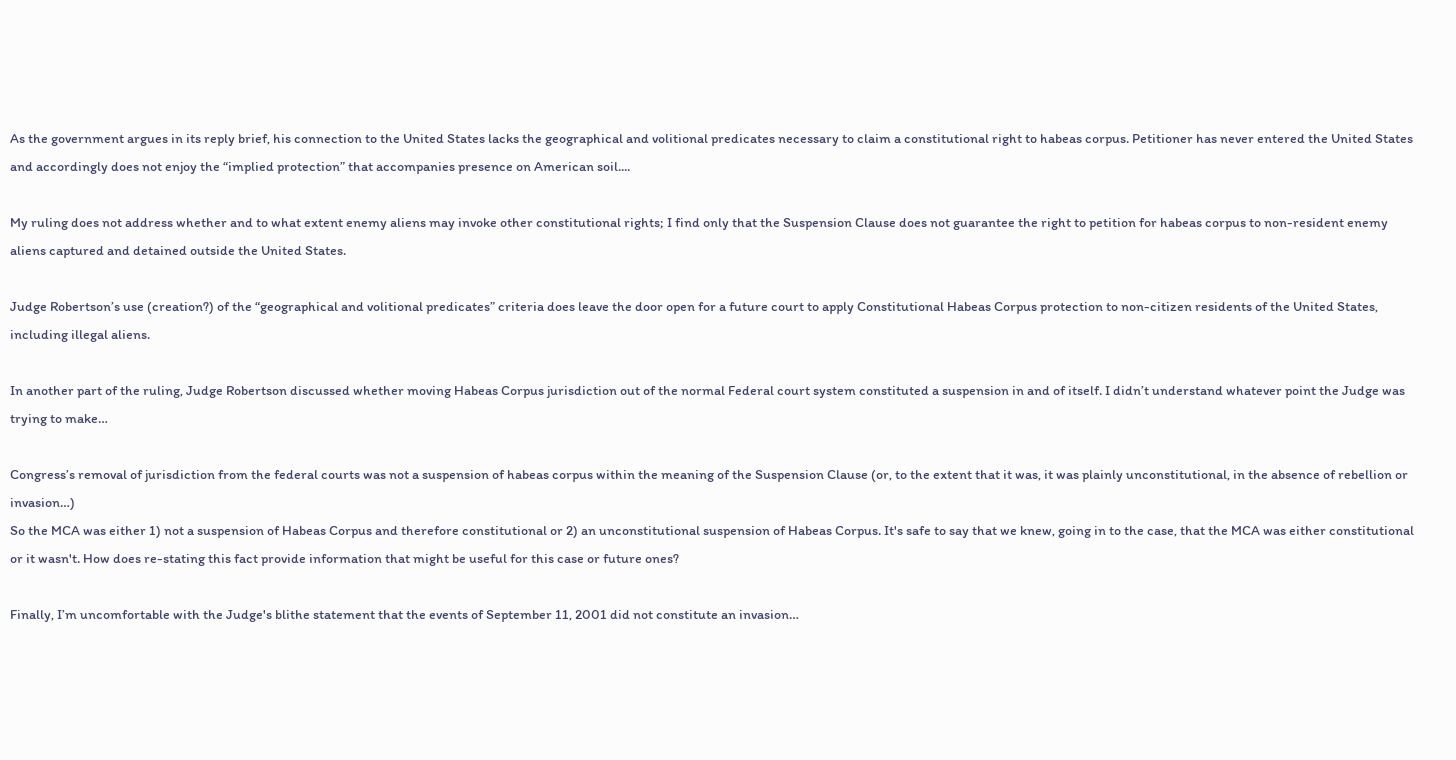As the government argues in its reply brief, his connection to the United States lacks the geographical and volitional predicates necessary to claim a constitutional right to habeas corpus. Petitioner has never entered the United States and accordingly does not enjoy the “implied protection” that accompanies presence on American soil....

My ruling does not address whether and to what extent enemy aliens may invoke other constitutional rights; I find only that the Suspension Clause does not guarantee the right to petition for habeas corpus to non-resident enemy aliens captured and detained outside the United States.

Judge Robertson’s use (creation?) of the “geographical and volitional predicates” criteria does leave the door open for a future court to apply Constitutional Habeas Corpus protection to non-citizen residents of the United States, including illegal aliens.

In another part of the ruling, Judge Robertson discussed whether moving Habeas Corpus jurisdiction out of the normal Federal court system constituted a suspension in and of itself. I didn’t understand whatever point the Judge was trying to make…

Congress’s removal of jurisdiction from the federal courts was not a suspension of habeas corpus within the meaning of the Suspension Clause (or, to the extent that it was, it was plainly unconstitutional, in the absence of rebellion or invasion…)
So the MCA was either 1) not a suspension of Habeas Corpus and therefore constitutional or 2) an unconstitutional suspension of Habeas Corpus. It's safe to say that we knew, going in to the case, that the MCA was either constitutional or it wasn't. How does re-stating this fact provide information that might be useful for this case or future ones?

Finally, I’m uncomfortable with the Judge's blithe statement that the events of September 11, 2001 did not constitute an invasion…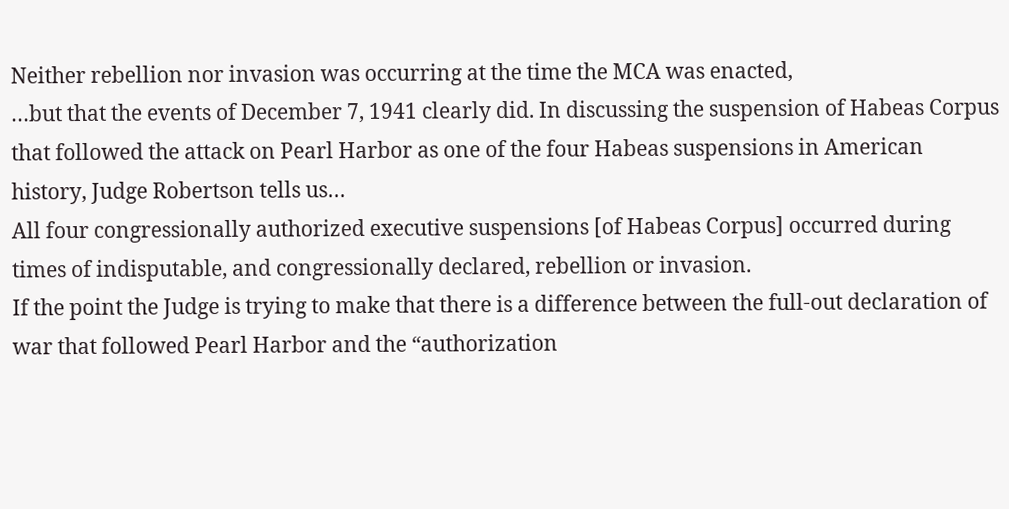Neither rebellion nor invasion was occurring at the time the MCA was enacted,
…but that the events of December 7, 1941 clearly did. In discussing the suspension of Habeas Corpus that followed the attack on Pearl Harbor as one of the four Habeas suspensions in American history, Judge Robertson tells us…
All four congressionally authorized executive suspensions [of Habeas Corpus] occurred during times of indisputable, and congressionally declared, rebellion or invasion.
If the point the Judge is trying to make that there is a difference between the full-out declaration of war that followed Pearl Harbor and the “authorization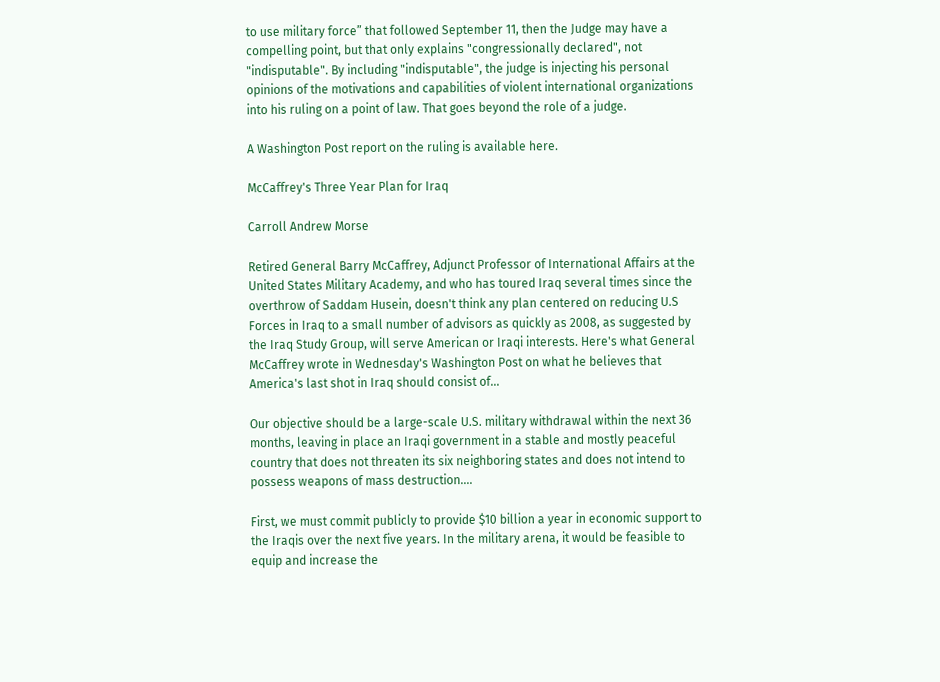to use military force” that followed September 11, then the Judge may have a compelling point, but that only explains "congressionally declared", not "indisputable". By including "indisputable", the judge is injecting his personal opinions of the motivations and capabilities of violent international organizations into his ruling on a point of law. That goes beyond the role of a judge.

A Washington Post report on the ruling is available here.

McCaffrey's Three Year Plan for Iraq

Carroll Andrew Morse

Retired General Barry McCaffrey, Adjunct Professor of International Affairs at the United States Military Academy, and who has toured Iraq several times since the overthrow of Saddam Husein, doesn't think any plan centered on reducing U.S Forces in Iraq to a small number of advisors as quickly as 2008, as suggested by the Iraq Study Group, will serve American or Iraqi interests. Here's what General McCaffrey wrote in Wednesday's Washington Post on what he believes that America's last shot in Iraq should consist of...

Our objective should be a large-scale U.S. military withdrawal within the next 36 months, leaving in place an Iraqi government in a stable and mostly peaceful country that does not threaten its six neighboring states and does not intend to possess weapons of mass destruction....

First, we must commit publicly to provide $10 billion a year in economic support to the Iraqis over the next five years. In the military arena, it would be feasible to equip and increase the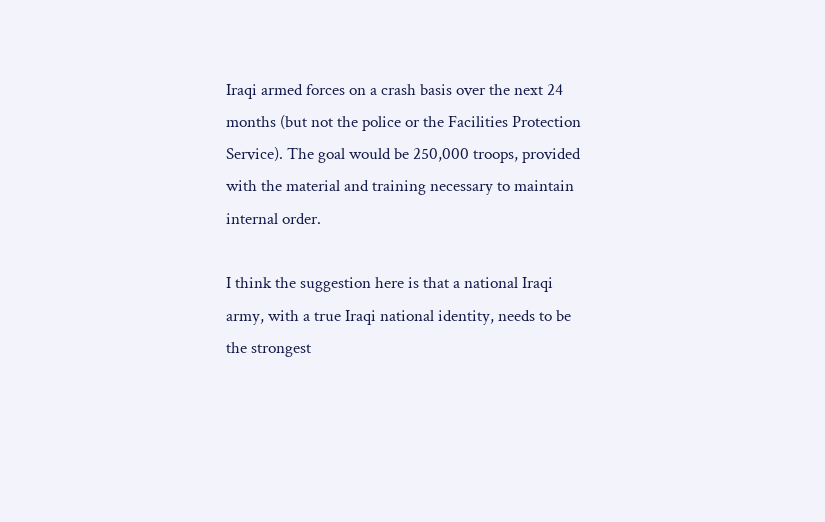Iraqi armed forces on a crash basis over the next 24 months (but not the police or the Facilities Protection Service). The goal would be 250,000 troops, provided with the material and training necessary to maintain internal order.

I think the suggestion here is that a national Iraqi army, with a true Iraqi national identity, needs to be the strongest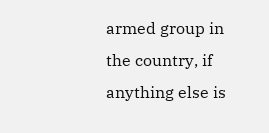armed group in the country, if anything else is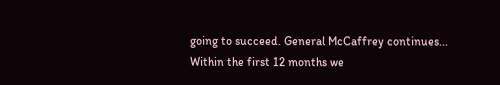going to succeed. General McCaffrey continues...
Within the first 12 months we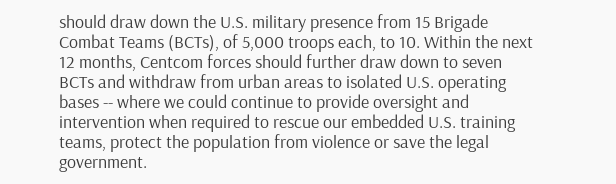should draw down the U.S. military presence from 15 Brigade Combat Teams (BCTs), of 5,000 troops each, to 10. Within the next 12 months, Centcom forces should further draw down to seven BCTs and withdraw from urban areas to isolated U.S. operating bases -- where we could continue to provide oversight and intervention when required to rescue our embedded U.S. training teams, protect the population from violence or save the legal government.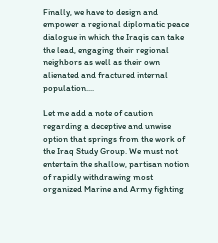Finally, we have to design and empower a regional diplomatic peace dialogue in which the Iraqis can take the lead, engaging their regional neighbors as well as their own alienated and fractured internal population....

Let me add a note of caution regarding a deceptive and unwise option that springs from the work of the Iraq Study Group. We must not entertain the shallow, partisan notion of rapidly withdrawing most organized Marine and Army fighting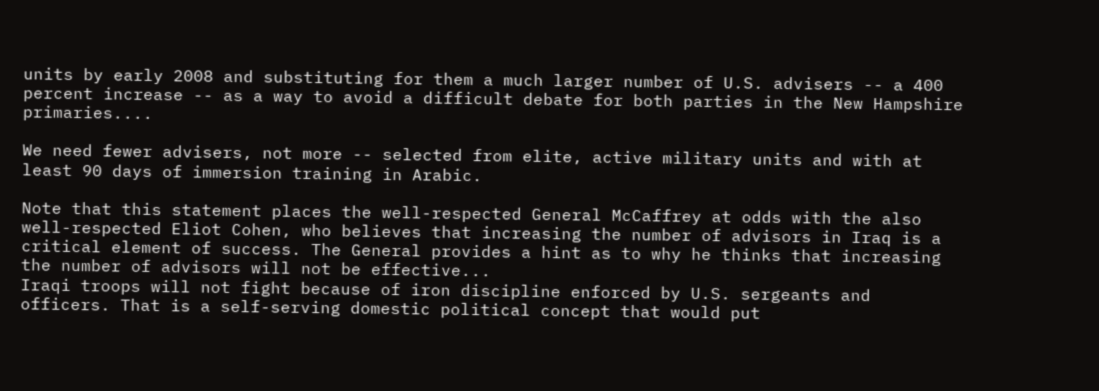units by early 2008 and substituting for them a much larger number of U.S. advisers -- a 400 percent increase -- as a way to avoid a difficult debate for both parties in the New Hampshire primaries....

We need fewer advisers, not more -- selected from elite, active military units and with at least 90 days of immersion training in Arabic.

Note that this statement places the well-respected General McCaffrey at odds with the also well-respected Eliot Cohen, who believes that increasing the number of advisors in Iraq is a critical element of success. The General provides a hint as to why he thinks that increasing the number of advisors will not be effective...
Iraqi troops will not fight because of iron discipline enforced by U.S. sergeants and officers. That is a self-serving domestic political concept that would put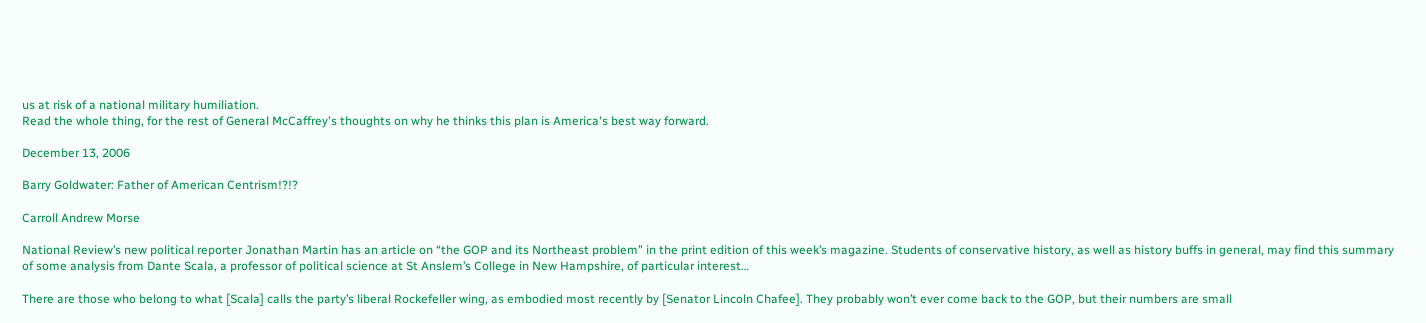us at risk of a national military humiliation.
Read the whole thing, for the rest of General McCaffrey's thoughts on why he thinks this plan is America's best way forward.

December 13, 2006

Barry Goldwater: Father of American Centrism!?!?

Carroll Andrew Morse

National Review’s new political reporter Jonathan Martin has an article on “the GOP and its Northeast problem” in the print edition of this week’s magazine. Students of conservative history, as well as history buffs in general, may find this summary of some analysis from Dante Scala, a professor of political science at St Anslem’s College in New Hampshire, of particular interest…

There are those who belong to what [Scala] calls the party’s liberal Rockefeller wing, as embodied most recently by [Senator Lincoln Chafee]. They probably won’t ever come back to the GOP, but their numbers are small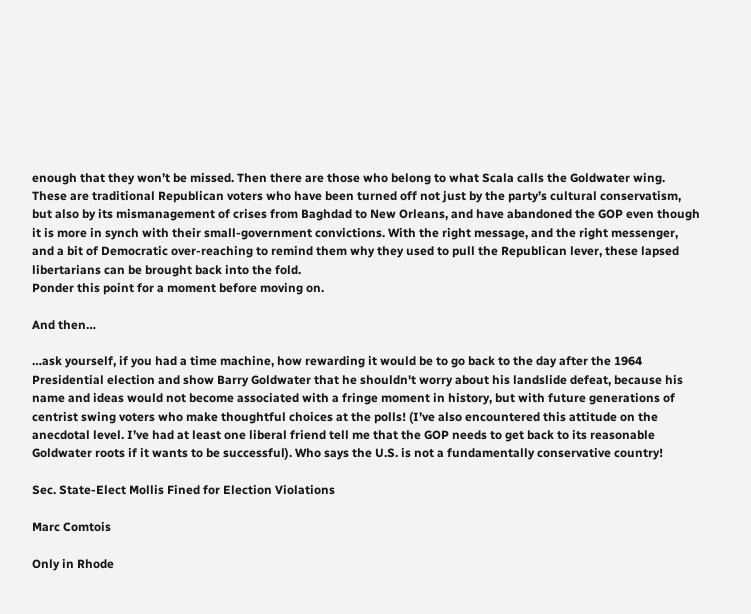enough that they won’t be missed. Then there are those who belong to what Scala calls the Goldwater wing. These are traditional Republican voters who have been turned off not just by the party’s cultural conservatism, but also by its mismanagement of crises from Baghdad to New Orleans, and have abandoned the GOP even though it is more in synch with their small-government convictions. With the right message, and the right messenger, and a bit of Democratic over-reaching to remind them why they used to pull the Republican lever, these lapsed libertarians can be brought back into the fold.
Ponder this point for a moment before moving on.

And then…

…ask yourself, if you had a time machine, how rewarding it would be to go back to the day after the 1964 Presidential election and show Barry Goldwater that he shouldn't worry about his landslide defeat, because his name and ideas would not become associated with a fringe moment in history, but with future generations of centrist swing voters who make thoughtful choices at the polls! (I’ve also encountered this attitude on the anecdotal level. I’ve had at least one liberal friend tell me that the GOP needs to get back to its reasonable Goldwater roots if it wants to be successful). Who says the U.S. is not a fundamentally conservative country!

Sec. State-Elect Mollis Fined for Election Violations

Marc Comtois

Only in Rhode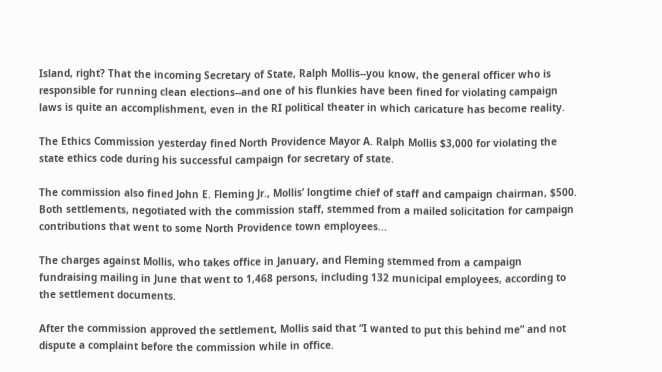Island, right? That the incoming Secretary of State, Ralph Mollis--you know, the general officer who is responsible for running clean elections--and one of his flunkies have been fined for violating campaign laws is quite an accomplishment, even in the RI political theater in which caricature has become reality.

The Ethics Commission yesterday fined North Providence Mayor A. Ralph Mollis $3,000 for violating the state ethics code during his successful campaign for secretary of state.

The commission also fined John E. Fleming Jr., Mollis’ longtime chief of staff and campaign chairman, $500. Both settlements, negotiated with the commission staff, stemmed from a mailed solicitation for campaign contributions that went to some North Providence town employees...

The charges against Mollis, who takes office in January, and Fleming stemmed from a campaign fundraising mailing in June that went to 1,468 persons, including 132 municipal employees, according to the settlement documents.

After the commission approved the settlement, Mollis said that “I wanted to put this behind me” and not dispute a complaint before the commission while in office.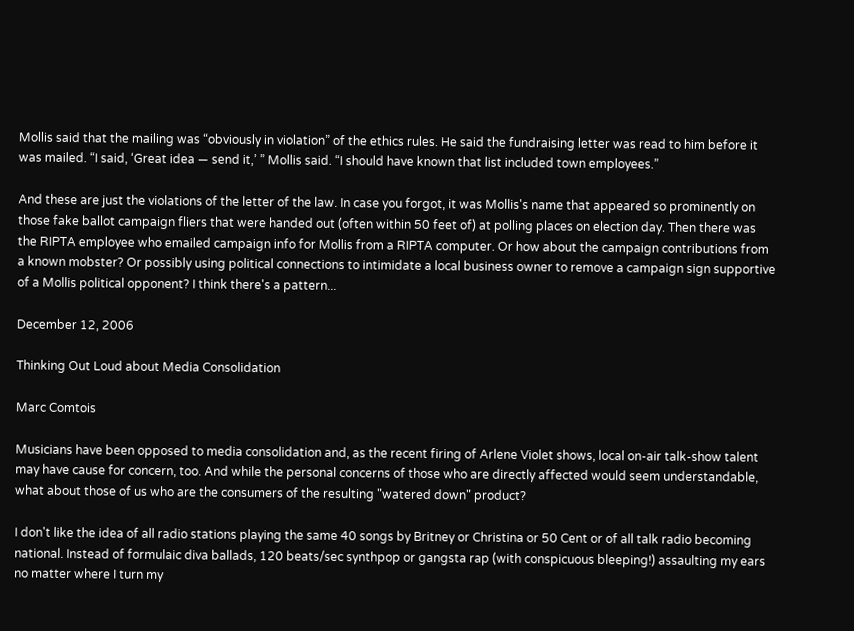Mollis said that the mailing was “obviously in violation” of the ethics rules. He said the fundraising letter was read to him before it was mailed. “I said, ‘Great idea — send it,’ ” Mollis said. “I should have known that list included town employees.”

And these are just the violations of the letter of the law. In case you forgot, it was Mollis's name that appeared so prominently on those fake ballot campaign fliers that were handed out (often within 50 feet of) at polling places on election day. Then there was the RIPTA employee who emailed campaign info for Mollis from a RIPTA computer. Or how about the campaign contributions from a known mobster? Or possibly using political connections to intimidate a local business owner to remove a campaign sign supportive of a Mollis political opponent? I think there's a pattern...

December 12, 2006

Thinking Out Loud about Media Consolidation

Marc Comtois

Musicians have been opposed to media consolidation and, as the recent firing of Arlene Violet shows, local on-air talk-show talent may have cause for concern, too. And while the personal concerns of those who are directly affected would seem understandable, what about those of us who are the consumers of the resulting "watered down" product?

I don't like the idea of all radio stations playing the same 40 songs by Britney or Christina or 50 Cent or of all talk radio becoming national. Instead of formulaic diva ballads, 120 beats/sec synthpop or gangsta rap (with conspicuous bleeping!) assaulting my ears no matter where I turn my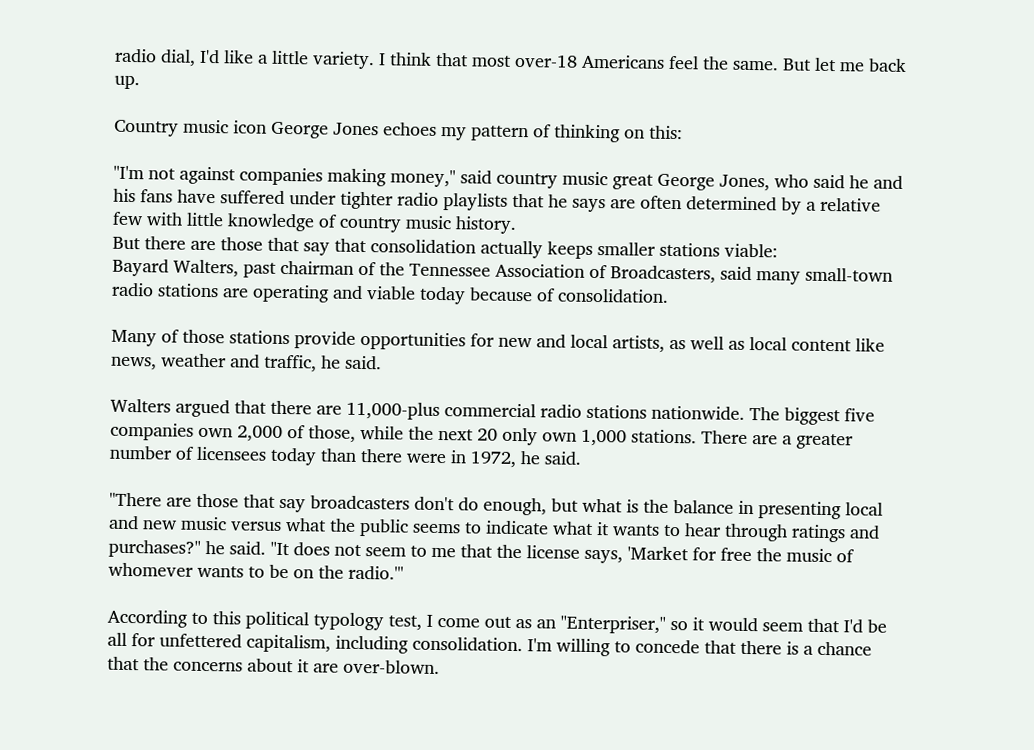radio dial, I'd like a little variety. I think that most over-18 Americans feel the same. But let me back up.

Country music icon George Jones echoes my pattern of thinking on this:

"I'm not against companies making money," said country music great George Jones, who said he and his fans have suffered under tighter radio playlists that he says are often determined by a relative few with little knowledge of country music history.
But there are those that say that consolidation actually keeps smaller stations viable:
Bayard Walters, past chairman of the Tennessee Association of Broadcasters, said many small-town radio stations are operating and viable today because of consolidation.

Many of those stations provide opportunities for new and local artists, as well as local content like news, weather and traffic, he said.

Walters argued that there are 11,000-plus commercial radio stations nationwide. The biggest five companies own 2,000 of those, while the next 20 only own 1,000 stations. There are a greater number of licensees today than there were in 1972, he said.

"There are those that say broadcasters don't do enough, but what is the balance in presenting local and new music versus what the public seems to indicate what it wants to hear through ratings and purchases?" he said. "It does not seem to me that the license says, 'Market for free the music of whomever wants to be on the radio.'"

According to this political typology test, I come out as an "Enterpriser," so it would seem that I'd be all for unfettered capitalism, including consolidation. I'm willing to concede that there is a chance that the concerns about it are over-blown.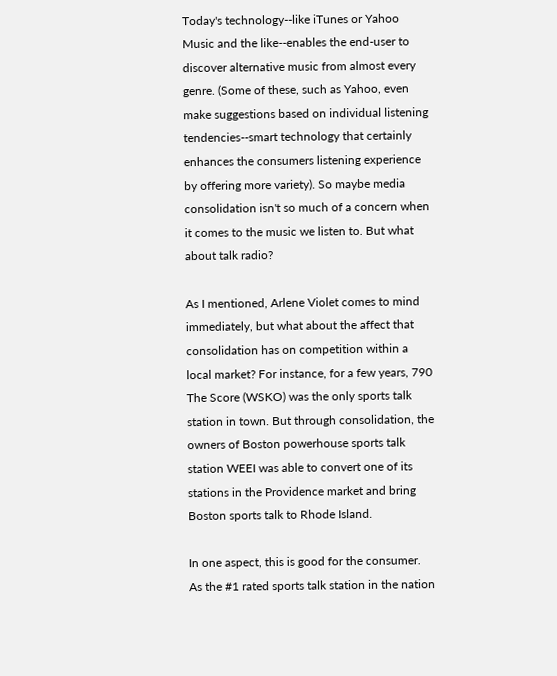Today's technology--like iTunes or Yahoo Music and the like--enables the end-user to discover alternative music from almost every genre. (Some of these, such as Yahoo, even make suggestions based on individual listening tendencies--smart technology that certainly enhances the consumers listening experience by offering more variety). So maybe media consolidation isn't so much of a concern when it comes to the music we listen to. But what about talk radio?

As I mentioned, Arlene Violet comes to mind immediately, but what about the affect that consolidation has on competition within a local market? For instance, for a few years, 790 The Score (WSKO) was the only sports talk station in town. But through consolidation, the owners of Boston powerhouse sports talk station WEEI was able to convert one of its stations in the Providence market and bring Boston sports talk to Rhode Island.

In one aspect, this is good for the consumer. As the #1 rated sports talk station in the nation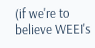(if we're to believe WEEI's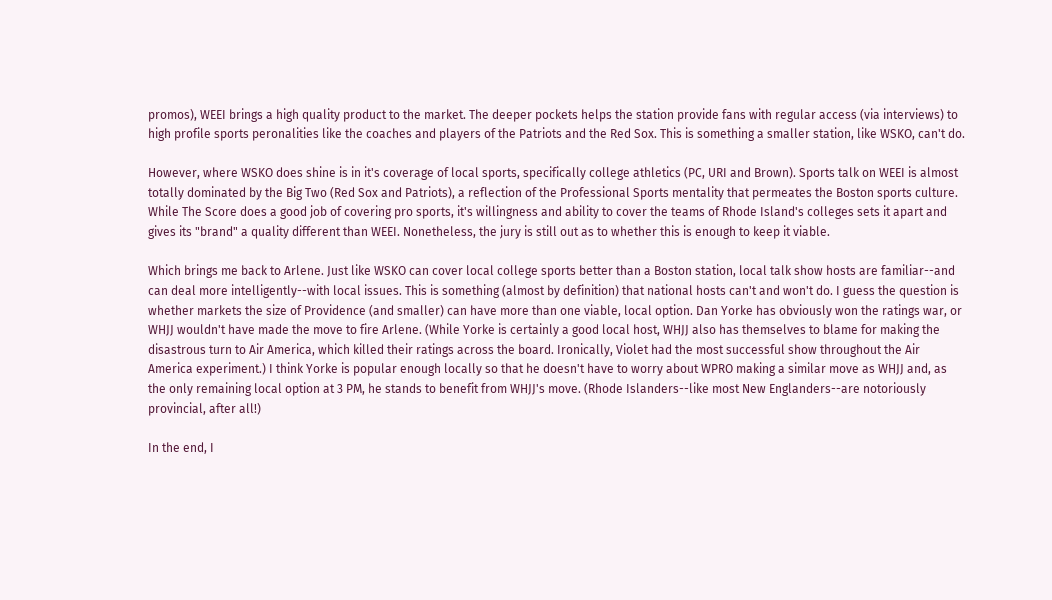promos), WEEI brings a high quality product to the market. The deeper pockets helps the station provide fans with regular access (via interviews) to high profile sports peronalities like the coaches and players of the Patriots and the Red Sox. This is something a smaller station, like WSKO, can't do.

However, where WSKO does shine is in it's coverage of local sports, specifically college athletics (PC, URI and Brown). Sports talk on WEEI is almost totally dominated by the Big Two (Red Sox and Patriots), a reflection of the Professional Sports mentality that permeates the Boston sports culture. While The Score does a good job of covering pro sports, it's willingness and ability to cover the teams of Rhode Island's colleges sets it apart and gives its "brand" a quality different than WEEI. Nonetheless, the jury is still out as to whether this is enough to keep it viable.

Which brings me back to Arlene. Just like WSKO can cover local college sports better than a Boston station, local talk show hosts are familiar--and can deal more intelligently--with local issues. This is something (almost by definition) that national hosts can't and won't do. I guess the question is whether markets the size of Providence (and smaller) can have more than one viable, local option. Dan Yorke has obviously won the ratings war, or WHJJ wouldn't have made the move to fire Arlene. (While Yorke is certainly a good local host, WHJJ also has themselves to blame for making the disastrous turn to Air America, which killed their ratings across the board. Ironically, Violet had the most successful show throughout the Air America experiment.) I think Yorke is popular enough locally so that he doesn't have to worry about WPRO making a similar move as WHJJ and, as the only remaining local option at 3 PM, he stands to benefit from WHJJ's move. (Rhode Islanders--like most New Englanders--are notoriously provincial, after all!)

In the end, I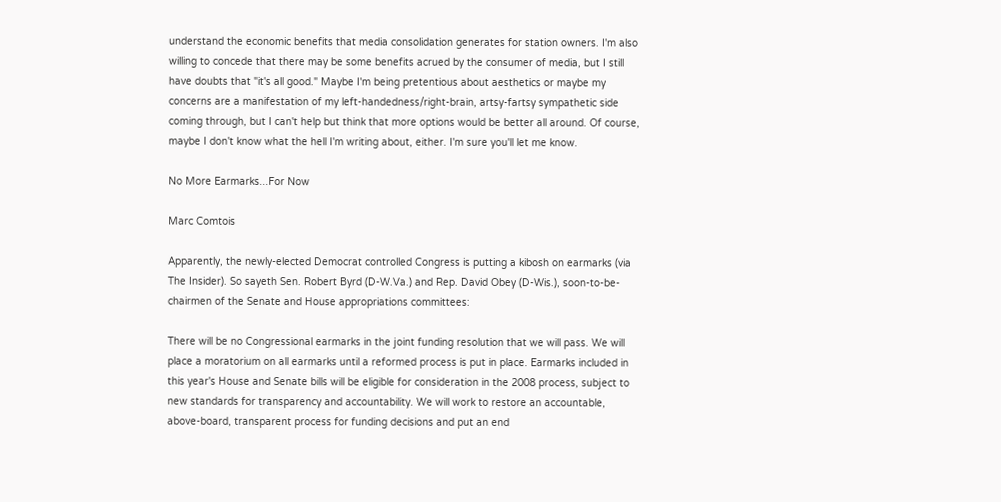understand the economic benefits that media consolidation generates for station owners. I'm also willing to concede that there may be some benefits acrued by the consumer of media, but I still have doubts that "it's all good." Maybe I'm being pretentious about aesthetics or maybe my concerns are a manifestation of my left-handedness/right-brain, artsy-fartsy sympathetic side coming through, but I can't help but think that more options would be better all around. Of course, maybe I don't know what the hell I'm writing about, either. I'm sure you'll let me know.

No More Earmarks...For Now

Marc Comtois

Apparently, the newly-elected Democrat controlled Congress is putting a kibosh on earmarks (via The Insider). So sayeth Sen. Robert Byrd (D-W.Va.) and Rep. David Obey (D-Wis.), soon-to-be-chairmen of the Senate and House appropriations committees:

There will be no Congressional earmarks in the joint funding resolution that we will pass. We will place a moratorium on all earmarks until a reformed process is put in place. Earmarks included in this year's House and Senate bills will be eligible for consideration in the 2008 process, subject to new standards for transparency and accountability. We will work to restore an accountable, above-board, transparent process for funding decisions and put an end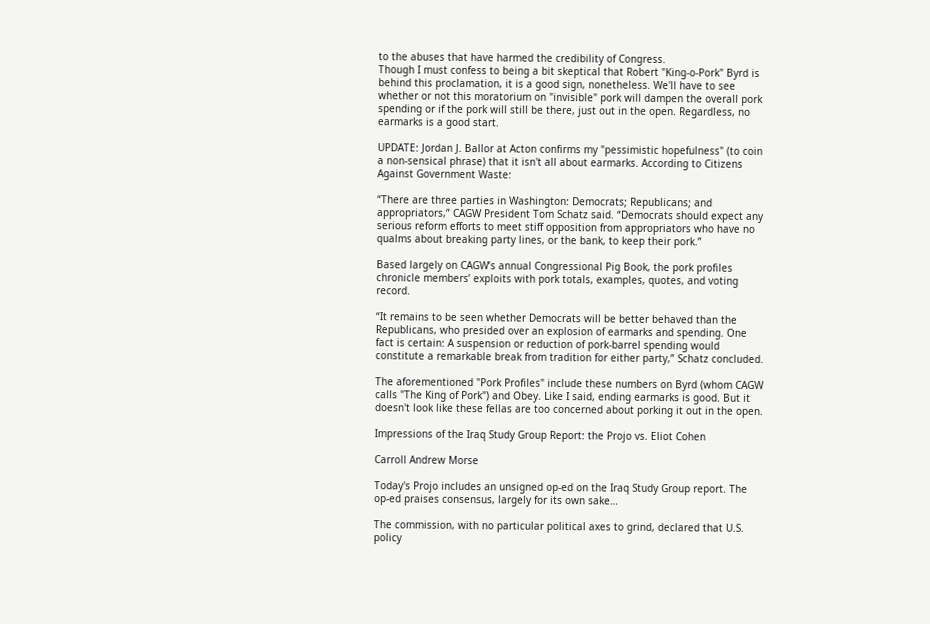to the abuses that have harmed the credibility of Congress.
Though I must confess to being a bit skeptical that Robert "King-o-Pork" Byrd is behind this proclamation, it is a good sign, nonetheless. We'll have to see whether or not this moratorium on "invisible" pork will dampen the overall pork spending or if the pork will still be there, just out in the open. Regardless, no earmarks is a good start.

UPDATE: Jordan J. Ballor at Acton confirms my "pessimistic hopefulness" (to coin a non-sensical phrase) that it isn't all about earmarks. According to Citizens Against Government Waste:

“There are three parties in Washington: Democrats; Republicans; and appropriators,” CAGW President Tom Schatz said. “Democrats should expect any serious reform efforts to meet stiff opposition from appropriators who have no qualms about breaking party lines, or the bank, to keep their pork.”

Based largely on CAGW’s annual Congressional Pig Book, the pork profiles chronicle members’ exploits with pork totals, examples, quotes, and voting record.

“It remains to be seen whether Democrats will be better behaved than the Republicans, who presided over an explosion of earmarks and spending. One fact is certain: A suspension or reduction of pork-barrel spending would constitute a remarkable break from tradition for either party,” Schatz concluded.

The aforementioned "Pork Profiles" include these numbers on Byrd (whom CAGW calls "The King of Pork") and Obey. Like I said, ending earmarks is good. But it doesn't look like these fellas are too concerned about porking it out in the open.

Impressions of the Iraq Study Group Report: the Projo vs. Eliot Cohen

Carroll Andrew Morse

Today's Projo includes an unsigned op-ed on the Iraq Study Group report. The op-ed praises consensus, largely for its own sake…

The commission, with no particular political axes to grind, declared that U.S. policy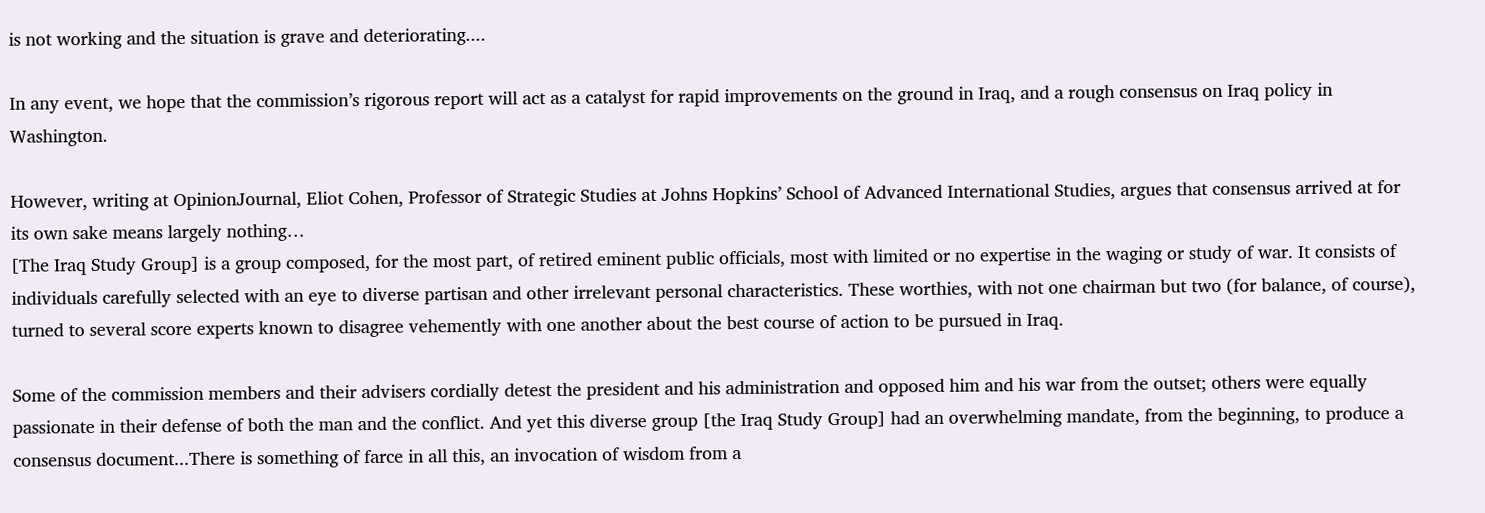is not working and the situation is grave and deteriorating....

In any event, we hope that the commission’s rigorous report will act as a catalyst for rapid improvements on the ground in Iraq, and a rough consensus on Iraq policy in Washington.

However, writing at OpinionJournal, Eliot Cohen, Professor of Strategic Studies at Johns Hopkins’ School of Advanced International Studies, argues that consensus arrived at for its own sake means largely nothing…
[The Iraq Study Group] is a group composed, for the most part, of retired eminent public officials, most with limited or no expertise in the waging or study of war. It consists of individuals carefully selected with an eye to diverse partisan and other irrelevant personal characteristics. These worthies, with not one chairman but two (for balance, of course), turned to several score experts known to disagree vehemently with one another about the best course of action to be pursued in Iraq.

Some of the commission members and their advisers cordially detest the president and his administration and opposed him and his war from the outset; others were equally passionate in their defense of both the man and the conflict. And yet this diverse group [the Iraq Study Group] had an overwhelming mandate, from the beginning, to produce a consensus document...There is something of farce in all this, an invocation of wisdom from a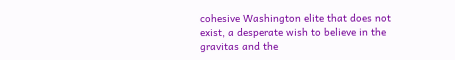cohesive Washington elite that does not exist, a desperate wish to believe in the gravitas and the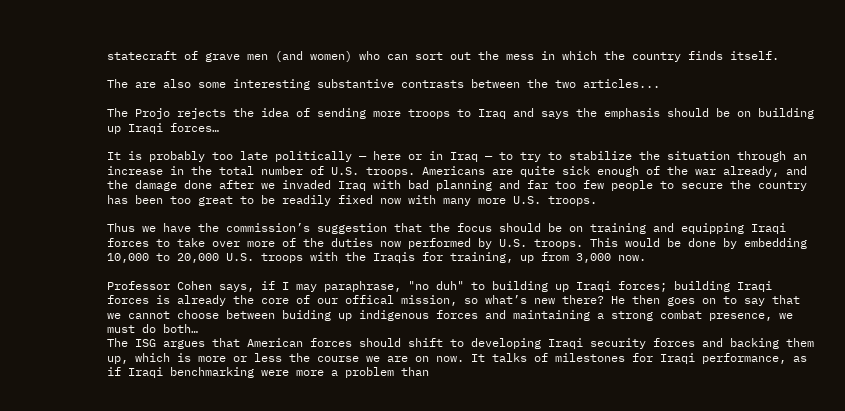statecraft of grave men (and women) who can sort out the mess in which the country finds itself.

The are also some interesting substantive contrasts between the two articles...

The Projo rejects the idea of sending more troops to Iraq and says the emphasis should be on building up Iraqi forces…

It is probably too late politically — here or in Iraq — to try to stabilize the situation through an increase in the total number of U.S. troops. Americans are quite sick enough of the war already, and the damage done after we invaded Iraq with bad planning and far too few people to secure the country has been too great to be readily fixed now with many more U.S. troops.

Thus we have the commission’s suggestion that the focus should be on training and equipping Iraqi forces to take over more of the duties now performed by U.S. troops. This would be done by embedding 10,000 to 20,000 U.S. troops with the Iraqis for training, up from 3,000 now.

Professor Cohen says, if I may paraphrase, "no duh" to building up Iraqi forces; building Iraqi forces is already the core of our offical mission, so what’s new there? He then goes on to say that we cannot choose between buiding up indigenous forces and maintaining a strong combat presence, we must do both…
The ISG argues that American forces should shift to developing Iraqi security forces and backing them up, which is more or less the course we are on now. It talks of milestones for Iraqi performance, as if Iraqi benchmarking were more a problem than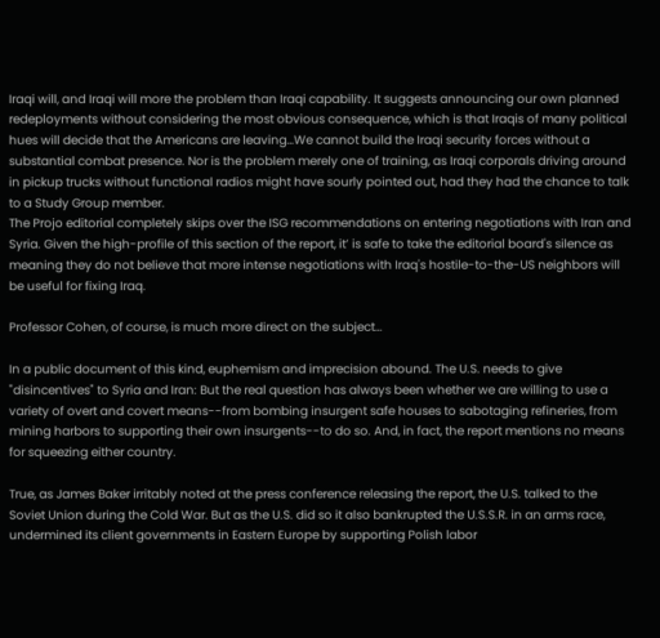Iraqi will, and Iraqi will more the problem than Iraqi capability. It suggests announcing our own planned redeployments without considering the most obvious consequence, which is that Iraqis of many political hues will decide that the Americans are leaving…We cannot build the Iraqi security forces without a substantial combat presence. Nor is the problem merely one of training, as Iraqi corporals driving around in pickup trucks without functional radios might have sourly pointed out, had they had the chance to talk to a Study Group member.
The Projo editorial completely skips over the ISG recommendations on entering negotiations with Iran and Syria. Given the high-profile of this section of the report, it’ is safe to take the editorial board's silence as meaning they do not believe that more intense negotiations with Iraq's hostile-to-the-US neighbors will be useful for fixing Iraq.

Professor Cohen, of course, is much more direct on the subject…

In a public document of this kind, euphemism and imprecision abound. The U.S. needs to give "disincentives" to Syria and Iran: But the real question has always been whether we are willing to use a variety of overt and covert means--from bombing insurgent safe houses to sabotaging refineries, from mining harbors to supporting their own insurgents--to do so. And, in fact, the report mentions no means for squeezing either country.

True, as James Baker irritably noted at the press conference releasing the report, the U.S. talked to the Soviet Union during the Cold War. But as the U.S. did so it also bankrupted the U.S.S.R. in an arms race, undermined its client governments in Eastern Europe by supporting Polish labor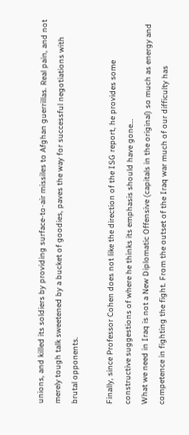unions, and killed its soldiers by providing surface-to-air missiles to Afghan guerrillas. Real pain, and not merely tough talk sweetened by a bucket of goodies, paves the way for successful negotiations with brutal opponents.

Finally, since Professor Cohen does not like the direction of the ISG report, he provides some constructive suggestions of where he thinks its emphasis should have gone…
What we need in Iraq is not a New Diplomatic Offensive (capitals in the original) so much as energy and competence in fighting the fight. From the outset of the Iraq war much of our difficulty has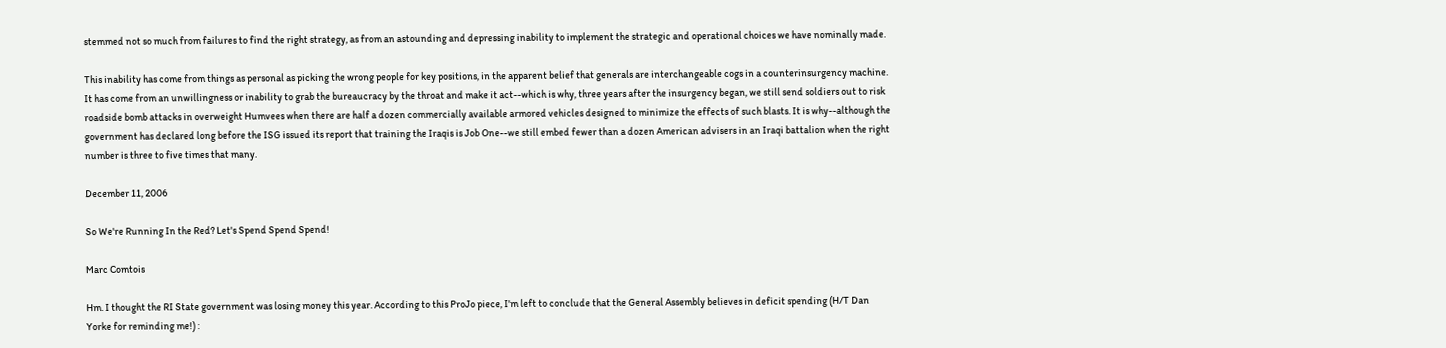stemmed not so much from failures to find the right strategy, as from an astounding and depressing inability to implement the strategic and operational choices we have nominally made.

This inability has come from things as personal as picking the wrong people for key positions, in the apparent belief that generals are interchangeable cogs in a counterinsurgency machine. It has come from an unwillingness or inability to grab the bureaucracy by the throat and make it act--which is why, three years after the insurgency began, we still send soldiers out to risk roadside bomb attacks in overweight Humvees when there are half a dozen commercially available armored vehicles designed to minimize the effects of such blasts. It is why--although the government has declared long before the ISG issued its report that training the Iraqis is Job One--we still embed fewer than a dozen American advisers in an Iraqi battalion when the right number is three to five times that many.

December 11, 2006

So We're Running In the Red? Let's Spend Spend Spend!

Marc Comtois

Hm. I thought the RI State government was losing money this year. According to this ProJo piece, I'm left to conclude that the General Assembly believes in deficit spending (H/T Dan Yorke for reminding me!) :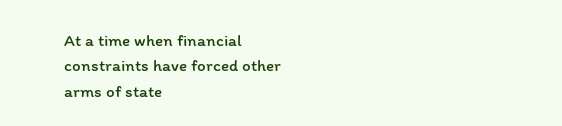At a time when financial constraints have forced other arms of state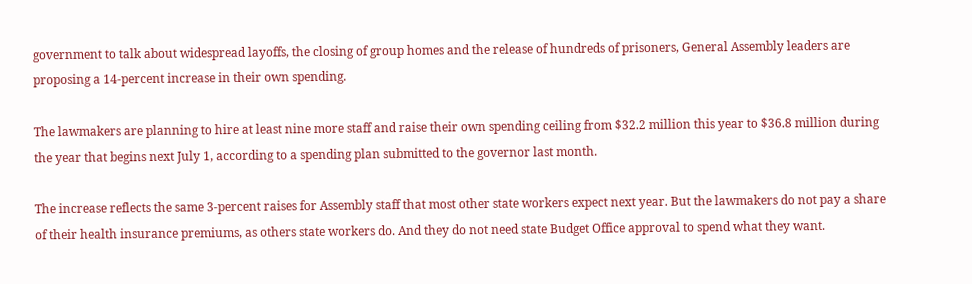government to talk about widespread layoffs, the closing of group homes and the release of hundreds of prisoners, General Assembly leaders are proposing a 14-percent increase in their own spending.

The lawmakers are planning to hire at least nine more staff and raise their own spending ceiling from $32.2 million this year to $36.8 million during the year that begins next July 1, according to a spending plan submitted to the governor last month.

The increase reflects the same 3-percent raises for Assembly staff that most other state workers expect next year. But the lawmakers do not pay a share of their health insurance premiums, as others state workers do. And they do not need state Budget Office approval to spend what they want.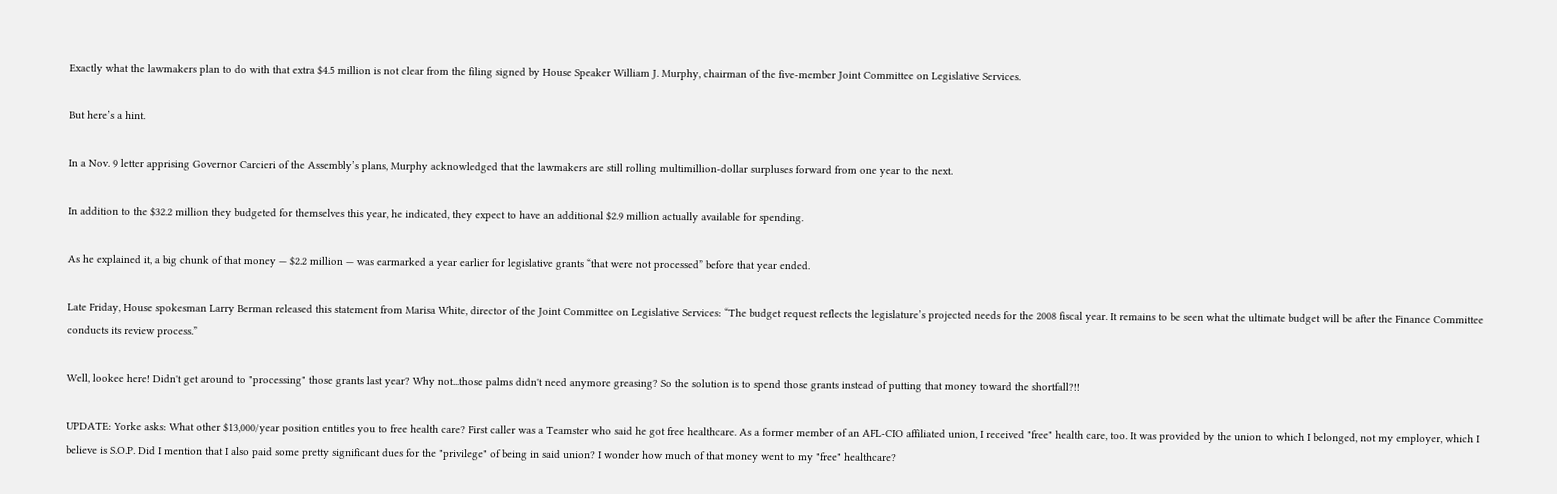Exactly what the lawmakers plan to do with that extra $4.5 million is not clear from the filing signed by House Speaker William J. Murphy, chairman of the five-member Joint Committee on Legislative Services.

But here’s a hint.

In a Nov. 9 letter apprising Governor Carcieri of the Assembly’s plans, Murphy acknowledged that the lawmakers are still rolling multimillion-dollar surpluses forward from one year to the next.

In addition to the $32.2 million they budgeted for themselves this year, he indicated, they expect to have an additional $2.9 million actually available for spending.

As he explained it, a big chunk of that money — $2.2 million — was earmarked a year earlier for legislative grants “that were not processed” before that year ended.

Late Friday, House spokesman Larry Berman released this statement from Marisa White, director of the Joint Committee on Legislative Services: “The budget request reflects the legislature’s projected needs for the 2008 fiscal year. It remains to be seen what the ultimate budget will be after the Finance Committee conducts its review process.”

Well, lookee here! Didn't get around to "processing" those grants last year? Why not...those palms didn't need anymore greasing? So the solution is to spend those grants instead of putting that money toward the shortfall?!!

UPDATE: Yorke asks: What other $13,000/year position entitles you to free health care? First caller was a Teamster who said he got free healthcare. As a former member of an AFL-CIO affiliated union, I received "free" health care, too. It was provided by the union to which I belonged, not my employer, which I believe is S.O.P. Did I mention that I also paid some pretty significant dues for the "privilege" of being in said union? I wonder how much of that money went to my "free" healthcare?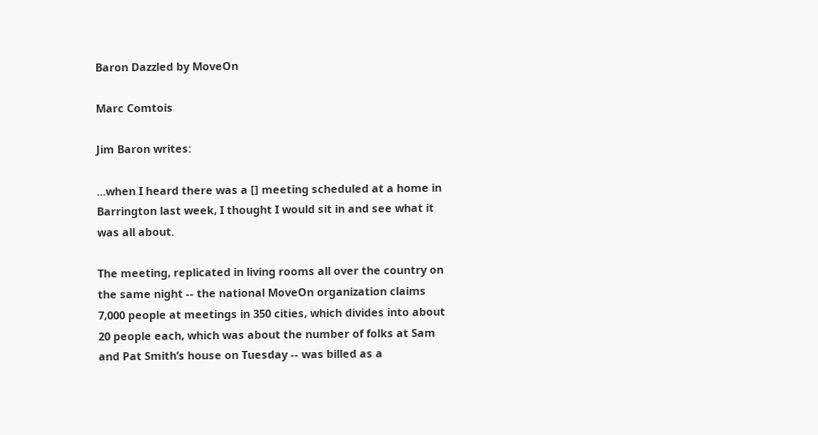Baron Dazzled by MoveOn

Marc Comtois

Jim Baron writes:

...when I heard there was a [] meeting scheduled at a home in Barrington last week, I thought I would sit in and see what it was all about.

The meeting, replicated in living rooms all over the country on the same night -- the national MoveOn organization claims 7,000 people at meetings in 350 cities, which divides into about 20 people each, which was about the number of folks at Sam and Pat Smith’s house on Tuesday -- was billed as a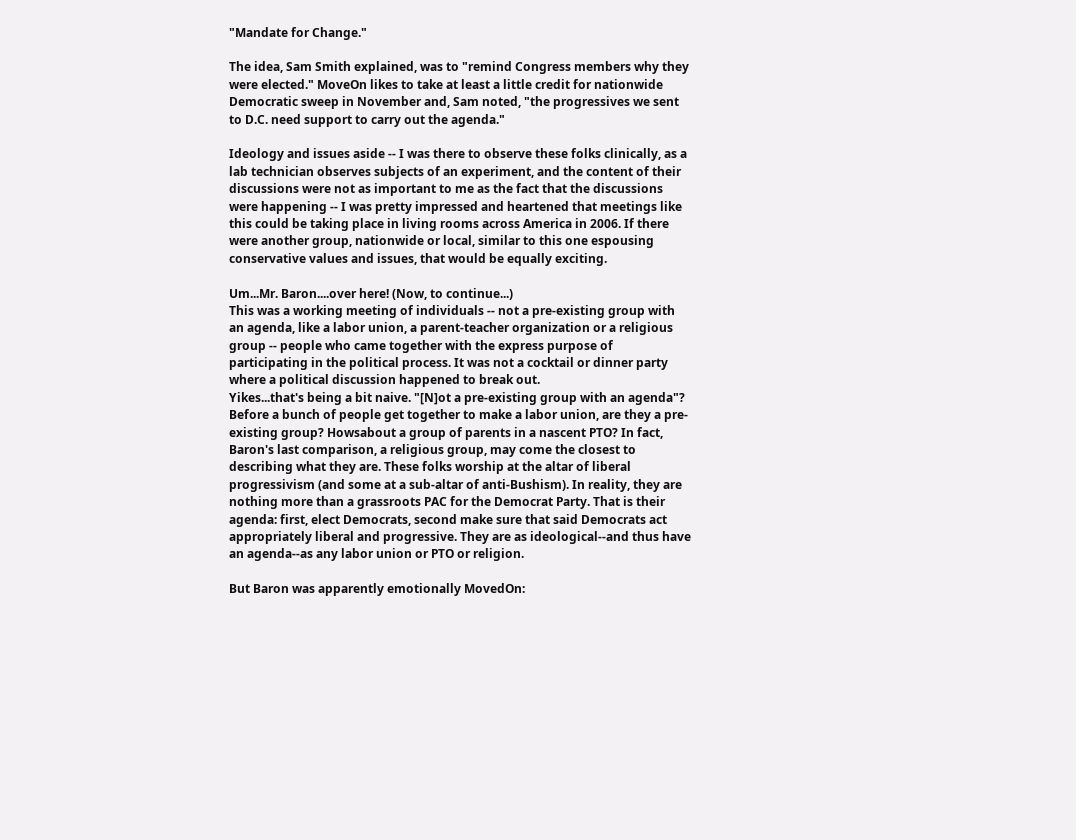"Mandate for Change."

The idea, Sam Smith explained, was to "remind Congress members why they were elected." MoveOn likes to take at least a little credit for nationwide Democratic sweep in November and, Sam noted, "the progressives we sent to D.C. need support to carry out the agenda."

Ideology and issues aside -- I was there to observe these folks clinically, as a lab technician observes subjects of an experiment, and the content of their discussions were not as important to me as the fact that the discussions were happening -- I was pretty impressed and heartened that meetings like this could be taking place in living rooms across America in 2006. If there were another group, nationwide or local, similar to this one espousing conservative values and issues, that would be equally exciting.

Um...Mr. Baron....over here! (Now, to continue...)
This was a working meeting of individuals -- not a pre-existing group with an agenda, like a labor union, a parent-teacher organization or a religious group -- people who came together with the express purpose of participating in the political process. It was not a cocktail or dinner party where a political discussion happened to break out.
Yikes...that's being a bit naive. "[N]ot a pre-existing group with an agenda"? Before a bunch of people get together to make a labor union, are they a pre-existing group? Howsabout a group of parents in a nascent PTO? In fact, Baron's last comparison, a religious group, may come the closest to describing what they are. These folks worship at the altar of liberal progressivism (and some at a sub-altar of anti-Bushism). In reality, they are nothing more than a grassroots PAC for the Democrat Party. That is their agenda: first, elect Democrats, second make sure that said Democrats act appropriately liberal and progressive. They are as ideological--and thus have an agenda--as any labor union or PTO or religion.

But Baron was apparently emotionally MovedOn: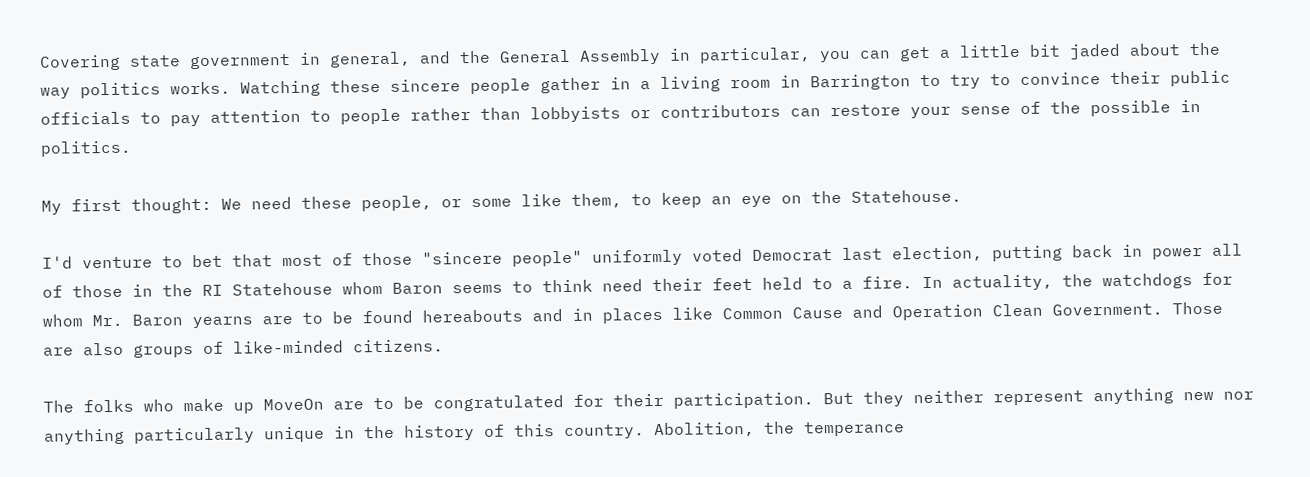Covering state government in general, and the General Assembly in particular, you can get a little bit jaded about the way politics works. Watching these sincere people gather in a living room in Barrington to try to convince their public officials to pay attention to people rather than lobbyists or contributors can restore your sense of the possible in politics.

My first thought: We need these people, or some like them, to keep an eye on the Statehouse.

I'd venture to bet that most of those "sincere people" uniformly voted Democrat last election, putting back in power all of those in the RI Statehouse whom Baron seems to think need their feet held to a fire. In actuality, the watchdogs for whom Mr. Baron yearns are to be found hereabouts and in places like Common Cause and Operation Clean Government. Those are also groups of like-minded citizens.

The folks who make up MoveOn are to be congratulated for their participation. But they neither represent anything new nor anything particularly unique in the history of this country. Abolition, the temperance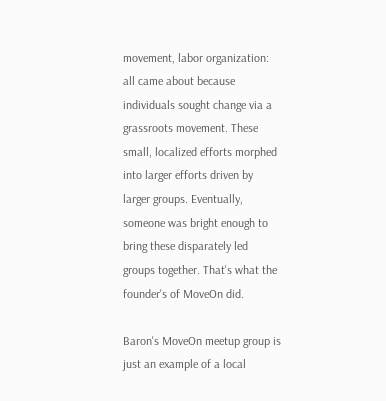movement, labor organization: all came about because individuals sought change via a grassroots movement. These small, localized efforts morphed into larger efforts driven by larger groups. Eventually, someone was bright enough to bring these disparately led groups together. That's what the founder's of MoveOn did.

Baron's MoveOn meetup group is just an example of a local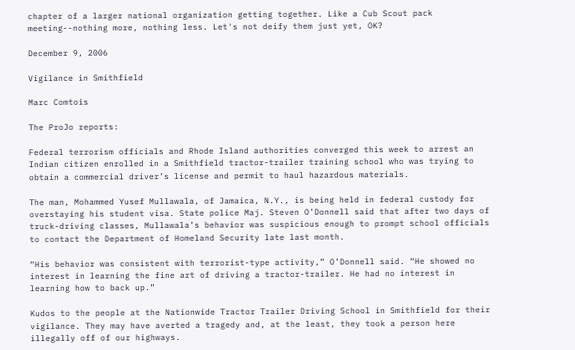chapter of a larger national organization getting together. Like a Cub Scout pack meeting--nothing more, nothing less. Let's not deify them just yet, OK?

December 9, 2006

Vigilance in Smithfield

Marc Comtois

The ProJo reports:

Federal terrorism officials and Rhode Island authorities converged this week to arrest an Indian citizen enrolled in a Smithfield tractor-trailer training school who was trying to obtain a commercial driver’s license and permit to haul hazardous materials.

The man, Mohammed Yusef Mullawala, of Jamaica, N.Y., is being held in federal custody for overstaying his student visa. State police Maj. Steven O’Donnell said that after two days of truck-driving classes, Mullawala’s behavior was suspicious enough to prompt school officials to contact the Department of Homeland Security late last month.

“His behavior was consistent with terrorist-type activity,” O’Donnell said. “He showed no interest in learning the fine art of driving a tractor-trailer. He had no interest in learning how to back up.”

Kudos to the people at the Nationwide Tractor Trailer Driving School in Smithfield for their vigilance. They may have averted a tragedy and, at the least, they took a person here illegally off of our highways.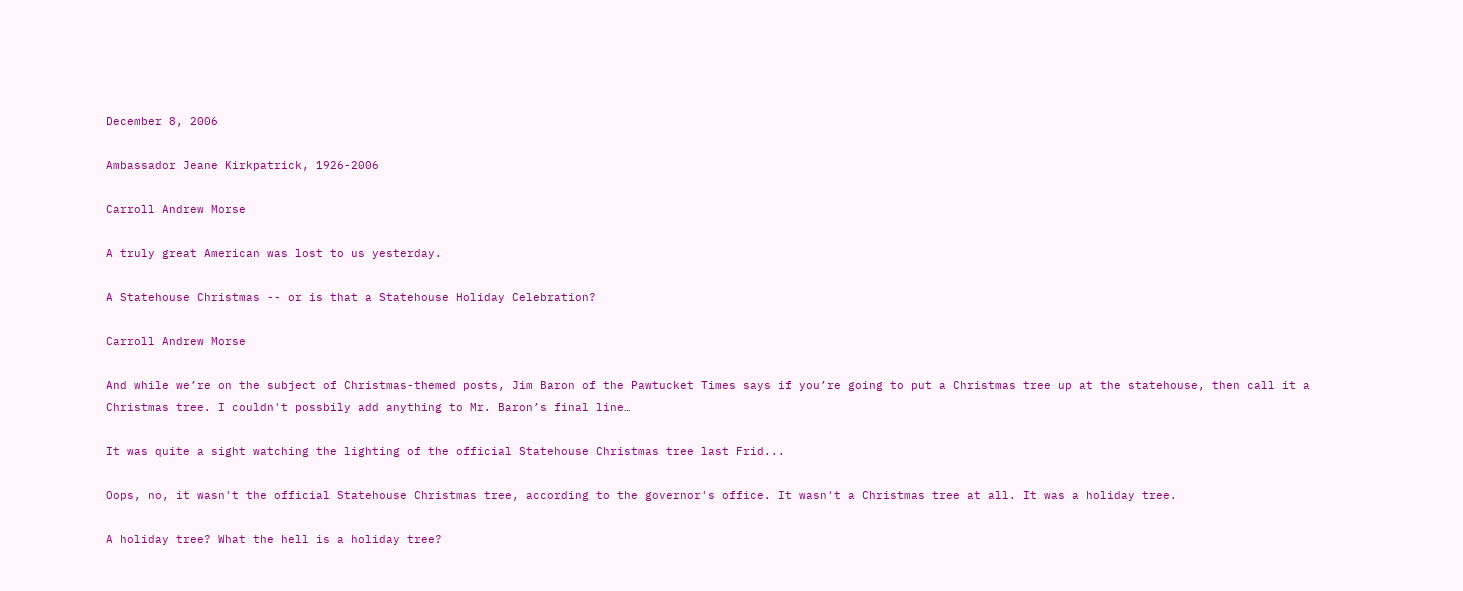December 8, 2006

Ambassador Jeane Kirkpatrick, 1926-2006

Carroll Andrew Morse

A truly great American was lost to us yesterday.

A Statehouse Christmas -- or is that a Statehouse Holiday Celebration?

Carroll Andrew Morse

And while we’re on the subject of Christmas-themed posts, Jim Baron of the Pawtucket Times says if you’re going to put a Christmas tree up at the statehouse, then call it a Christmas tree. I couldn't possbily add anything to Mr. Baron’s final line…

It was quite a sight watching the lighting of the official Statehouse Christmas tree last Frid...

Oops, no, it wasn't the official Statehouse Christmas tree, according to the governor's office. It wasn't a Christmas tree at all. It was a holiday tree.

A holiday tree? What the hell is a holiday tree?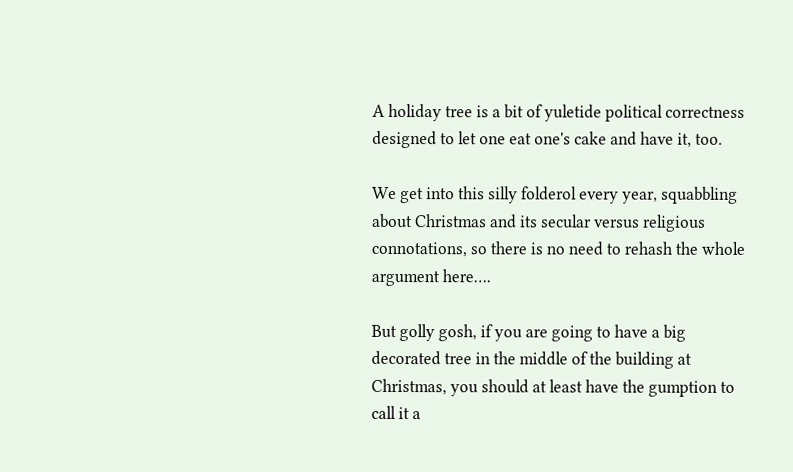A holiday tree is a bit of yuletide political correctness designed to let one eat one's cake and have it, too.

We get into this silly folderol every year, squabbling about Christmas and its secular versus religious connotations, so there is no need to rehash the whole argument here….

But golly gosh, if you are going to have a big decorated tree in the middle of the building at Christmas, you should at least have the gumption to call it a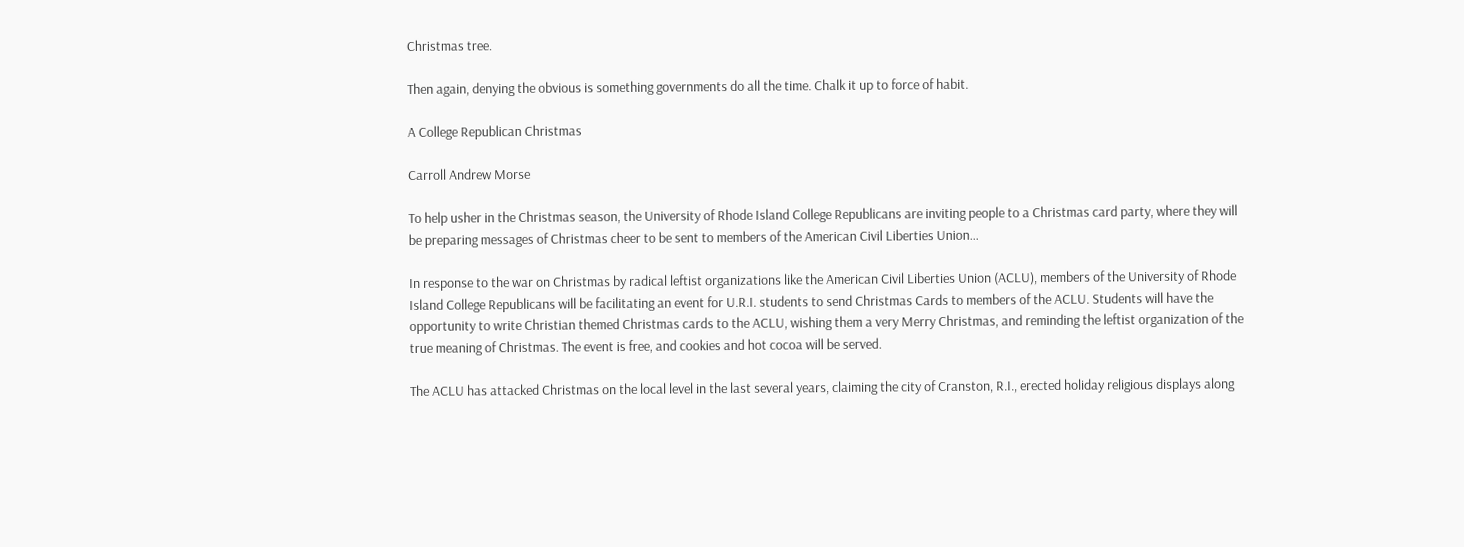Christmas tree.

Then again, denying the obvious is something governments do all the time. Chalk it up to force of habit.

A College Republican Christmas

Carroll Andrew Morse

To help usher in the Christmas season, the University of Rhode Island College Republicans are inviting people to a Christmas card party, where they will be preparing messages of Christmas cheer to be sent to members of the American Civil Liberties Union…

In response to the war on Christmas by radical leftist organizations like the American Civil Liberties Union (ACLU), members of the University of Rhode Island College Republicans will be facilitating an event for U.R.I. students to send Christmas Cards to members of the ACLU. Students will have the opportunity to write Christian themed Christmas cards to the ACLU, wishing them a very Merry Christmas, and reminding the leftist organization of the true meaning of Christmas. The event is free, and cookies and hot cocoa will be served.

The ACLU has attacked Christmas on the local level in the last several years, claiming the city of Cranston, R.I., erected holiday religious displays along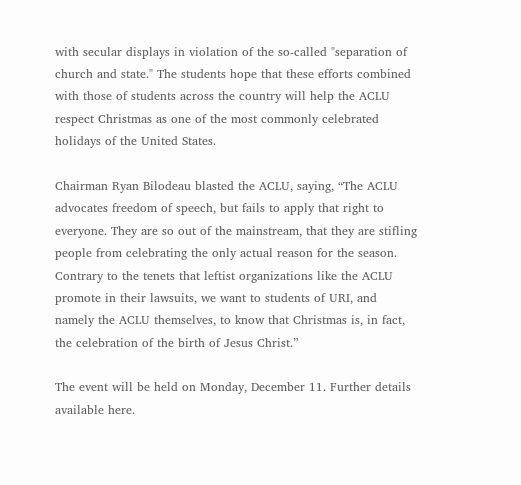with secular displays in violation of the so-called "separation of church and state." The students hope that these efforts combined with those of students across the country will help the ACLU respect Christmas as one of the most commonly celebrated holidays of the United States.

Chairman Ryan Bilodeau blasted the ACLU, saying, “The ACLU advocates freedom of speech, but fails to apply that right to everyone. They are so out of the mainstream, that they are stifling people from celebrating the only actual reason for the season. Contrary to the tenets that leftist organizations like the ACLU promote in their lawsuits, we want to students of URI, and namely the ACLU themselves, to know that Christmas is, in fact, the celebration of the birth of Jesus Christ.”

The event will be held on Monday, December 11. Further details available here.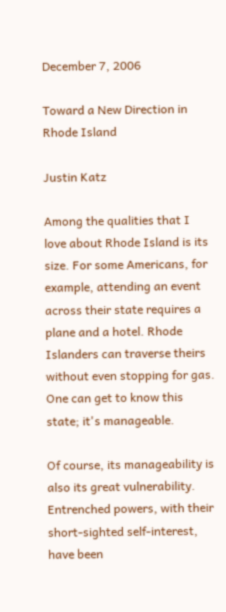December 7, 2006

Toward a New Direction in Rhode Island

Justin Katz

Among the qualities that I love about Rhode Island is its size. For some Americans, for example, attending an event across their state requires a plane and a hotel. Rhode Islanders can traverse theirs without even stopping for gas. One can get to know this state; it's manageable.

Of course, its manageability is also its great vulnerability. Entrenched powers, with their short-sighted self-interest, have been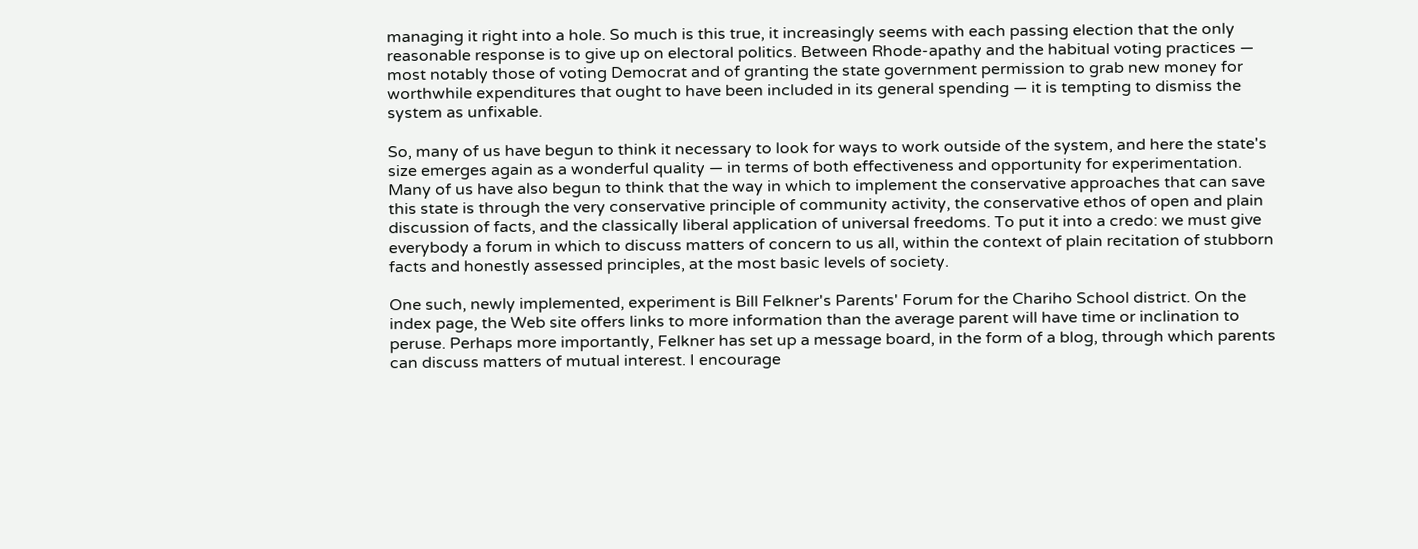managing it right into a hole. So much is this true, it increasingly seems with each passing election that the only reasonable response is to give up on electoral politics. Between Rhode-apathy and the habitual voting practices — most notably those of voting Democrat and of granting the state government permission to grab new money for worthwhile expenditures that ought to have been included in its general spending — it is tempting to dismiss the system as unfixable.

So, many of us have begun to think it necessary to look for ways to work outside of the system, and here the state's size emerges again as a wonderful quality — in terms of both effectiveness and opportunity for experimentation. Many of us have also begun to think that the way in which to implement the conservative approaches that can save this state is through the very conservative principle of community activity, the conservative ethos of open and plain discussion of facts, and the classically liberal application of universal freedoms. To put it into a credo: we must give everybody a forum in which to discuss matters of concern to us all, within the context of plain recitation of stubborn facts and honestly assessed principles, at the most basic levels of society.

One such, newly implemented, experiment is Bill Felkner's Parents' Forum for the Chariho School district. On the index page, the Web site offers links to more information than the average parent will have time or inclination to peruse. Perhaps more importantly, Felkner has set up a message board, in the form of a blog, through which parents can discuss matters of mutual interest. I encourage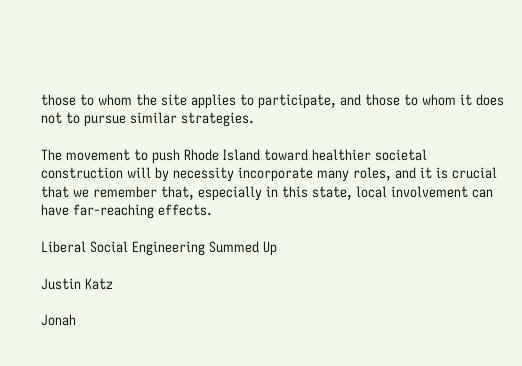those to whom the site applies to participate, and those to whom it does not to pursue similar strategies.

The movement to push Rhode Island toward healthier societal construction will by necessity incorporate many roles, and it is crucial that we remember that, especially in this state, local involvement can have far-reaching effects.

Liberal Social Engineering Summed Up

Justin Katz

Jonah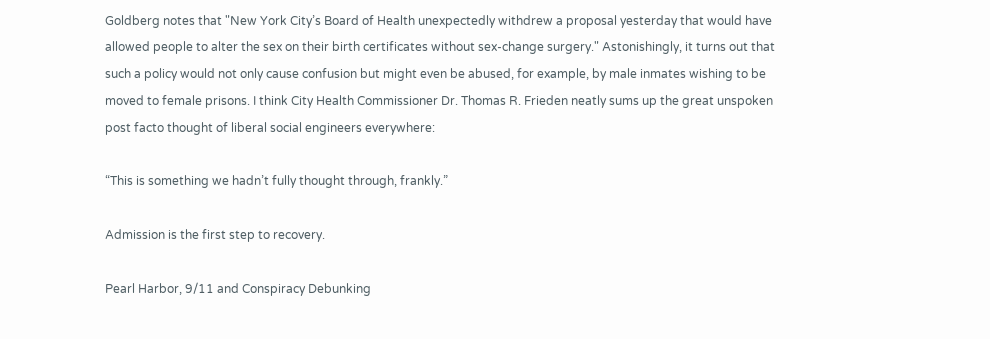Goldberg notes that "New York City’s Board of Health unexpectedly withdrew a proposal yesterday that would have allowed people to alter the sex on their birth certificates without sex-change surgery." Astonishingly, it turns out that such a policy would not only cause confusion but might even be abused, for example, by male inmates wishing to be moved to female prisons. I think City Health Commissioner Dr. Thomas R. Frieden neatly sums up the great unspoken post facto thought of liberal social engineers everywhere:

“This is something we hadn’t fully thought through, frankly.”

Admission is the first step to recovery.

Pearl Harbor, 9/11 and Conspiracy Debunking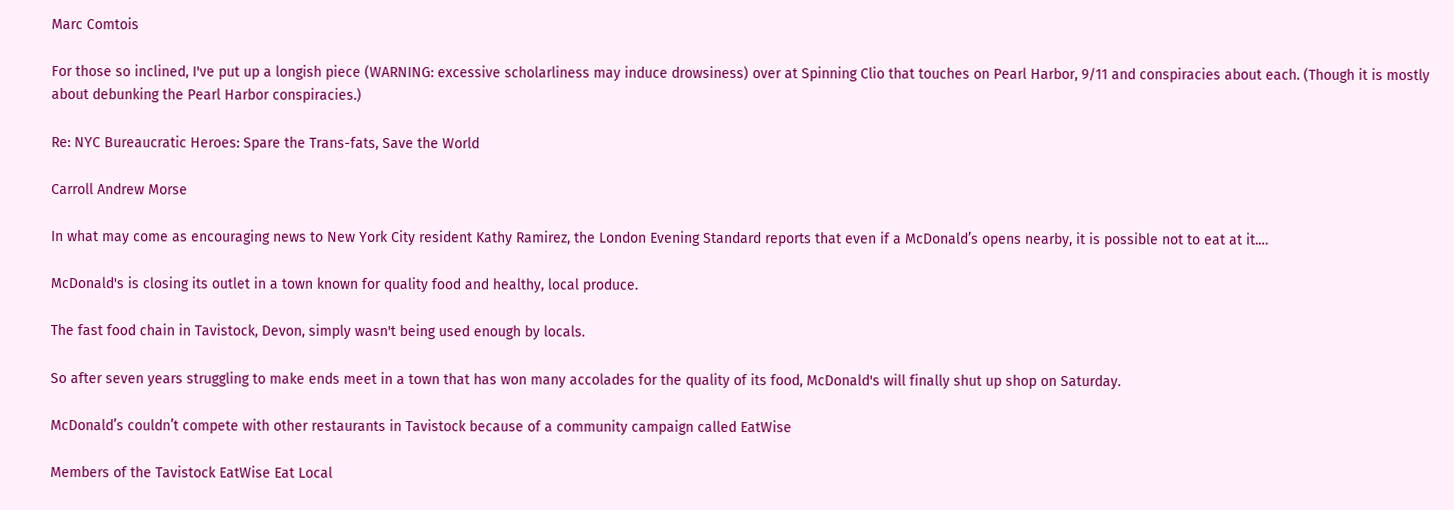Marc Comtois

For those so inclined, I've put up a longish piece (WARNING: excessive scholarliness may induce drowsiness) over at Spinning Clio that touches on Pearl Harbor, 9/11 and conspiracies about each. (Though it is mostly about debunking the Pearl Harbor conspiracies.)

Re: NYC Bureaucratic Heroes: Spare the Trans-fats, Save the World

Carroll Andrew Morse

In what may come as encouraging news to New York City resident Kathy Ramirez, the London Evening Standard reports that even if a McDonald’s opens nearby, it is possible not to eat at it.…

McDonald's is closing its outlet in a town known for quality food and healthy, local produce.

The fast food chain in Tavistock, Devon, simply wasn't being used enough by locals.

So after seven years struggling to make ends meet in a town that has won many accolades for the quality of its food, McDonald's will finally shut up shop on Saturday.

McDonald’s couldn’t compete with other restaurants in Tavistock because of a community campaign called EatWise

Members of the Tavistock EatWise Eat Local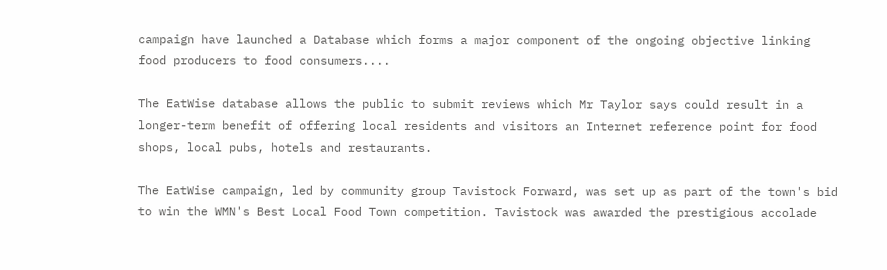campaign have launched a Database which forms a major component of the ongoing objective linking food producers to food consumers....

The EatWise database allows the public to submit reviews which Mr Taylor says could result in a longer-term benefit of offering local residents and visitors an Internet reference point for food shops, local pubs, hotels and restaurants.

The EatWise campaign, led by community group Tavistock Forward, was set up as part of the town's bid to win the WMN's Best Local Food Town competition. Tavistock was awarded the prestigious accolade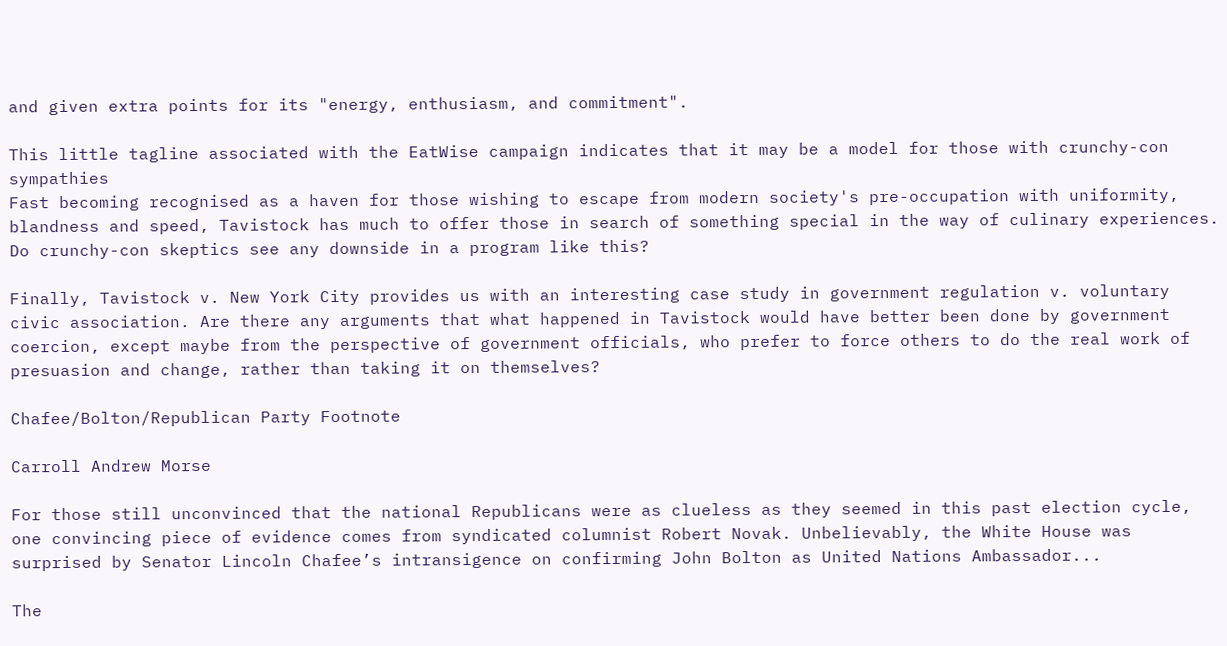and given extra points for its "energy, enthusiasm, and commitment".

This little tagline associated with the EatWise campaign indicates that it may be a model for those with crunchy-con sympathies
Fast becoming recognised as a haven for those wishing to escape from modern society's pre-occupation with uniformity, blandness and speed, Tavistock has much to offer those in search of something special in the way of culinary experiences.
Do crunchy-con skeptics see any downside in a program like this?

Finally, Tavistock v. New York City provides us with an interesting case study in government regulation v. voluntary civic association. Are there any arguments that what happened in Tavistock would have better been done by government coercion, except maybe from the perspective of government officials, who prefer to force others to do the real work of presuasion and change, rather than taking it on themselves?

Chafee/Bolton/Republican Party Footnote

Carroll Andrew Morse

For those still unconvinced that the national Republicans were as clueless as they seemed in this past election cycle, one convincing piece of evidence comes from syndicated columnist Robert Novak. Unbelievably, the White House was surprised by Senator Lincoln Chafee’s intransigence on confirming John Bolton as United Nations Ambassador...

The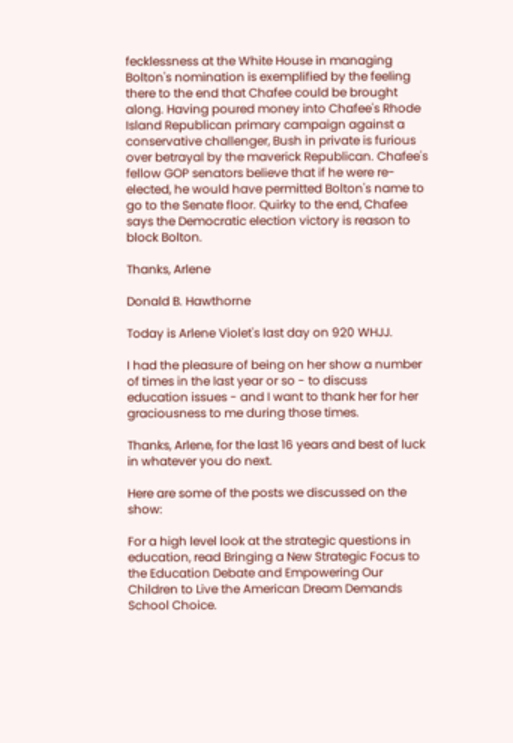fecklessness at the White House in managing Bolton's nomination is exemplified by the feeling there to the end that Chafee could be brought along. Having poured money into Chafee's Rhode Island Republican primary campaign against a conservative challenger, Bush in private is furious over betrayal by the maverick Republican. Chafee's fellow GOP senators believe that if he were re-elected, he would have permitted Bolton's name to go to the Senate floor. Quirky to the end, Chafee says the Democratic election victory is reason to block Bolton.

Thanks, Arlene

Donald B. Hawthorne

Today is Arlene Violet's last day on 920 WHJJ.

I had the pleasure of being on her show a number of times in the last year or so - to discuss education issues - and I want to thank her for her graciousness to me during those times.

Thanks, Arlene, for the last 16 years and best of luck in whatever you do next.

Here are some of the posts we discussed on the show:

For a high level look at the strategic questions in education, read Bringing a New Strategic Focus to the Education Debate and Empowering Our Children to Live the American Dream Demands School Choice.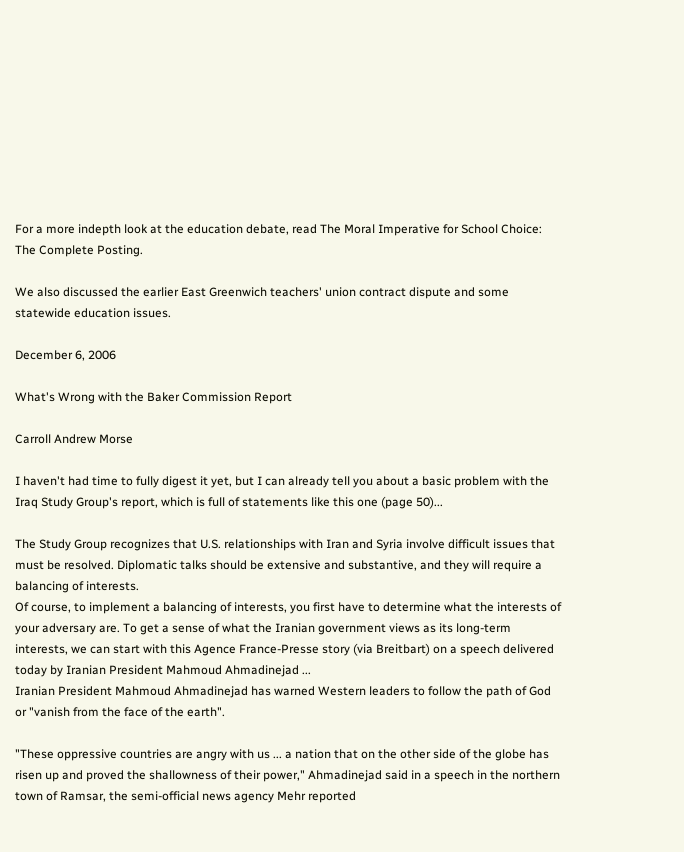For a more indepth look at the education debate, read The Moral Imperative for School Choice: The Complete Posting.

We also discussed the earlier East Greenwich teachers' union contract dispute and some statewide education issues.

December 6, 2006

What's Wrong with the Baker Commission Report

Carroll Andrew Morse

I haven't had time to fully digest it yet, but I can already tell you about a basic problem with the Iraq Study Group's report, which is full of statements like this one (page 50)...

The Study Group recognizes that U.S. relationships with Iran and Syria involve difficult issues that must be resolved. Diplomatic talks should be extensive and substantive, and they will require a balancing of interests.
Of course, to implement a balancing of interests, you first have to determine what the interests of your adversary are. To get a sense of what the Iranian government views as its long-term interests, we can start with this Agence France-Presse story (via Breitbart) on a speech delivered today by Iranian President Mahmoud Ahmadinejad ...
Iranian President Mahmoud Ahmadinejad has warned Western leaders to follow the path of God or "vanish from the face of the earth".

"These oppressive countries are angry with us ... a nation that on the other side of the globe has risen up and proved the shallowness of their power," Ahmadinejad said in a speech in the northern town of Ramsar, the semi-official news agency Mehr reported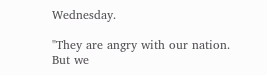Wednesday.

"They are angry with our nation. But we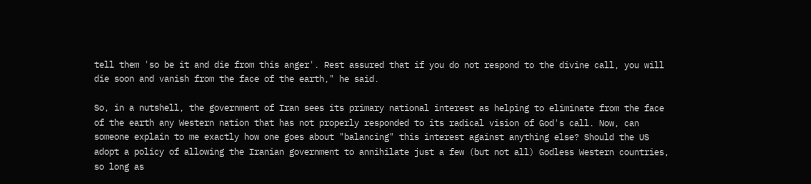tell them 'so be it and die from this anger'. Rest assured that if you do not respond to the divine call, you will die soon and vanish from the face of the earth," he said.

So, in a nutshell, the government of Iran sees its primary national interest as helping to eliminate from the face of the earth any Western nation that has not properly responded to its radical vision of God's call. Now, can someone explain to me exactly how one goes about "balancing" this interest against anything else? Should the US adopt a policy of allowing the Iranian government to annihilate just a few (but not all) Godless Western countries, so long as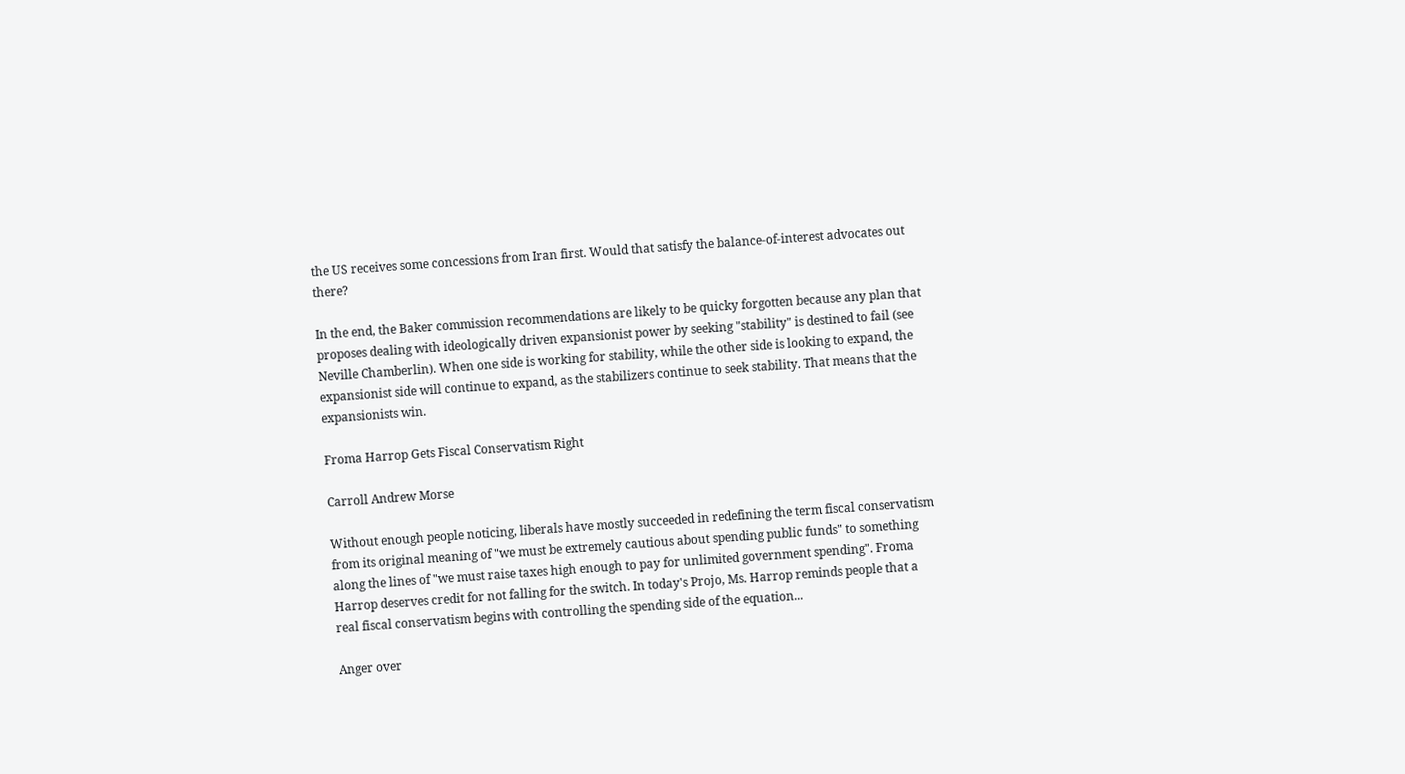the US receives some concessions from Iran first. Would that satisfy the balance-of-interest advocates out there?

In the end, the Baker commission recommendations are likely to be quicky forgotten because any plan that proposes dealing with ideologically driven expansionist power by seeking "stability" is destined to fail (see Neville Chamberlin). When one side is working for stability, while the other side is looking to expand, the expansionist side will continue to expand, as the stabilizers continue to seek stability. That means that the expansionists win.

Froma Harrop Gets Fiscal Conservatism Right

Carroll Andrew Morse

Without enough people noticing, liberals have mostly succeeded in redefining the term fiscal conservatism from its original meaning of "we must be extremely cautious about spending public funds" to something along the lines of "we must raise taxes high enough to pay for unlimited government spending". Froma Harrop deserves credit for not falling for the switch. In today's Projo, Ms. Harrop reminds people that a real fiscal conservatism begins with controlling the spending side of the equation...

Anger over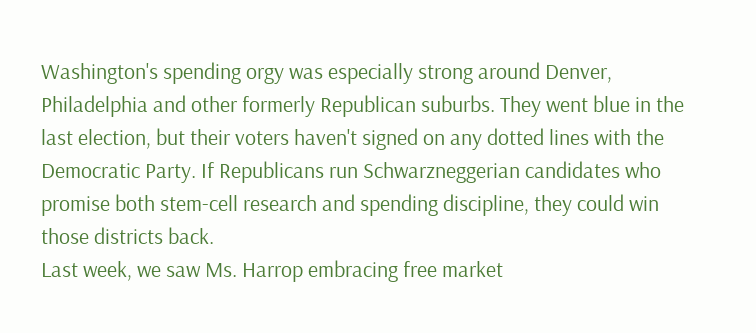Washington's spending orgy was especially strong around Denver, Philadelphia and other formerly Republican suburbs. They went blue in the last election, but their voters haven't signed on any dotted lines with the Democratic Party. If Republicans run Schwarzneggerian candidates who promise both stem-cell research and spending discipline, they could win those districts back.
Last week, we saw Ms. Harrop embracing free market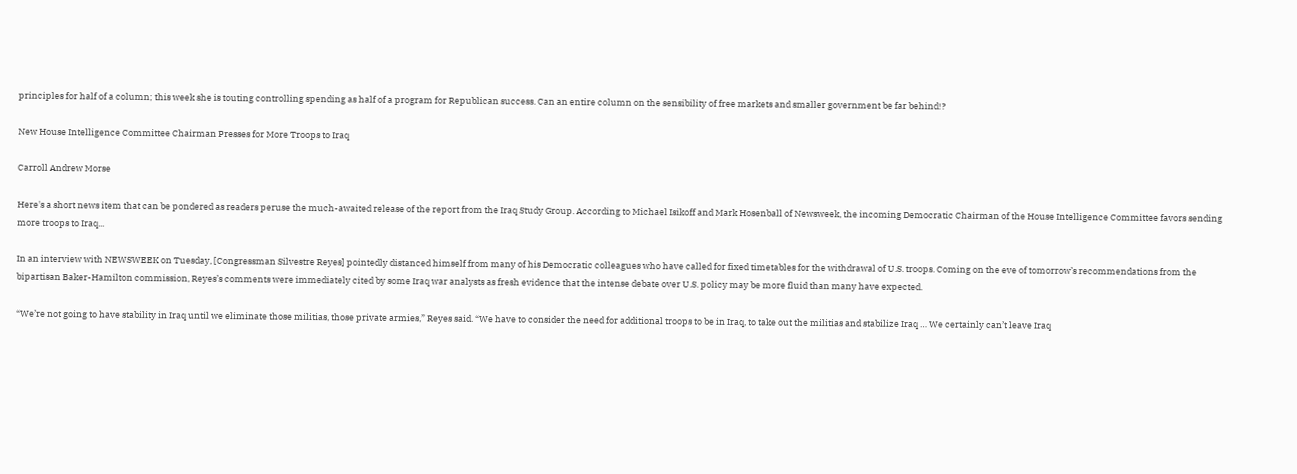principles for half of a column; this week she is touting controlling spending as half of a program for Republican success. Can an entire column on the sensibility of free markets and smaller government be far behind!?

New House Intelligence Committee Chairman Presses for More Troops to Iraq

Carroll Andrew Morse

Here's a short news item that can be pondered as readers peruse the much-awaited release of the report from the Iraq Study Group. According to Michael Isikoff and Mark Hosenball of Newsweek, the incoming Democratic Chairman of the House Intelligence Committee favors sending more troops to Iraq...

In an interview with NEWSWEEK on Tuesday, [Congressman Silvestre Reyes] pointedly distanced himself from many of his Democratic colleagues who have called for fixed timetables for the withdrawal of U.S. troops. Coming on the eve of tomorrow’s recommendations from the bipartisan Baker-Hamilton commission, Reyes’s comments were immediately cited by some Iraq war analysts as fresh evidence that the intense debate over U.S. policy may be more fluid than many have expected.

“We’re not going to have stability in Iraq until we eliminate those militias, those private armies,” Reyes said. “We have to consider the need for additional troops to be in Iraq, to take out the militias and stabilize Iraq … We certainly can’t leave Iraq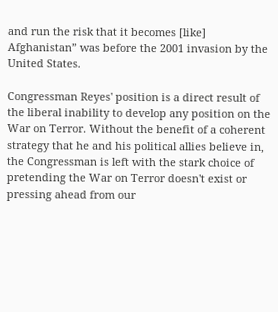and run the risk that it becomes [like] Afghanistan” was before the 2001 invasion by the United States.

Congressman Reyes' position is a direct result of the liberal inability to develop any position on the War on Terror. Without the benefit of a coherent strategy that he and his political allies believe in, the Congressman is left with the stark choice of pretending the War on Terror doesn't exist or pressing ahead from our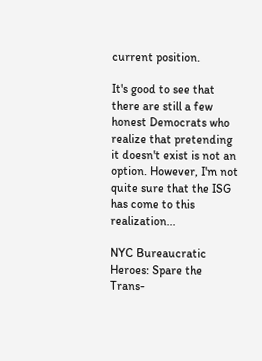current position.

It's good to see that there are still a few honest Democrats who realize that pretending it doesn't exist is not an option. However, I'm not quite sure that the ISG has come to this realization...

NYC Bureaucratic Heroes: Spare the Trans-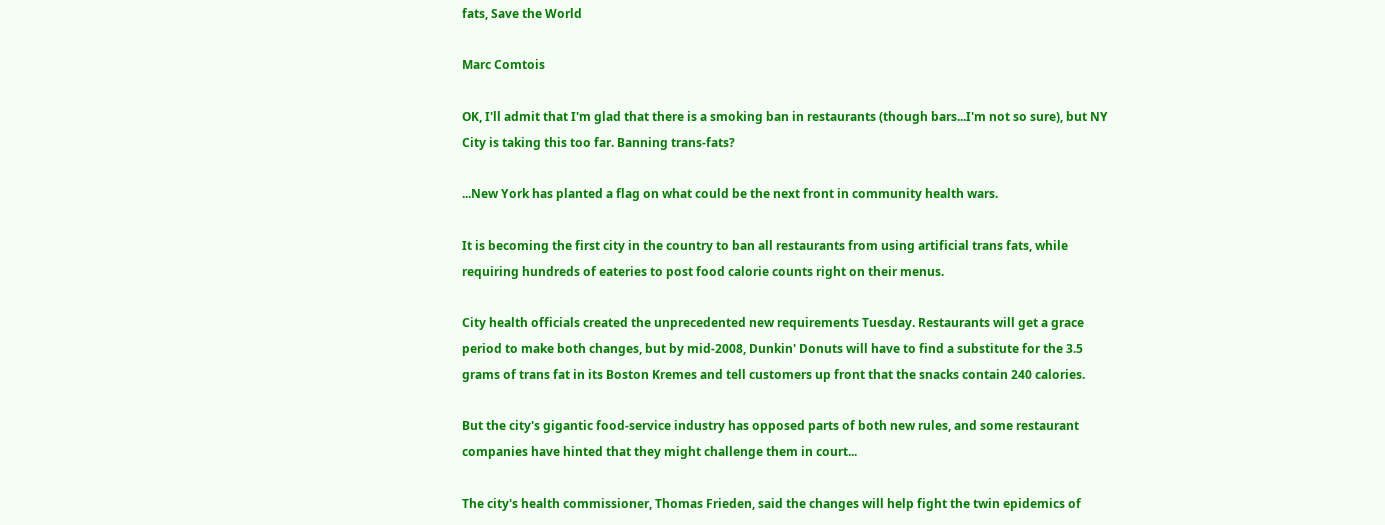fats, Save the World

Marc Comtois

OK, I'll admit that I'm glad that there is a smoking ban in restaurants (though bars...I'm not so sure), but NY City is taking this too far. Banning trans-fats?

...New York has planted a flag on what could be the next front in community health wars.

It is becoming the first city in the country to ban all restaurants from using artificial trans fats, while requiring hundreds of eateries to post food calorie counts right on their menus.

City health officials created the unprecedented new requirements Tuesday. Restaurants will get a grace period to make both changes, but by mid-2008, Dunkin' Donuts will have to find a substitute for the 3.5 grams of trans fat in its Boston Kremes and tell customers up front that the snacks contain 240 calories.

But the city's gigantic food-service industry has opposed parts of both new rules, and some restaurant companies have hinted that they might challenge them in court...

The city's health commissioner, Thomas Frieden, said the changes will help fight the twin epidemics of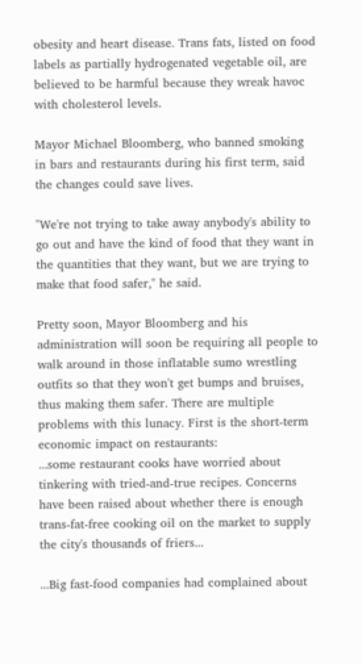obesity and heart disease. Trans fats, listed on food labels as partially hydrogenated vegetable oil, are believed to be harmful because they wreak havoc with cholesterol levels.

Mayor Michael Bloomberg, who banned smoking in bars and restaurants during his first term, said the changes could save lives.

"We're not trying to take away anybody's ability to go out and have the kind of food that they want in the quantities that they want, but we are trying to make that food safer," he said.

Pretty soon, Mayor Bloomberg and his administration will soon be requiring all people to walk around in those inflatable sumo wrestling outfits so that they won't get bumps and bruises, thus making them safer. There are multiple problems with this lunacy. First is the short-term economic impact on restaurants:
...some restaurant cooks have worried about tinkering with tried-and-true recipes. Concerns have been raised about whether there is enough trans-fat-free cooking oil on the market to supply the city's thousands of friers...

...Big fast-food companies had complained about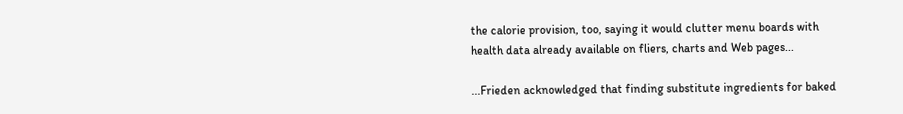the calorie provision, too, saying it would clutter menu boards with health data already available on fliers, charts and Web pages...

...Frieden acknowledged that finding substitute ingredients for baked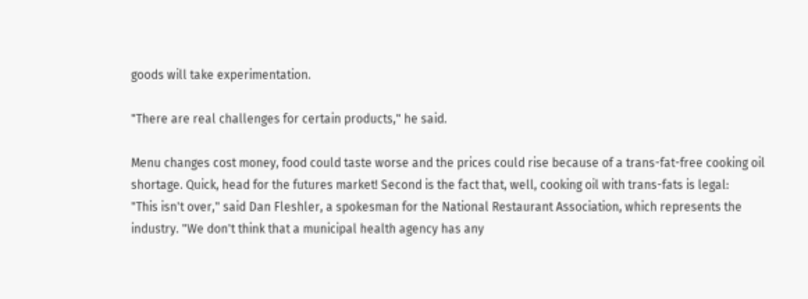goods will take experimentation.

"There are real challenges for certain products," he said.

Menu changes cost money, food could taste worse and the prices could rise because of a trans-fat-free cooking oil shortage. Quick, head for the futures market! Second is the fact that, well, cooking oil with trans-fats is legal:
"This isn't over," said Dan Fleshler, a spokesman for the National Restaurant Association, which represents the industry. "We don't think that a municipal health agency has any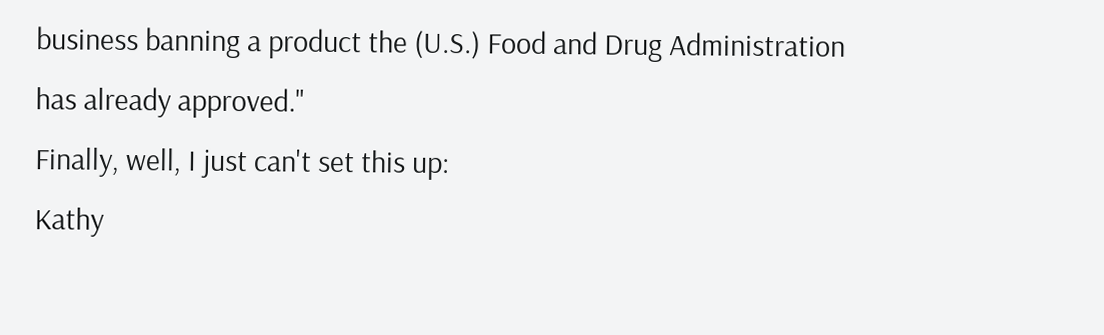business banning a product the (U.S.) Food and Drug Administration has already approved."
Finally, well, I just can't set this up:
Kathy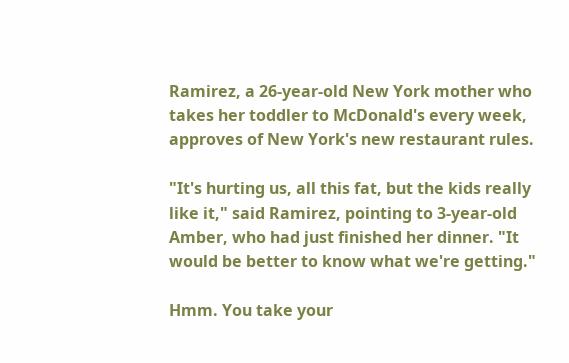Ramirez, a 26-year-old New York mother who takes her toddler to McDonald's every week, approves of New York's new restaurant rules.

"It's hurting us, all this fat, but the kids really like it," said Ramirez, pointing to 3-year-old Amber, who had just finished her dinner. "It would be better to know what we're getting."

Hmm. You take your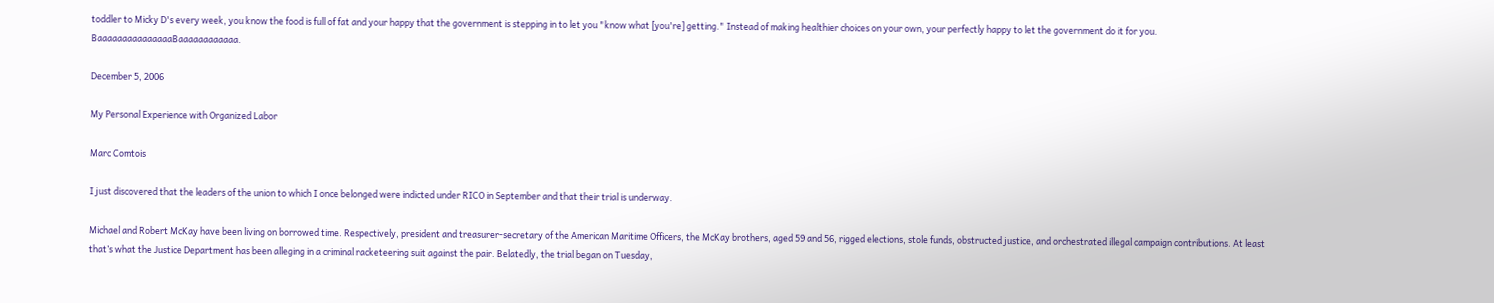toddler to Micky D's every week, you know the food is full of fat and your happy that the government is stepping in to let you "know what [you're] getting." Instead of making healthier choices on your own, your perfectly happy to let the government do it for you. BaaaaaaaaaaaaaaaBaaaaaaaaaaaa.

December 5, 2006

My Personal Experience with Organized Labor

Marc Comtois

I just discovered that the leaders of the union to which I once belonged were indicted under RICO in September and that their trial is underway.

Michael and Robert McKay have been living on borrowed time. Respectively, president and treasurer-secretary of the American Maritime Officers, the McKay brothers, aged 59 and 56, rigged elections, stole funds, obstructed justice, and orchestrated illegal campaign contributions. At least that’s what the Justice Department has been alleging in a criminal racketeering suit against the pair. Belatedly, the trial began on Tuesday,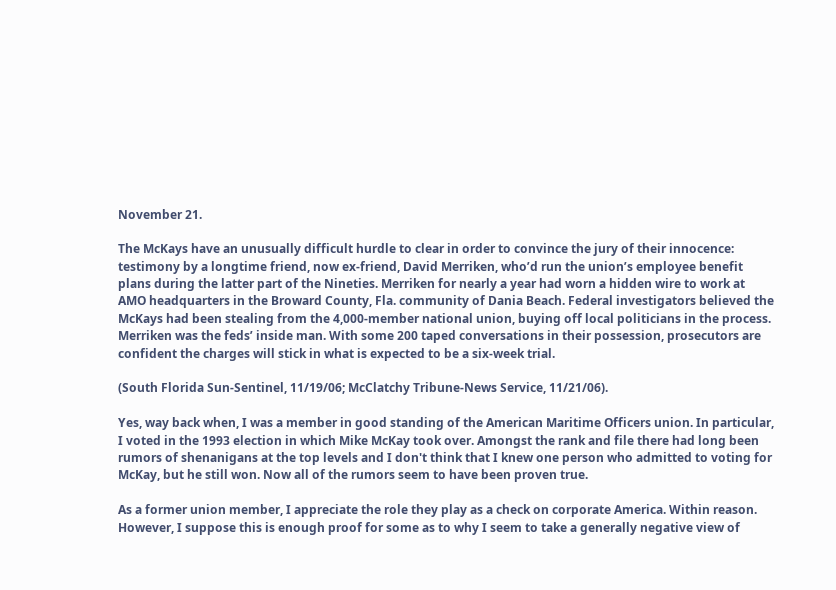November 21.

The McKays have an unusually difficult hurdle to clear in order to convince the jury of their innocence: testimony by a longtime friend, now ex-friend, David Merriken, who’d run the union’s employee benefit plans during the latter part of the Nineties. Merriken for nearly a year had worn a hidden wire to work at AMO headquarters in the Broward County, Fla. community of Dania Beach. Federal investigators believed the McKays had been stealing from the 4,000-member national union, buying off local politicians in the process. Merriken was the feds’ inside man. With some 200 taped conversations in their possession, prosecutors are confident the charges will stick in what is expected to be a six-week trial.

(South Florida Sun-Sentinel, 11/19/06; McClatchy Tribune-News Service, 11/21/06).

Yes, way back when, I was a member in good standing of the American Maritime Officers union. In particular, I voted in the 1993 election in which Mike McKay took over. Amongst the rank and file there had long been rumors of shenanigans at the top levels and I don't think that I knew one person who admitted to voting for McKay, but he still won. Now all of the rumors seem to have been proven true.

As a former union member, I appreciate the role they play as a check on corporate America. Within reason. However, I suppose this is enough proof for some as to why I seem to take a generally negative view of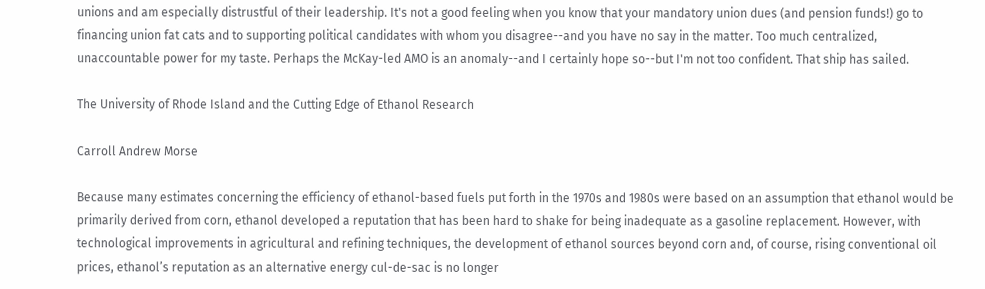unions and am especially distrustful of their leadership. It's not a good feeling when you know that your mandatory union dues (and pension funds!) go to financing union fat cats and to supporting political candidates with whom you disagree--and you have no say in the matter. Too much centralized, unaccountable power for my taste. Perhaps the McKay-led AMO is an anomaly--and I certainly hope so--but I'm not too confident. That ship has sailed.

The University of Rhode Island and the Cutting Edge of Ethanol Research

Carroll Andrew Morse

Because many estimates concerning the efficiency of ethanol-based fuels put forth in the 1970s and 1980s were based on an assumption that ethanol would be primarily derived from corn, ethanol developed a reputation that has been hard to shake for being inadequate as a gasoline replacement. However, with technological improvements in agricultural and refining techniques, the development of ethanol sources beyond corn and, of course, rising conventional oil prices, ethanol’s reputation as an alternative energy cul-de-sac is no longer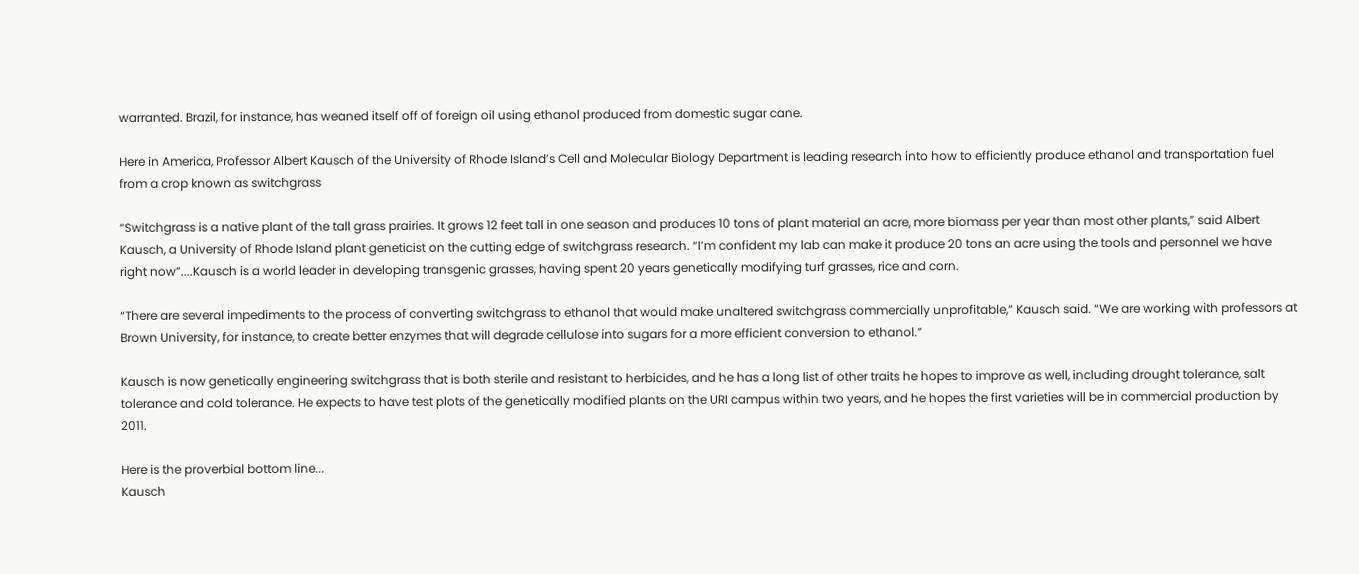warranted. Brazil, for instance, has weaned itself off of foreign oil using ethanol produced from domestic sugar cane.

Here in America, Professor Albert Kausch of the University of Rhode Island’s Cell and Molecular Biology Department is leading research into how to efficiently produce ethanol and transportation fuel from a crop known as switchgrass

“Switchgrass is a native plant of the tall grass prairies. It grows 12 feet tall in one season and produces 10 tons of plant material an acre, more biomass per year than most other plants,” said Albert Kausch, a University of Rhode Island plant geneticist on the cutting edge of switchgrass research. “I’m confident my lab can make it produce 20 tons an acre using the tools and personnel we have right now”....Kausch is a world leader in developing transgenic grasses, having spent 20 years genetically modifying turf grasses, rice and corn.

“There are several impediments to the process of converting switchgrass to ethanol that would make unaltered switchgrass commercially unprofitable,” Kausch said. “We are working with professors at Brown University, for instance, to create better enzymes that will degrade cellulose into sugars for a more efficient conversion to ethanol.”

Kausch is now genetically engineering switchgrass that is both sterile and resistant to herbicides, and he has a long list of other traits he hopes to improve as well, including drought tolerance, salt tolerance and cold tolerance. He expects to have test plots of the genetically modified plants on the URI campus within two years, and he hopes the first varieties will be in commercial production by 2011.

Here is the proverbial bottom line...
Kausch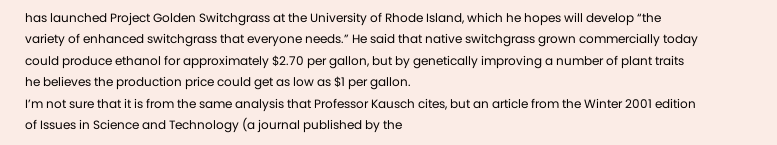has launched Project Golden Switchgrass at the University of Rhode Island, which he hopes will develop “the variety of enhanced switchgrass that everyone needs.” He said that native switchgrass grown commercially today could produce ethanol for approximately $2.70 per gallon, but by genetically improving a number of plant traits he believes the production price could get as low as $1 per gallon.
I’m not sure that it is from the same analysis that Professor Kausch cites, but an article from the Winter 2001 edition of Issues in Science and Technology (a journal published by the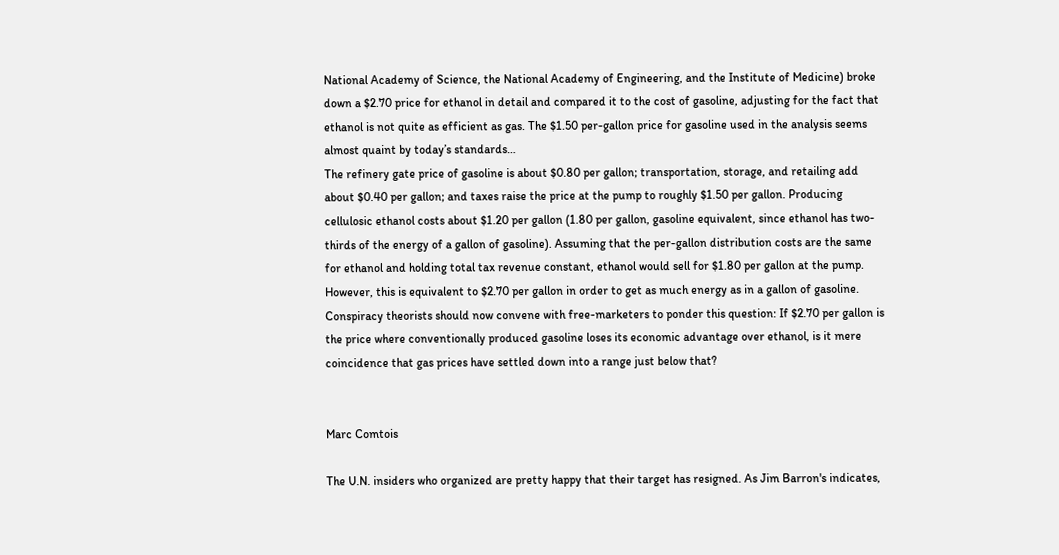National Academy of Science, the National Academy of Engineering, and the Institute of Medicine) broke down a $2.70 price for ethanol in detail and compared it to the cost of gasoline, adjusting for the fact that ethanol is not quite as efficient as gas. The $1.50 per-gallon price for gasoline used in the analysis seems almost quaint by today’s standards…
The refinery gate price of gasoline is about $0.80 per gallon; transportation, storage, and retailing add about $0.40 per gallon; and taxes raise the price at the pump to roughly $1.50 per gallon. Producing cellulosic ethanol costs about $1.20 per gallon (1.80 per gallon, gasoline equivalent, since ethanol has two-thirds of the energy of a gallon of gasoline). Assuming that the per-gallon distribution costs are the same for ethanol and holding total tax revenue constant, ethanol would sell for $1.80 per gallon at the pump. However, this is equivalent to $2.70 per gallon in order to get as much energy as in a gallon of gasoline.
Conspiracy theorists should now convene with free-marketers to ponder this question: If $2.70 per gallon is the price where conventionally produced gasoline loses its economic advantage over ethanol, is it mere coincidence that gas prices have settled down into a range just below that?


Marc Comtois

The U.N. insiders who organized are pretty happy that their target has resigned. As Jim Barron's indicates,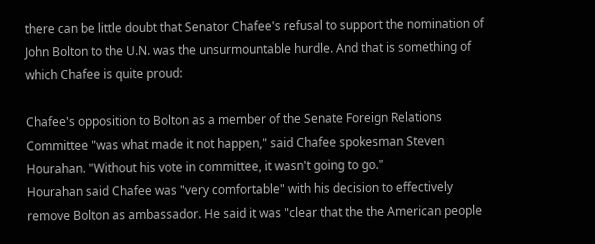there can be little doubt that Senator Chafee's refusal to support the nomination of John Bolton to the U.N. was the unsurmountable hurdle. And that is something of which Chafee is quite proud:

Chafee's opposition to Bolton as a member of the Senate Foreign Relations Committee "was what made it not happen," said Chafee spokesman Steven Hourahan. "Without his vote in committee, it wasn't going to go."
Hourahan said Chafee was "very comfortable" with his decision to effectively remove Bolton as ambassador. He said it was "clear that the the American people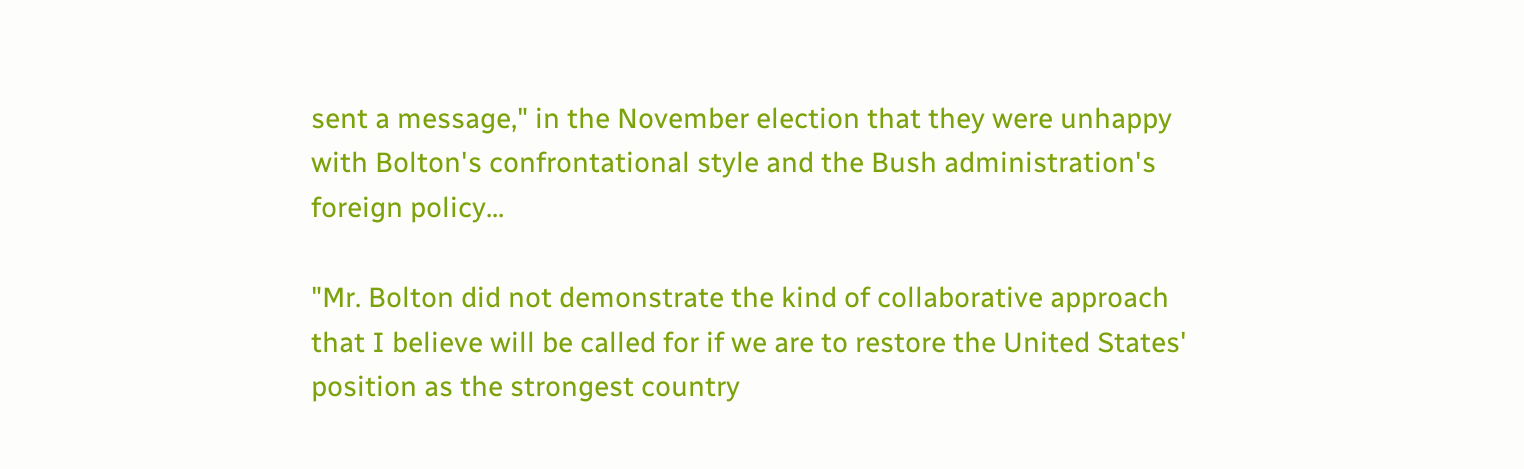sent a message," in the November election that they were unhappy with Bolton's confrontational style and the Bush administration's foreign policy...

"Mr. Bolton did not demonstrate the kind of collaborative approach that I believe will be called for if we are to restore the United States' position as the strongest country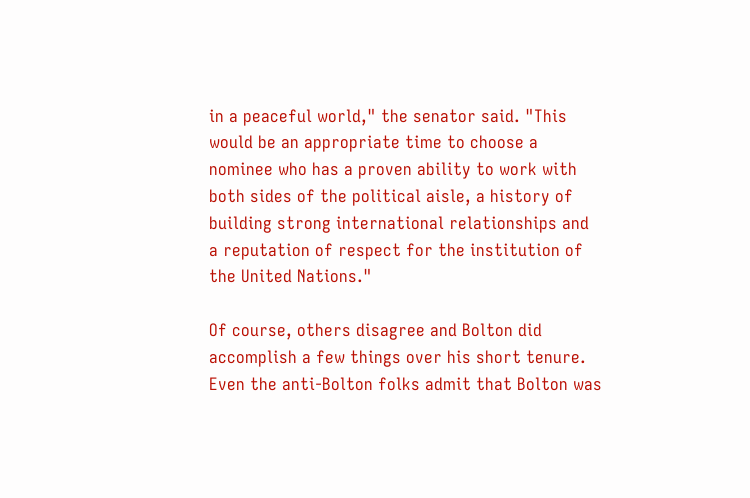in a peaceful world," the senator said. "This would be an appropriate time to choose a nominee who has a proven ability to work with both sides of the political aisle, a history of building strong international relationships and a reputation of respect for the institution of the United Nations."

Of course, others disagree and Bolton did accomplish a few things over his short tenure. Even the anti-Bolton folks admit that Bolton was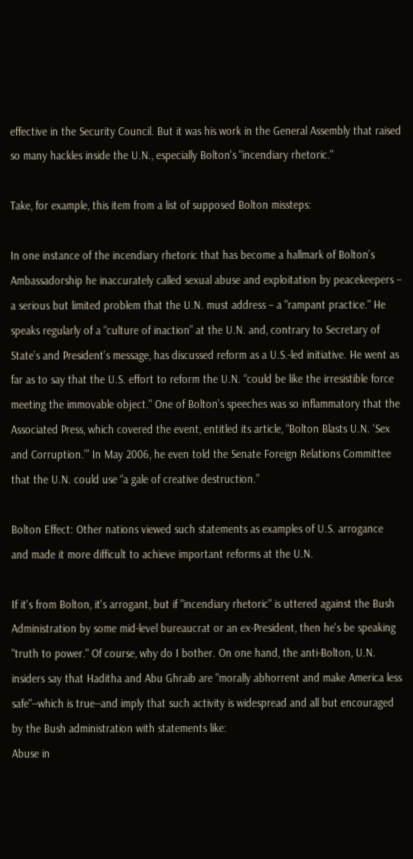effective in the Security Council. But it was his work in the General Assembly that raised so many hackles inside the U.N., especially Bolton's "incendiary rhetoric."

Take, for example, this item from a list of supposed Bolton missteps:

In one instance of the incendiary rhetoric that has become a hallmark of Bolton’s Ambassadorship he inaccurately called sexual abuse and exploitation by peacekeepers – a serious but limited problem that the U.N. must address – a "rampant practice." He speaks regularly of a “culture of inaction” at the U.N. and, contrary to Secretary of State’s and President’s message, has discussed reform as a U.S.-led initiative. He went as far as to say that the U.S. effort to reform the U.N. “could be like the irresistible force meeting the immovable object." One of Bolton’s speeches was so inflammatory that the Associated Press, which covered the event, entitled its article, “Bolton Blasts U.N. ‘Sex and Corruption.’” In May 2006, he even told the Senate Foreign Relations Committee that the U.N. could use “a gale of creative destruction.”

Bolton Effect: Other nations viewed such statements as examples of U.S. arrogance and made it more difficult to achieve important reforms at the U.N.

If it's from Bolton, it's arrogant, but if "incendiary rhetoric" is uttered against the Bush Administration by some mid-level bureaucrat or an ex-President, then he's be speaking "truth to power." Of course, why do I bother. On one hand, the anti-Bolton, U.N. insiders say that Haditha and Abu Ghraib are "morally abhorrent and make America less safe"--which is true--and imply that such activity is widespread and all but encouraged by the Bush administration with statements like:
Abuse in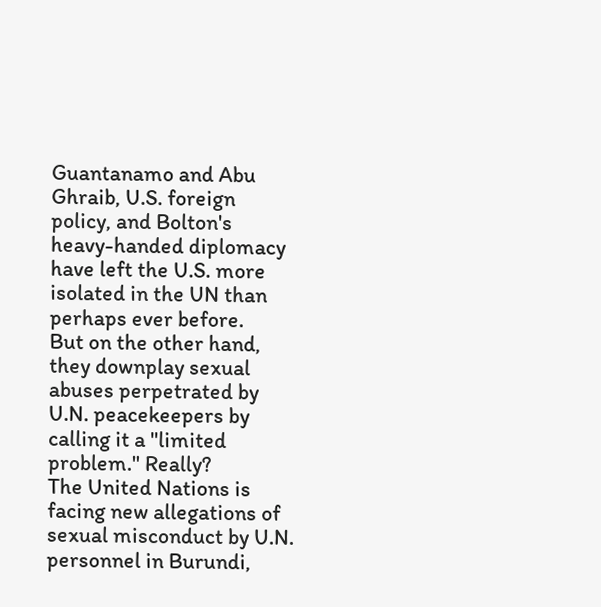Guantanamo and Abu Ghraib, U.S. foreign policy, and Bolton's heavy-handed diplomacy have left the U.S. more isolated in the UN than perhaps ever before.
But on the other hand, they downplay sexual abuses perpetrated by U.N. peacekeepers by calling it a "limited problem." Really?
The United Nations is facing new allegations of sexual misconduct by U.N. personnel in Burundi,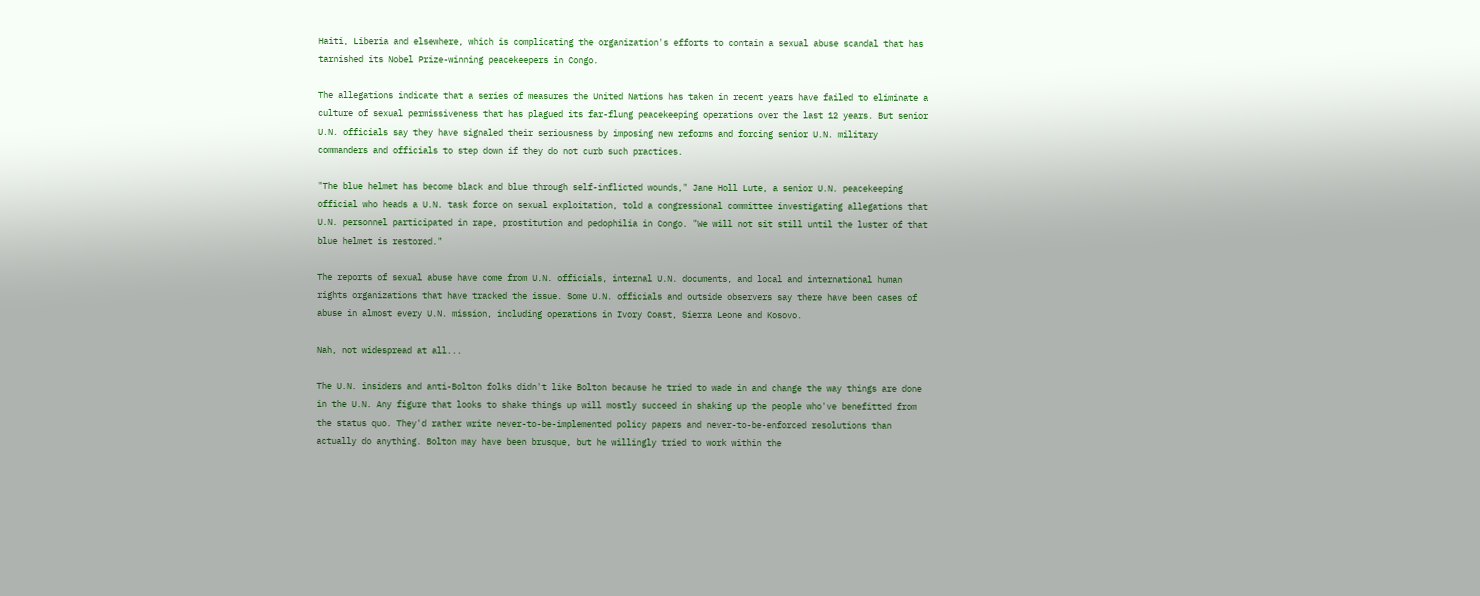Haiti, Liberia and elsewhere, which is complicating the organization's efforts to contain a sexual abuse scandal that has tarnished its Nobel Prize-winning peacekeepers in Congo.

The allegations indicate that a series of measures the United Nations has taken in recent years have failed to eliminate a culture of sexual permissiveness that has plagued its far-flung peacekeeping operations over the last 12 years. But senior U.N. officials say they have signaled their seriousness by imposing new reforms and forcing senior U.N. military commanders and officials to step down if they do not curb such practices.

"The blue helmet has become black and blue through self-inflicted wounds," Jane Holl Lute, a senior U.N. peacekeeping official who heads a U.N. task force on sexual exploitation, told a congressional committee investigating allegations that U.N. personnel participated in rape, prostitution and pedophilia in Congo. "We will not sit still until the luster of that blue helmet is restored."

The reports of sexual abuse have come from U.N. officials, internal U.N. documents, and local and international human rights organizations that have tracked the issue. Some U.N. officials and outside observers say there have been cases of abuse in almost every U.N. mission, including operations in Ivory Coast, Sierra Leone and Kosovo.

Nah, not widespread at all...

The U.N. insiders and anti-Bolton folks didn't like Bolton because he tried to wade in and change the way things are done in the U.N. Any figure that looks to shake things up will mostly succeed in shaking up the people who've benefitted from the status quo. They'd rather write never-to-be-implemented policy papers and never-to-be-enforced resolutions than actually do anything. Bolton may have been brusque, but he willingly tried to work within the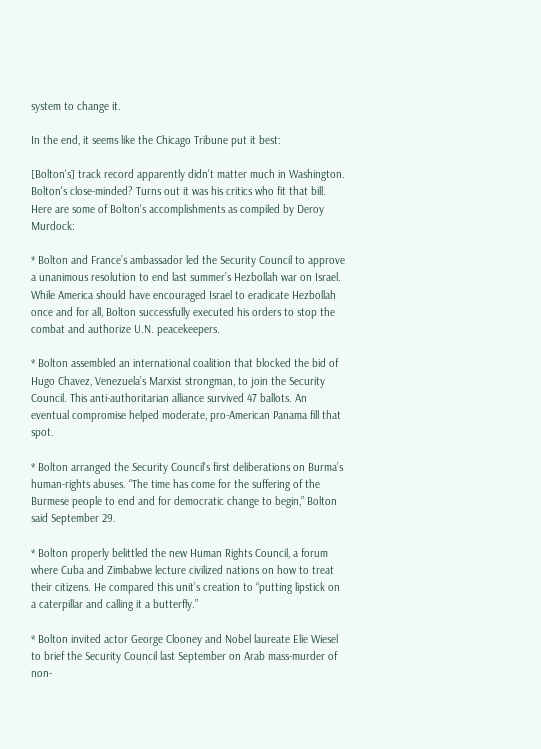system to change it.

In the end, it seems like the Chicago Tribune put it best:

[Bolton's] track record apparently didn't matter much in Washington. Bolton's close-minded? Turns out it was his critics who fit that bill.
Here are some of Bolton's accomplishments as compiled by Deroy Murdock:

* Bolton and France’s ambassador led the Security Council to approve a unanimous resolution to end last summer’s Hezbollah war on Israel. While America should have encouraged Israel to eradicate Hezbollah once and for all, Bolton successfully executed his orders to stop the combat and authorize U.N. peacekeepers.

* Bolton assembled an international coalition that blocked the bid of Hugo Chavez, Venezuela’s Marxist strongman, to join the Security Council. This anti-authoritarian alliance survived 47 ballots. An eventual compromise helped moderate, pro-American Panama fill that spot.

* Bolton arranged the Security Council’s first deliberations on Burma’s human-rights abuses. “The time has come for the suffering of the Burmese people to end and for democratic change to begin,” Bolton said September 29.

* Bolton properly belittled the new Human Rights Council, a forum where Cuba and Zimbabwe lecture civilized nations on how to treat their citizens. He compared this unit’s creation to “putting lipstick on a caterpillar and calling it a butterfly.”

* Bolton invited actor George Clooney and Nobel laureate Elie Wiesel to brief the Security Council last September on Arab mass-murder of non-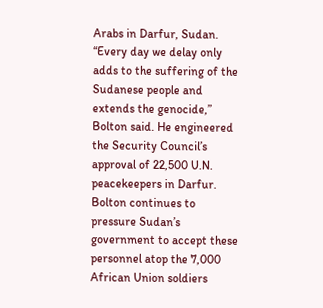Arabs in Darfur, Sudan. “Every day we delay only adds to the suffering of the Sudanese people and extends the genocide,” Bolton said. He engineered the Security Council’s approval of 22,500 U.N. peacekeepers in Darfur. Bolton continues to pressure Sudan’s government to accept these personnel atop the 7,000 African Union soldiers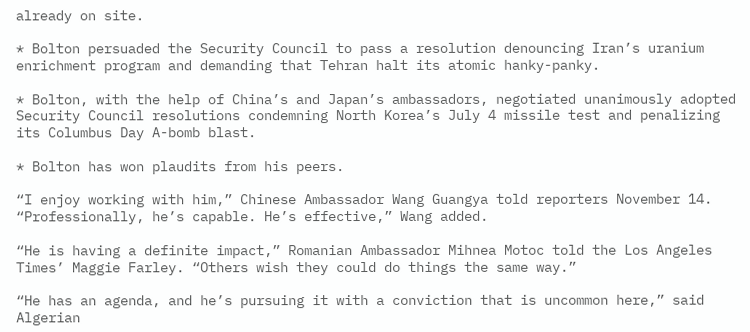already on site.

* Bolton persuaded the Security Council to pass a resolution denouncing Iran’s uranium enrichment program and demanding that Tehran halt its atomic hanky-panky.

* Bolton, with the help of China’s and Japan’s ambassadors, negotiated unanimously adopted Security Council resolutions condemning North Korea’s July 4 missile test and penalizing its Columbus Day A-bomb blast.

* Bolton has won plaudits from his peers.

“I enjoy working with him,” Chinese Ambassador Wang Guangya told reporters November 14. “Professionally, he’s capable. He’s effective,” Wang added.

“He is having a definite impact,” Romanian Ambassador Mihnea Motoc told the Los Angeles Times’ Maggie Farley. “Others wish they could do things the same way.”

“He has an agenda, and he’s pursuing it with a conviction that is uncommon here,” said Algerian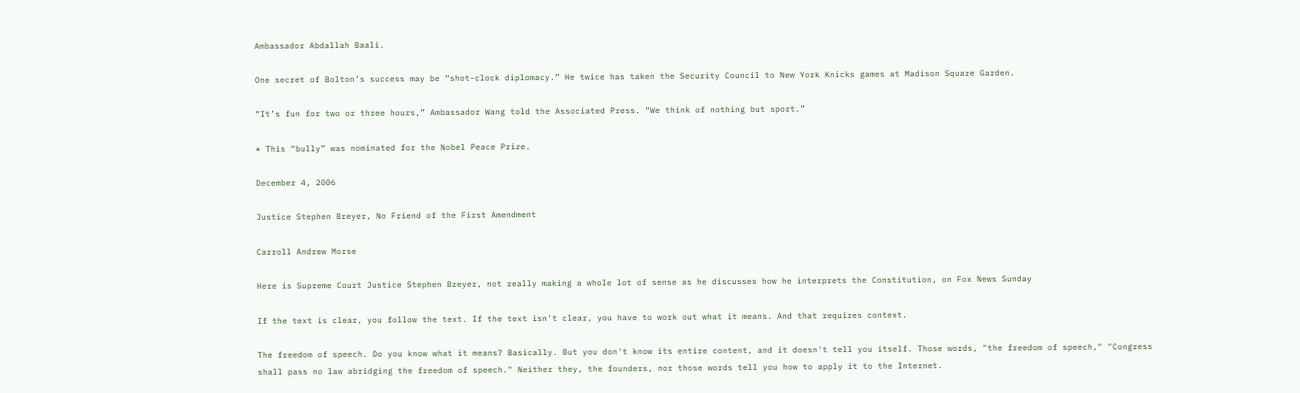Ambassador Abdallah Baali.

One secret of Bolton’s success may be “shot-clock diplomacy.” He twice has taken the Security Council to New York Knicks games at Madison Square Garden.

“It’s fun for two or three hours,” Ambassador Wang told the Associated Press. “We think of nothing but sport.”

* This “bully” was nominated for the Nobel Peace Prize.

December 4, 2006

Justice Stephen Breyer, No Friend of the First Amendment

Carroll Andrew Morse

Here is Supreme Court Justice Stephen Breyer, not really making a whole lot of sense as he discusses how he interprets the Constitution, on Fox News Sunday

If the text is clear, you follow the text. If the text isn't clear, you have to work out what it means. And that requires context.

The freedom of speech. Do you know what it means? Basically. But you don't know its entire content, and it doesn't tell you itself. Those words, "the freedom of speech," "Congress shall pass no law abridging the freedom of speech." Neither they, the founders, nor those words tell you how to apply it to the Internet.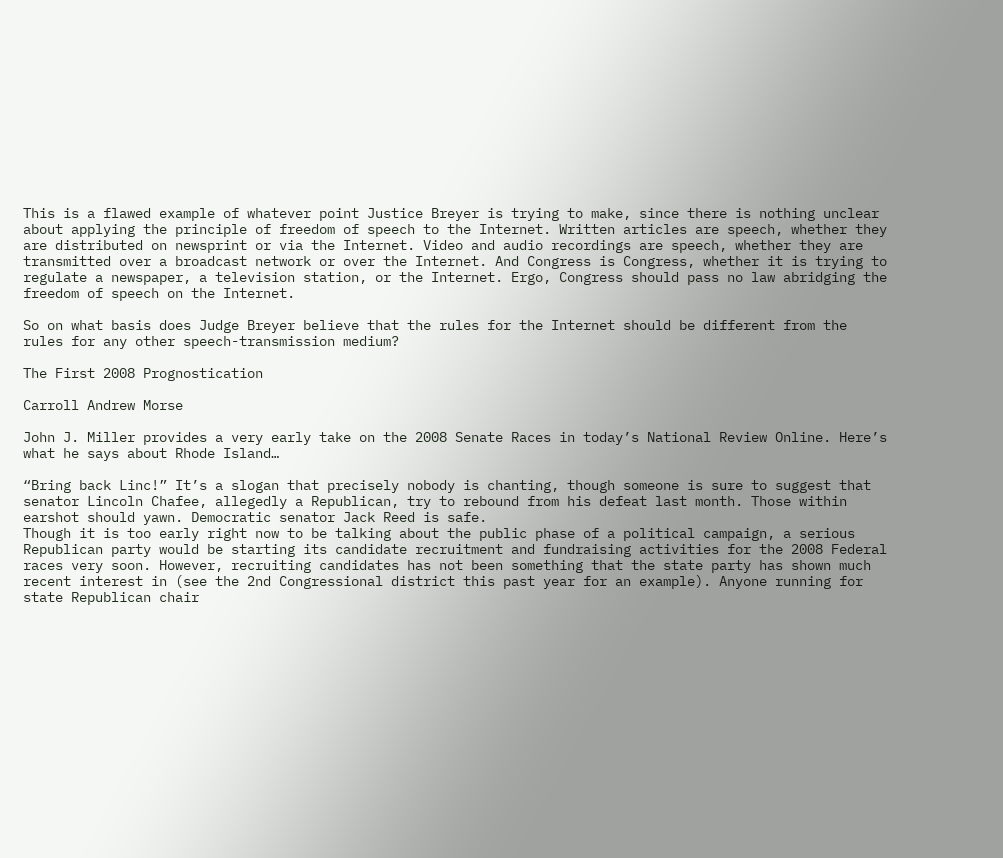This is a flawed example of whatever point Justice Breyer is trying to make, since there is nothing unclear about applying the principle of freedom of speech to the Internet. Written articles are speech, whether they are distributed on newsprint or via the Internet. Video and audio recordings are speech, whether they are transmitted over a broadcast network or over the Internet. And Congress is Congress, whether it is trying to regulate a newspaper, a television station, or the Internet. Ergo, Congress should pass no law abridging the freedom of speech on the Internet.

So on what basis does Judge Breyer believe that the rules for the Internet should be different from the rules for any other speech-transmission medium?

The First 2008 Prognostication

Carroll Andrew Morse

John J. Miller provides a very early take on the 2008 Senate Races in today’s National Review Online. Here’s what he says about Rhode Island…

“Bring back Linc!” It’s a slogan that precisely nobody is chanting, though someone is sure to suggest that senator Lincoln Chafee, allegedly a Republican, try to rebound from his defeat last month. Those within earshot should yawn. Democratic senator Jack Reed is safe.
Though it is too early right now to be talking about the public phase of a political campaign, a serious Republican party would be starting its candidate recruitment and fundraising activities for the 2008 Federal races very soon. However, recruiting candidates has not been something that the state party has shown much recent interest in (see the 2nd Congressional district this past year for an example). Anyone running for state Republican chair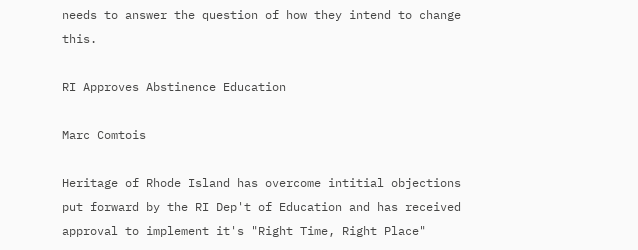needs to answer the question of how they intend to change this.

RI Approves Abstinence Education

Marc Comtois

Heritage of Rhode Island has overcome intitial objections put forward by the RI Dep't of Education and has received approval to implement it's "Right Time, Right Place"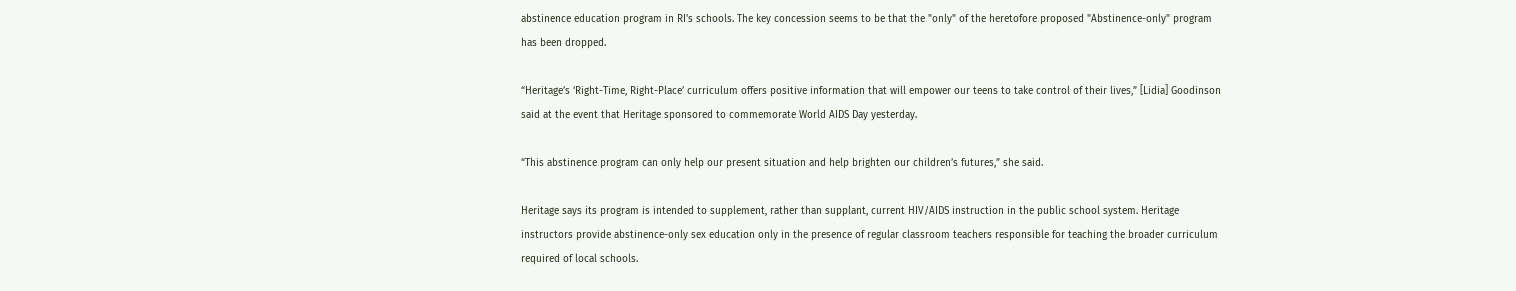abstinence education program in RI's schools. The key concession seems to be that the "only" of the heretofore proposed "Abstinence-only" program has been dropped.

“Heritage’s ‘Right-Time, Right-Place’ curriculum offers positive information that will empower our teens to take control of their lives,” [Lidia] Goodinson said at the event that Heritage sponsored to commemorate World AIDS Day yesterday.

“This abstinence program can only help our present situation and help brighten our children’s futures,” she said.

Heritage says its program is intended to supplement, rather than supplant, current HIV/AIDS instruction in the public school system. Heritage instructors provide abstinence-only sex education only in the presence of regular classroom teachers responsible for teaching the broader curriculum required of local schools.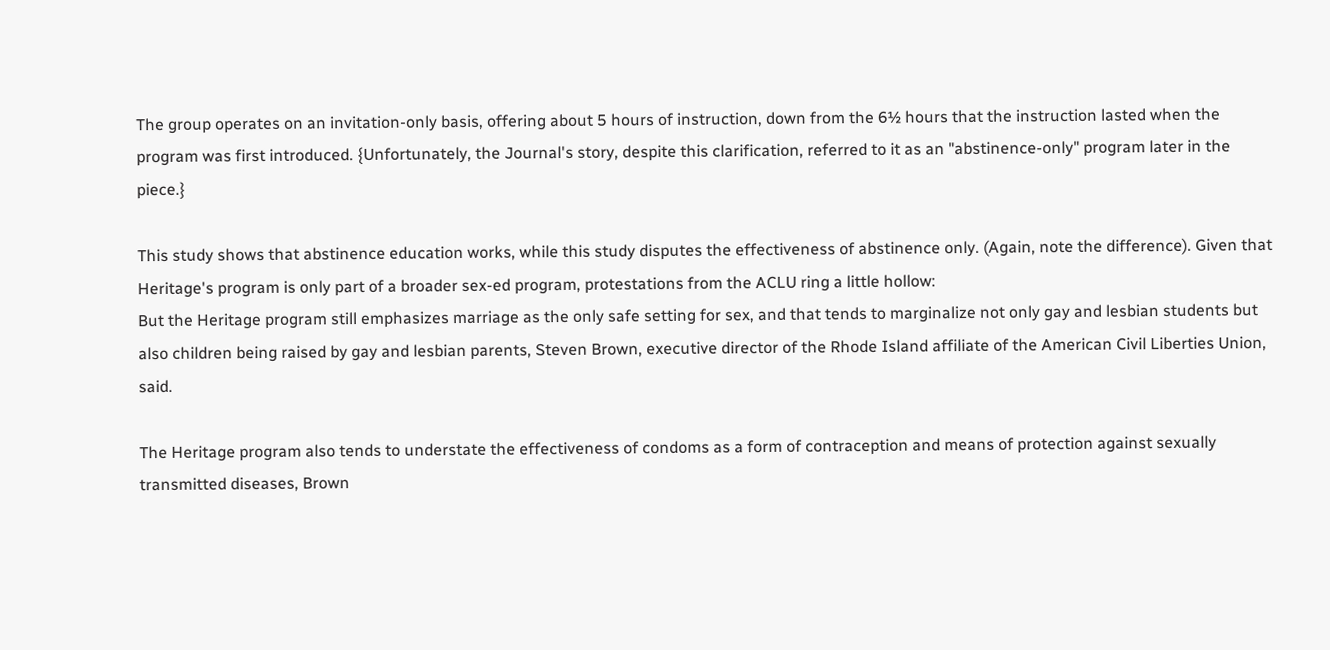The group operates on an invitation-only basis, offering about 5 hours of instruction, down from the 6½ hours that the instruction lasted when the program was first introduced. {Unfortunately, the Journal's story, despite this clarification, referred to it as an "abstinence-only" program later in the piece.}

This study shows that abstinence education works, while this study disputes the effectiveness of abstinence only. (Again, note the difference). Given that Heritage's program is only part of a broader sex-ed program, protestations from the ACLU ring a little hollow:
But the Heritage program still emphasizes marriage as the only safe setting for sex, and that tends to marginalize not only gay and lesbian students but also children being raised by gay and lesbian parents, Steven Brown, executive director of the Rhode Island affiliate of the American Civil Liberties Union, said.

The Heritage program also tends to understate the effectiveness of condoms as a form of contraception and means of protection against sexually transmitted diseases, Brown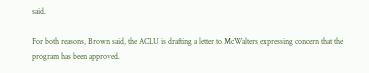said.

For both reasons, Brown said, the ACLU is drafting a letter to McWalters expressing concern that the program has been approved.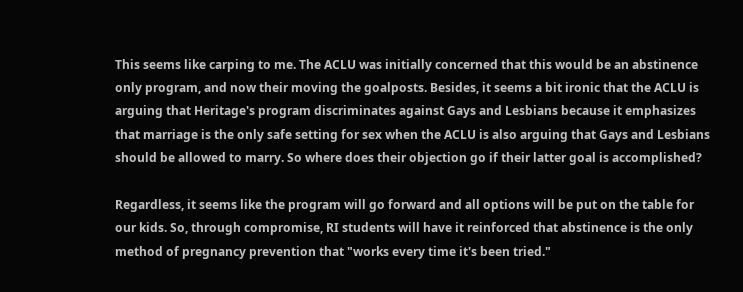This seems like carping to me. The ACLU was initially concerned that this would be an abstinence only program, and now their moving the goalposts. Besides, it seems a bit ironic that the ACLU is arguing that Heritage's program discriminates against Gays and Lesbians because it emphasizes that marriage is the only safe setting for sex when the ACLU is also arguing that Gays and Lesbians should be allowed to marry. So where does their objection go if their latter goal is accomplished?

Regardless, it seems like the program will go forward and all options will be put on the table for our kids. So, through compromise, RI students will have it reinforced that abstinence is the only method of pregnancy prevention that "works every time it's been tried."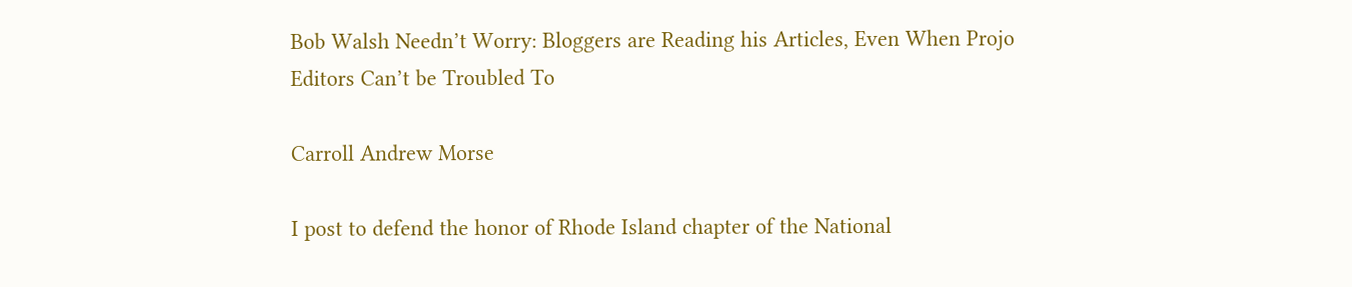Bob Walsh Needn’t Worry: Bloggers are Reading his Articles, Even When Projo Editors Can’t be Troubled To

Carroll Andrew Morse

I post to defend the honor of Rhode Island chapter of the National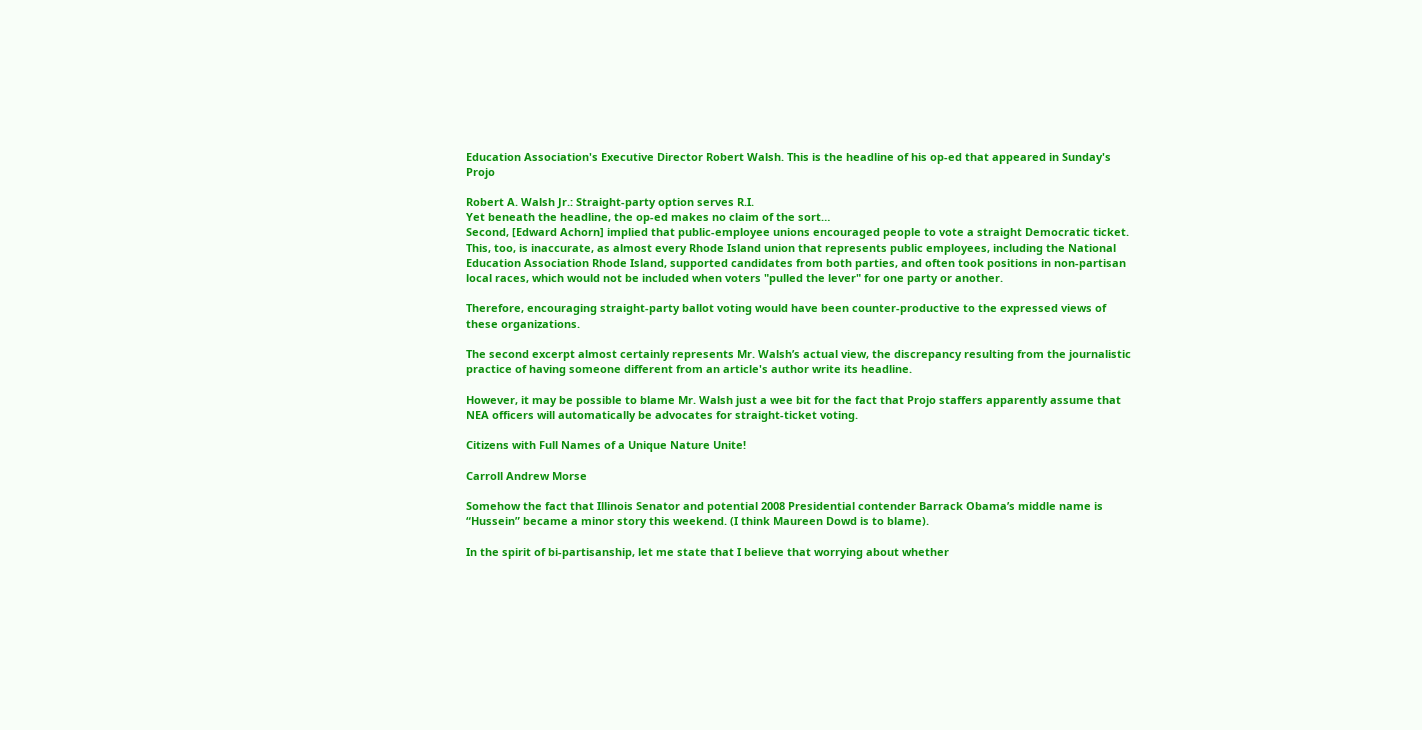Education Association's Executive Director Robert Walsh. This is the headline of his op-ed that appeared in Sunday's Projo

Robert A. Walsh Jr.: Straight-party option serves R.I.
Yet beneath the headline, the op-ed makes no claim of the sort…
Second, [Edward Achorn] implied that public-employee unions encouraged people to vote a straight Democratic ticket. This, too, is inaccurate, as almost every Rhode Island union that represents public employees, including the National Education Association Rhode Island, supported candidates from both parties, and often took positions in non-partisan local races, which would not be included when voters "pulled the lever" for one party or another.

Therefore, encouraging straight-party ballot voting would have been counter-productive to the expressed views of these organizations.

The second excerpt almost certainly represents Mr. Walsh’s actual view, the discrepancy resulting from the journalistic practice of having someone different from an article's author write its headline.

However, it may be possible to blame Mr. Walsh just a wee bit for the fact that Projo staffers apparently assume that NEA officers will automatically be advocates for straight-ticket voting.

Citizens with Full Names of a Unique Nature Unite!

Carroll Andrew Morse

Somehow the fact that Illinois Senator and potential 2008 Presidential contender Barrack Obama’s middle name is “Hussein” became a minor story this weekend. (I think Maureen Dowd is to blame).

In the spirit of bi-partisanship, let me state that I believe that worrying about whether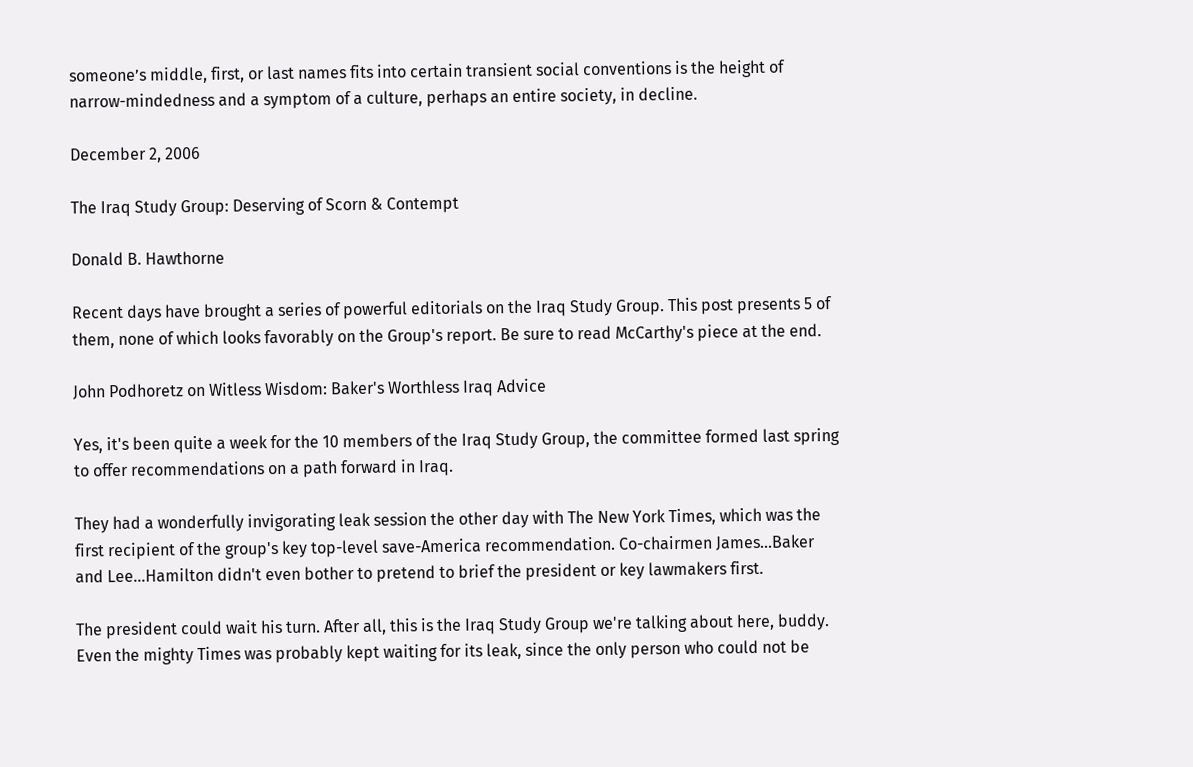someone’s middle, first, or last names fits into certain transient social conventions is the height of narrow-mindedness and a symptom of a culture, perhaps an entire society, in decline.

December 2, 2006

The Iraq Study Group: Deserving of Scorn & Contempt

Donald B. Hawthorne

Recent days have brought a series of powerful editorials on the Iraq Study Group. This post presents 5 of them, none of which looks favorably on the Group's report. Be sure to read McCarthy's piece at the end.

John Podhoretz on Witless Wisdom: Baker's Worthless Iraq Advice

Yes, it's been quite a week for the 10 members of the Iraq Study Group, the committee formed last spring to offer recommendations on a path forward in Iraq.

They had a wonderfully invigorating leak session the other day with The New York Times, which was the first recipient of the group's key top-level save-America recommendation. Co-chairmen James...Baker and Lee...Hamilton didn't even bother to pretend to brief the president or key lawmakers first.

The president could wait his turn. After all, this is the Iraq Study Group we're talking about here, buddy. Even the mighty Times was probably kept waiting for its leak, since the only person who could not be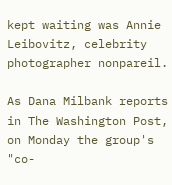kept waiting was Annie Leibovitz, celebrity photographer nonpareil.

As Dana Milbank reports in The Washington Post, on Monday the group's "co-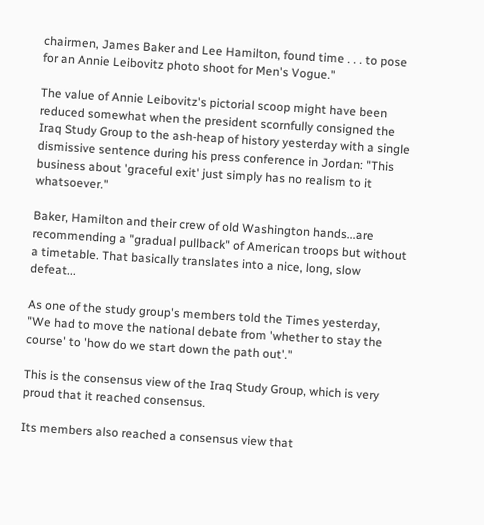chairmen, James Baker and Lee Hamilton, found time . . . to pose for an Annie Leibovitz photo shoot for Men's Vogue."

The value of Annie Leibovitz's pictorial scoop might have been reduced somewhat when the president scornfully consigned the Iraq Study Group to the ash-heap of history yesterday with a single dismissive sentence during his press conference in Jordan: "This business about 'graceful exit' just simply has no realism to it whatsoever."

Baker, Hamilton and their crew of old Washington hands...are recommending a "gradual pullback" of American troops but without a timetable. That basically translates into a nice, long, slow defeat...

As one of the study group's members told the Times yesterday, "We had to move the national debate from 'whether to stay the course' to 'how do we start down the path out'."

This is the consensus view of the Iraq Study Group, which is very proud that it reached consensus.

Its members also reached a consensus view that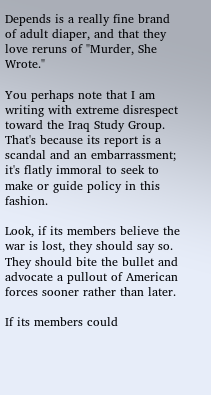Depends is a really fine brand of adult diaper, and that they love reruns of "Murder, She Wrote."

You perhaps note that I am writing with extreme disrespect toward the Iraq Study Group. That's because its report is a scandal and an embarrassment; it's flatly immoral to seek to make or guide policy in this fashion.

Look, if its members believe the war is lost, they should say so. They should bite the bullet and advocate a pullout of American forces sooner rather than later.

If its members could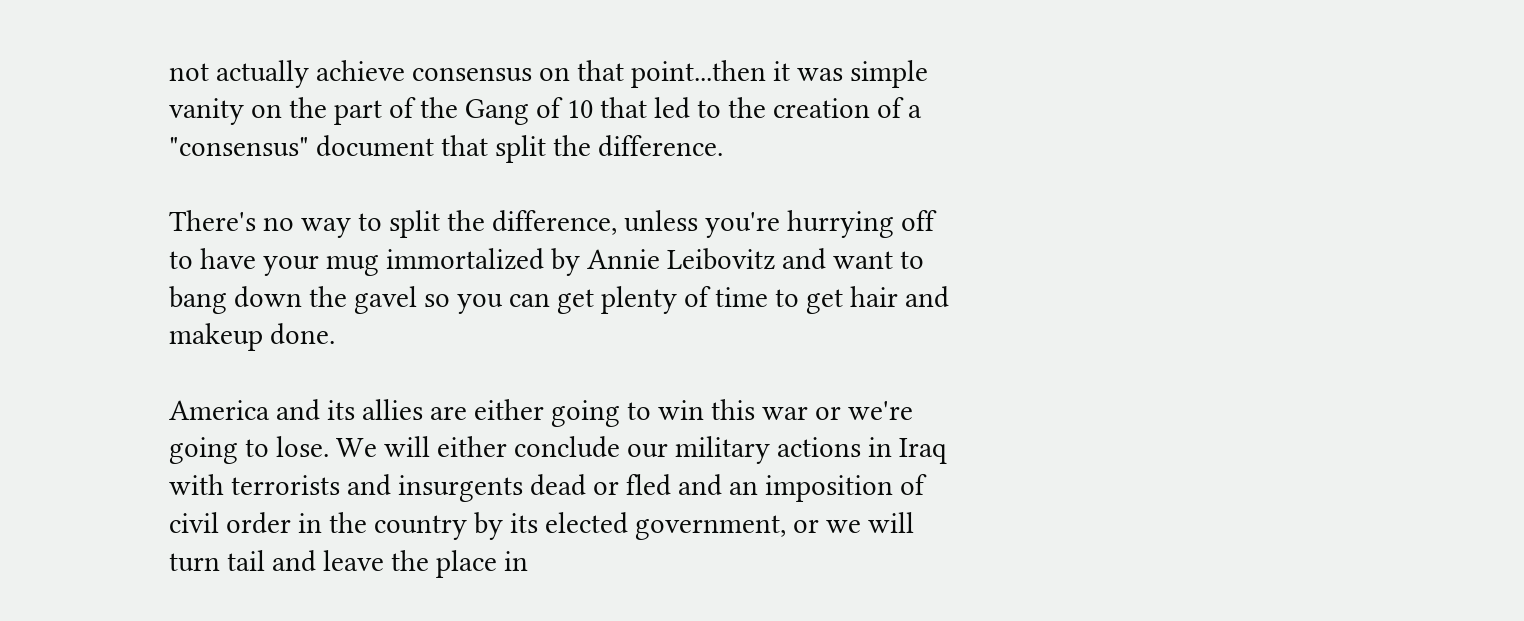not actually achieve consensus on that point...then it was simple vanity on the part of the Gang of 10 that led to the creation of a "consensus" document that split the difference.

There's no way to split the difference, unless you're hurrying off to have your mug immortalized by Annie Leibovitz and want to bang down the gavel so you can get plenty of time to get hair and makeup done.

America and its allies are either going to win this war or we're going to lose. We will either conclude our military actions in Iraq with terrorists and insurgents dead or fled and an imposition of civil order in the country by its elected government, or we will turn tail and leave the place in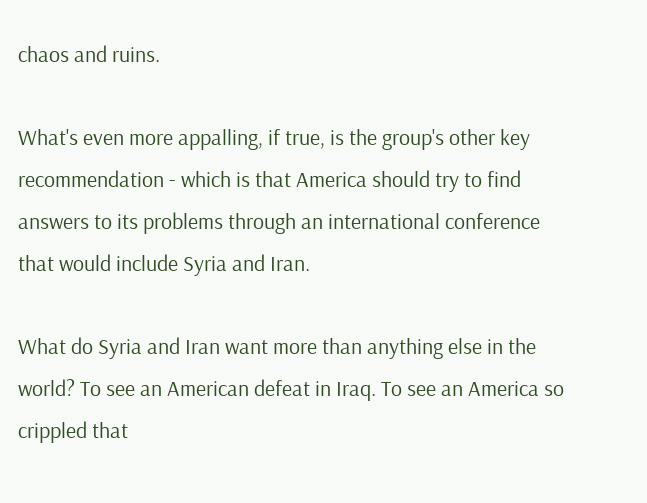chaos and ruins.

What's even more appalling, if true, is the group's other key recommendation - which is that America should try to find answers to its problems through an international conference that would include Syria and Iran.

What do Syria and Iran want more than anything else in the world? To see an American defeat in Iraq. To see an America so crippled that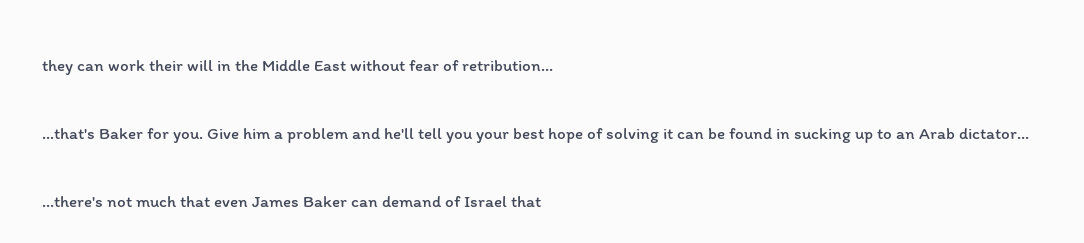they can work their will in the Middle East without fear of retribution...

...that's Baker for you. Give him a problem and he'll tell you your best hope of solving it can be found in sucking up to an Arab dictator...

...there's not much that even James Baker can demand of Israel that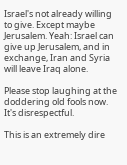Israel's not already willing to give. Except maybe Jerusalem. Yeah: Israel can give up Jerusalem, and in exchange, Iran and Syria will leave Iraq alone.

Please stop laughing at the doddering old fools now. It's disrespectful.

This is an extremely dire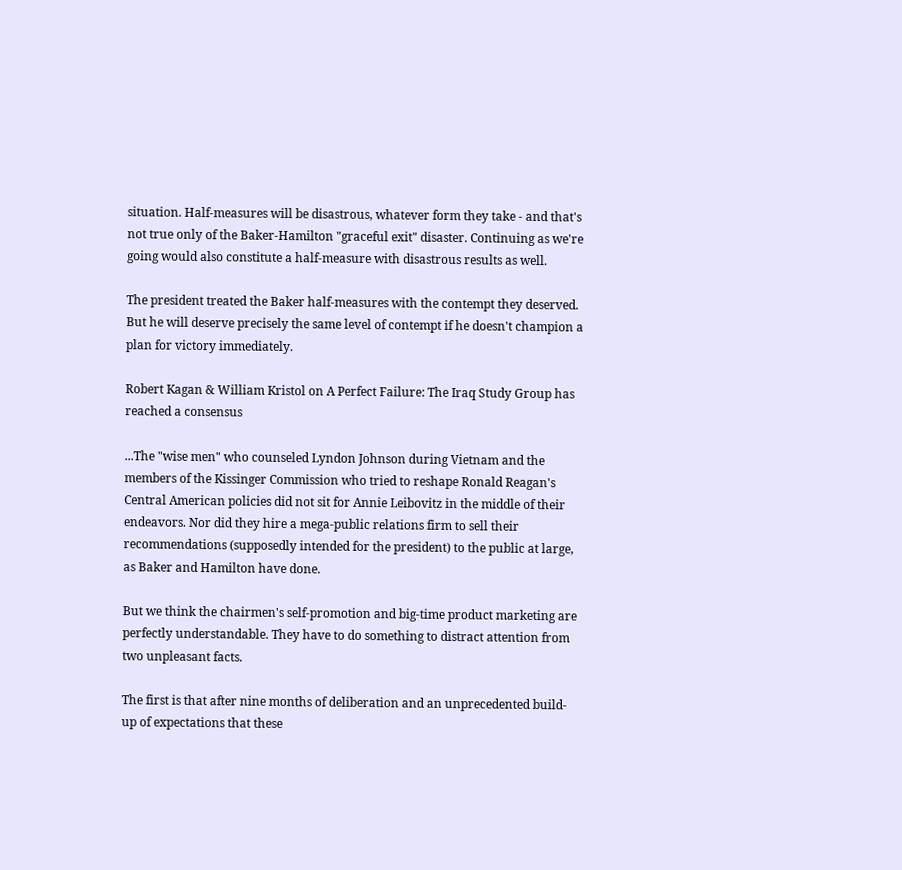situation. Half-measures will be disastrous, whatever form they take - and that's not true only of the Baker-Hamilton "graceful exit" disaster. Continuing as we're going would also constitute a half-measure with disastrous results as well.

The president treated the Baker half-measures with the contempt they deserved. But he will deserve precisely the same level of contempt if he doesn't champion a plan for victory immediately.

Robert Kagan & William Kristol on A Perfect Failure: The Iraq Study Group has reached a consensus

...The "wise men" who counseled Lyndon Johnson during Vietnam and the members of the Kissinger Commission who tried to reshape Ronald Reagan's Central American policies did not sit for Annie Leibovitz in the middle of their endeavors. Nor did they hire a mega-public relations firm to sell their recommendations (supposedly intended for the president) to the public at large, as Baker and Hamilton have done.

But we think the chairmen's self-promotion and big-time product marketing are perfectly understandable. They have to do something to distract attention from two unpleasant facts.

The first is that after nine months of deliberation and an unprecedented build-up of expectations that these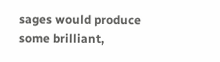sages would produce some brilliant,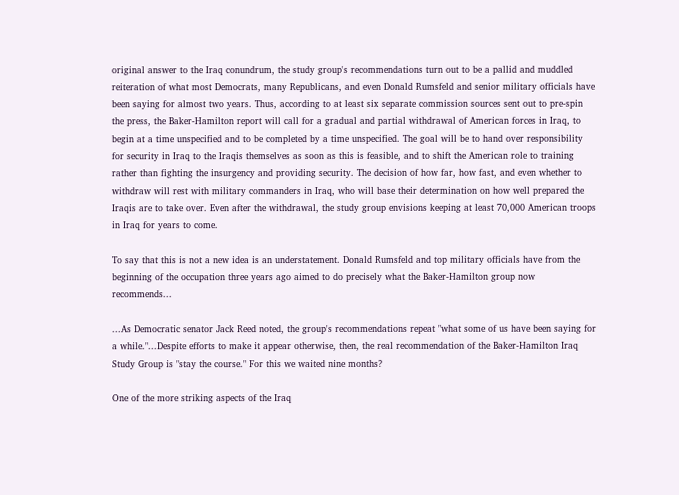original answer to the Iraq conundrum, the study group's recommendations turn out to be a pallid and muddled reiteration of what most Democrats, many Republicans, and even Donald Rumsfeld and senior military officials have been saying for almost two years. Thus, according to at least six separate commission sources sent out to pre-spin the press, the Baker-Hamilton report will call for a gradual and partial withdrawal of American forces in Iraq, to begin at a time unspecified and to be completed by a time unspecified. The goal will be to hand over responsibility for security in Iraq to the Iraqis themselves as soon as this is feasible, and to shift the American role to training rather than fighting the insurgency and providing security. The decision of how far, how fast, and even whether to withdraw will rest with military commanders in Iraq, who will base their determination on how well prepared the Iraqis are to take over. Even after the withdrawal, the study group envisions keeping at least 70,000 American troops in Iraq for years to come.

To say that this is not a new idea is an understatement. Donald Rumsfeld and top military officials have from the beginning of the occupation three years ago aimed to do precisely what the Baker-Hamilton group now recommends...

...As Democratic senator Jack Reed noted, the group's recommendations repeat "what some of us have been saying for a while."...Despite efforts to make it appear otherwise, then, the real recommendation of the Baker-Hamilton Iraq Study Group is "stay the course." For this we waited nine months?

One of the more striking aspects of the Iraq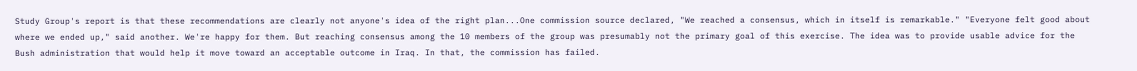Study Group's report is that these recommendations are clearly not anyone's idea of the right plan...One commission source declared, "We reached a consensus, which in itself is remarkable." "Everyone felt good about where we ended up," said another. We're happy for them. But reaching consensus among the 10 members of the group was presumably not the primary goal of this exercise. The idea was to provide usable advice for the Bush administration that would help it move toward an acceptable outcome in Iraq. In that, the commission has failed.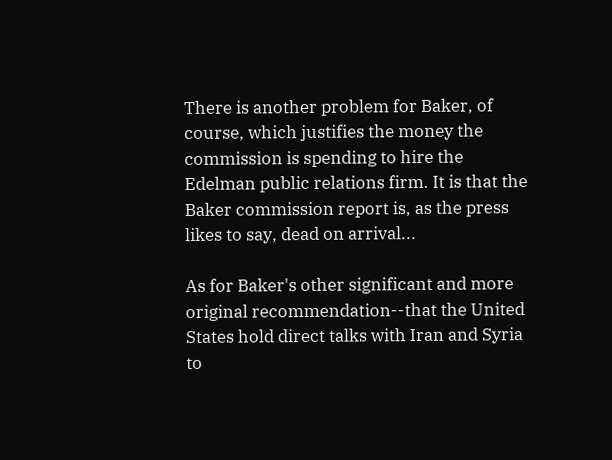There is another problem for Baker, of course, which justifies the money the commission is spending to hire the Edelman public relations firm. It is that the Baker commission report is, as the press likes to say, dead on arrival...

As for Baker's other significant and more original recommendation--that the United States hold direct talks with Iran and Syria to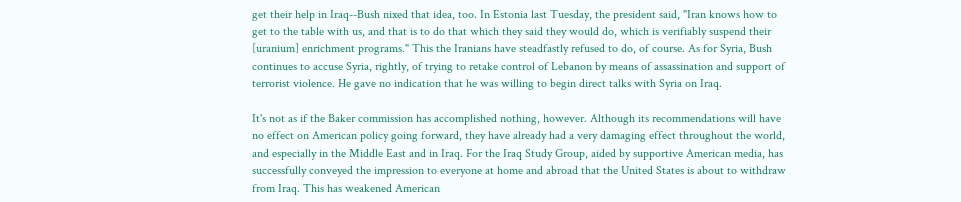get their help in Iraq--Bush nixed that idea, too. In Estonia last Tuesday, the president said, "Iran knows how to get to the table with us, and that is to do that which they said they would do, which is verifiably suspend their [uranium] enrichment programs." This the Iranians have steadfastly refused to do, of course. As for Syria, Bush continues to accuse Syria, rightly, of trying to retake control of Lebanon by means of assassination and support of terrorist violence. He gave no indication that he was willing to begin direct talks with Syria on Iraq.

It's not as if the Baker commission has accomplished nothing, however. Although its recommendations will have no effect on American policy going forward, they have already had a very damaging effect throughout the world, and especially in the Middle East and in Iraq. For the Iraq Study Group, aided by supportive American media, has successfully conveyed the impression to everyone at home and abroad that the United States is about to withdraw from Iraq. This has weakened American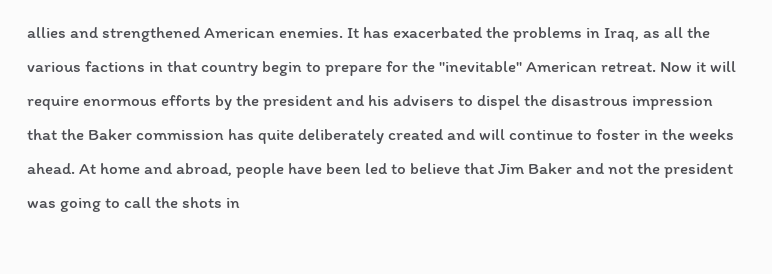allies and strengthened American enemies. It has exacerbated the problems in Iraq, as all the various factions in that country begin to prepare for the "inevitable" American retreat. Now it will require enormous efforts by the president and his advisers to dispel the disastrous impression that the Baker commission has quite deliberately created and will continue to foster in the weeks ahead. At home and abroad, people have been led to believe that Jim Baker and not the president was going to call the shots in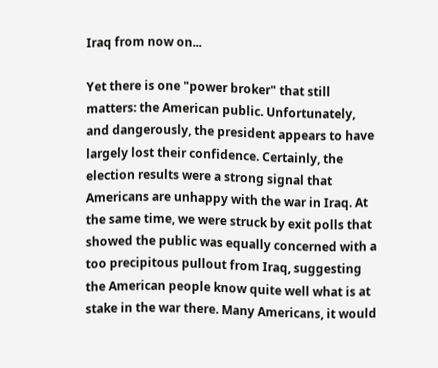Iraq from now on...

Yet there is one "power broker" that still matters: the American public. Unfortunately, and dangerously, the president appears to have largely lost their confidence. Certainly, the election results were a strong signal that Americans are unhappy with the war in Iraq. At the same time, we were struck by exit polls that showed the public was equally concerned with a too precipitous pullout from Iraq, suggesting the American people know quite well what is at stake in the war there. Many Americans, it would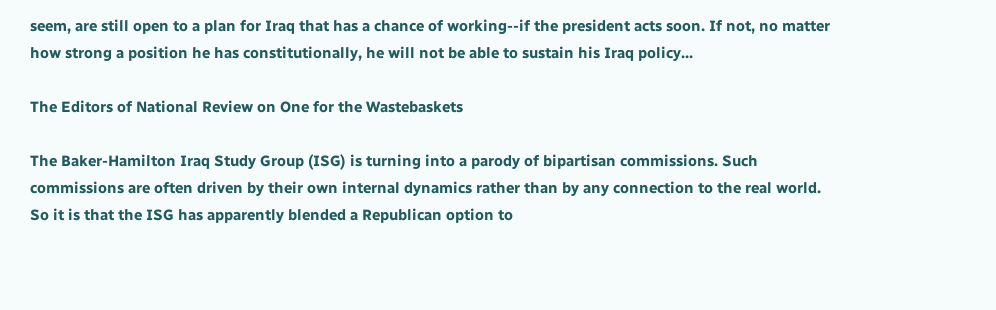seem, are still open to a plan for Iraq that has a chance of working--if the president acts soon. If not, no matter how strong a position he has constitutionally, he will not be able to sustain his Iraq policy...

The Editors of National Review on One for the Wastebaskets

The Baker-Hamilton Iraq Study Group (ISG) is turning into a parody of bipartisan commissions. Such commissions are often driven by their own internal dynamics rather than by any connection to the real world. So it is that the ISG has apparently blended a Republican option to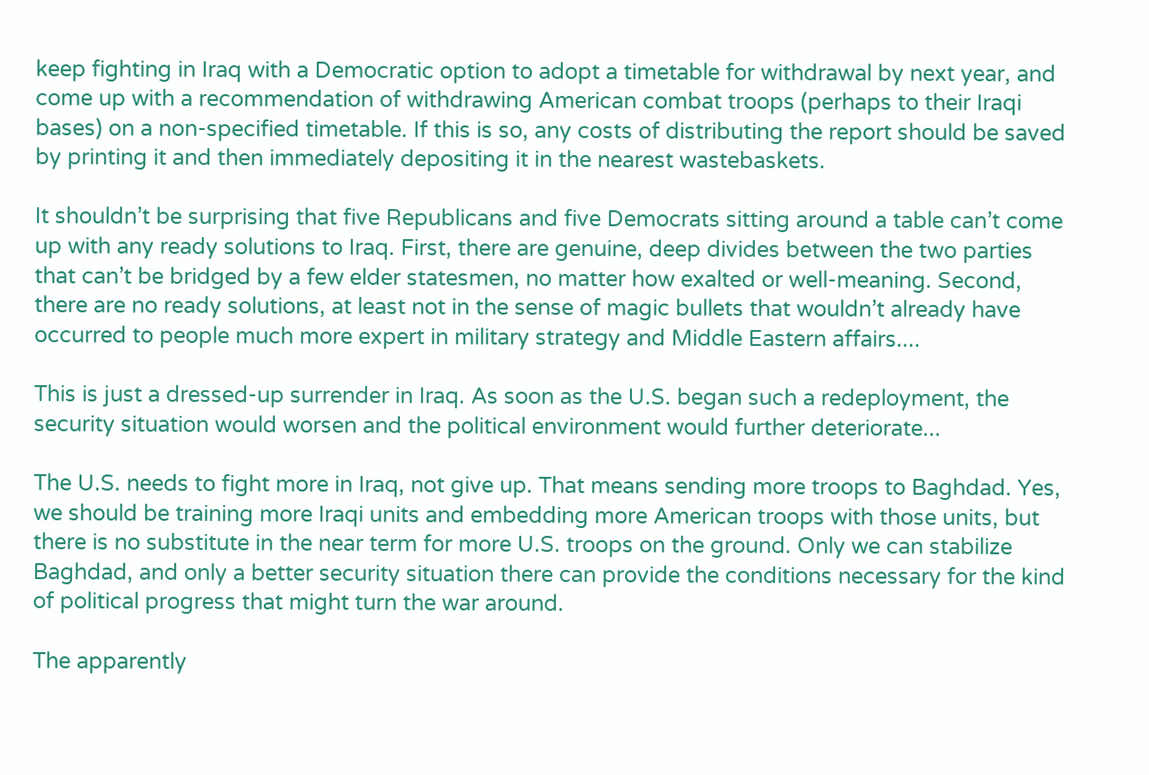keep fighting in Iraq with a Democratic option to adopt a timetable for withdrawal by next year, and come up with a recommendation of withdrawing American combat troops (perhaps to their Iraqi bases) on a non-specified timetable. If this is so, any costs of distributing the report should be saved by printing it and then immediately depositing it in the nearest wastebaskets.

It shouldn’t be surprising that five Republicans and five Democrats sitting around a table can’t come up with any ready solutions to Iraq. First, there are genuine, deep divides between the two parties that can’t be bridged by a few elder statesmen, no matter how exalted or well-meaning. Second, there are no ready solutions, at least not in the sense of magic bullets that wouldn’t already have occurred to people much more expert in military strategy and Middle Eastern affairs....

This is just a dressed-up surrender in Iraq. As soon as the U.S. began such a redeployment, the security situation would worsen and the political environment would further deteriorate...

The U.S. needs to fight more in Iraq, not give up. That means sending more troops to Baghdad. Yes, we should be training more Iraqi units and embedding more American troops with those units, but there is no substitute in the near term for more U.S. troops on the ground. Only we can stabilize Baghdad, and only a better security situation there can provide the conditions necessary for the kind of political progress that might turn the war around.

The apparently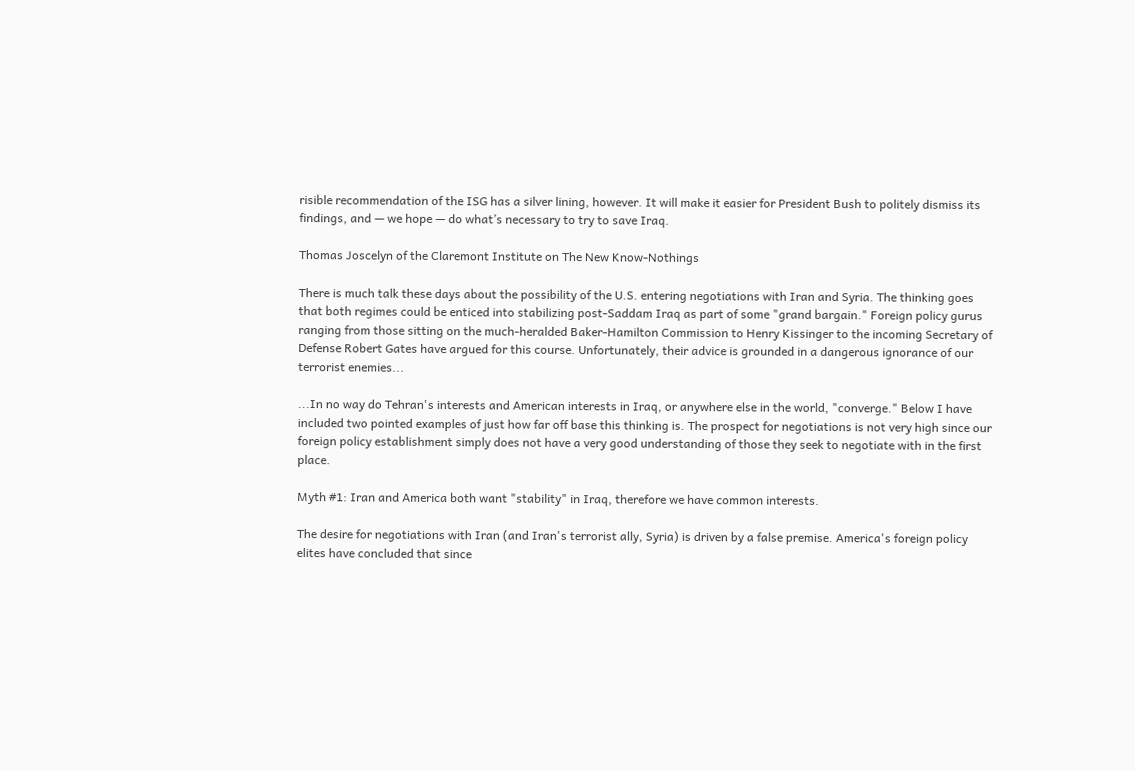risible recommendation of the ISG has a silver lining, however. It will make it easier for President Bush to politely dismiss its findings, and — we hope — do what’s necessary to try to save Iraq.

Thomas Joscelyn of the Claremont Institute on The New Know-Nothings

There is much talk these days about the possibility of the U.S. entering negotiations with Iran and Syria. The thinking goes that both regimes could be enticed into stabilizing post-Saddam Iraq as part of some "grand bargain." Foreign policy gurus ranging from those sitting on the much-heralded Baker-Hamilton Commission to Henry Kissinger to the incoming Secretary of Defense Robert Gates have argued for this course. Unfortunately, their advice is grounded in a dangerous ignorance of our terrorist enemies...

...In no way do Tehran's interests and American interests in Iraq, or anywhere else in the world, "converge." Below I have included two pointed examples of just how far off base this thinking is. The prospect for negotiations is not very high since our foreign policy establishment simply does not have a very good understanding of those they seek to negotiate with in the first place.

Myth #1: Iran and America both want "stability" in Iraq, therefore we have common interests.

The desire for negotiations with Iran (and Iran's terrorist ally, Syria) is driven by a false premise. America's foreign policy elites have concluded that since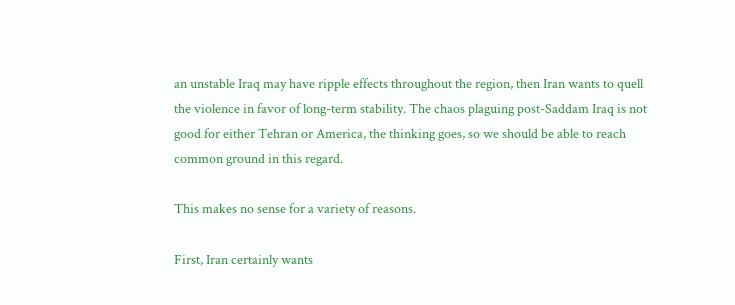an unstable Iraq may have ripple effects throughout the region, then Iran wants to quell the violence in favor of long-term stability. The chaos plaguing post-Saddam Iraq is not good for either Tehran or America, the thinking goes, so we should be able to reach common ground in this regard.

This makes no sense for a variety of reasons.

First, Iran certainly wants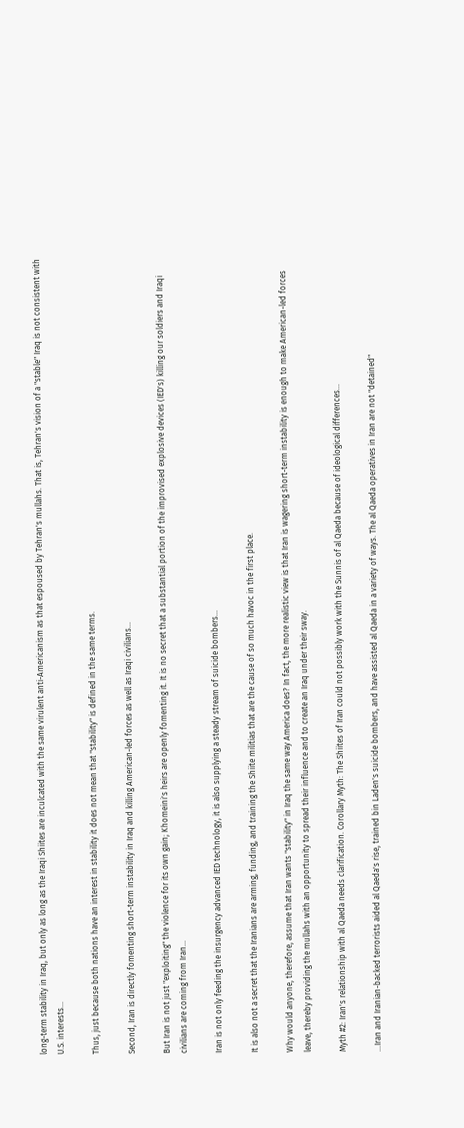long-term stability in Iraq, but only as long as the Iraqi Shiites are inculcated with the same virulent anti-Americanism as that espoused by Tehran's mullahs. That is, Tehran's vision of a "stable" Iraq is not consistent with U.S. interests...

Thus, just because both nations have an interest in stability it does not mean that "stability" is defined in the same terms.

Second, Iran is directly fomenting short-term instability in Iraq and killing American-led forces as well as Iraqi civilians...

But Iran is not just "exploiting" the violence for its own gain; Khomeini's heirs are openly fomenting it. It is no secret that a substantial portion of the improvised explosive devices (IED's) killing our soldiers and Iraqi civilians are coming from Iran...

Iran is not only feeding the insurgency advanced IED technology, it is also supplying a steady stream of suicide bombers...

It is also not a secret that the Iranians are arming, funding, and training the Shiite militias that are the cause of so much havoc in the first place.

Why would anyone, therefore, assume that Iran wants "stability" in Iraq the same way America does? In fact, the more realistic view is that Iran is wagering short-term instability is enough to make American-led forces leave, thereby providing the mullahs with an opportunity to spread their influence and to create an Iraq under their sway.

Myth #2: Iran's relationship with al Qaeda needs clarification. Corollary Myth: The Shiites of Iran could not possibly work with the Sunnis of al Qaeda because of ideological differences...

...Iran and Iranian-backed terrorists aided al Qaeda's rise, trained bin Laden's suicide bombers, and have assisted al Qaeda in a variety of ways. The al Qaeda operatives in Iran are not "detained"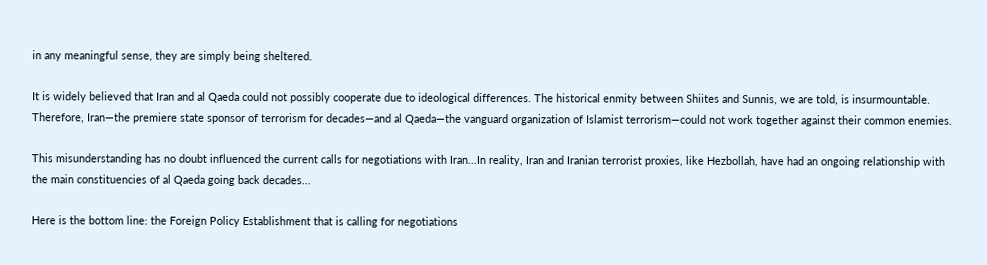in any meaningful sense, they are simply being sheltered.

It is widely believed that Iran and al Qaeda could not possibly cooperate due to ideological differences. The historical enmity between Shiites and Sunnis, we are told, is insurmountable. Therefore, Iran—the premiere state sponsor of terrorism for decades—and al Qaeda—the vanguard organization of Islamist terrorism—could not work together against their common enemies.

This misunderstanding has no doubt influenced the current calls for negotiations with Iran...In reality, Iran and Iranian terrorist proxies, like Hezbollah, have had an ongoing relationship with the main constituencies of al Qaeda going back decades...

Here is the bottom line: the Foreign Policy Establishment that is calling for negotiations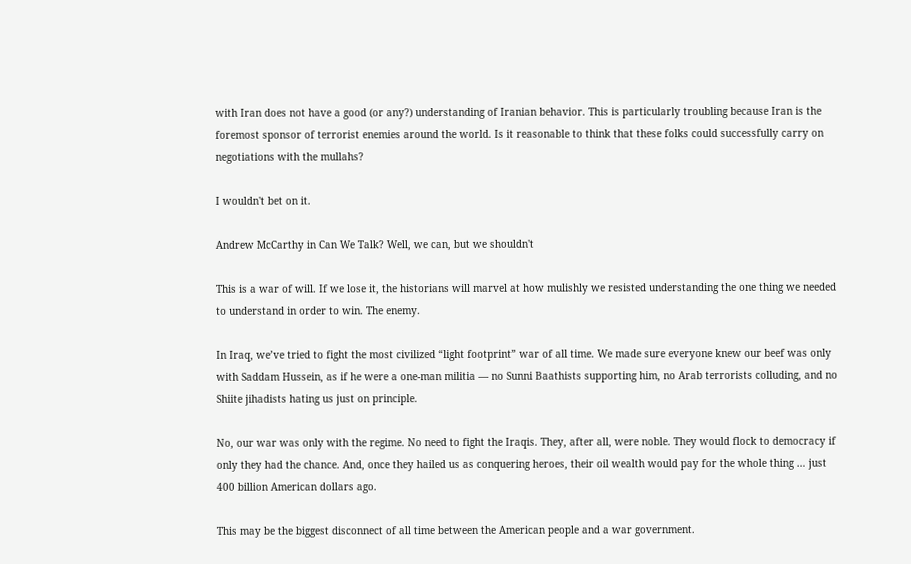with Iran does not have a good (or any?) understanding of Iranian behavior. This is particularly troubling because Iran is the foremost sponsor of terrorist enemies around the world. Is it reasonable to think that these folks could successfully carry on negotiations with the mullahs?

I wouldn't bet on it.

Andrew McCarthy in Can We Talk? Well, we can, but we shouldn't

This is a war of will. If we lose it, the historians will marvel at how mulishly we resisted understanding the one thing we needed to understand in order to win. The enemy.

In Iraq, we’ve tried to fight the most civilized “light footprint” war of all time. We made sure everyone knew our beef was only with Saddam Hussein, as if he were a one-man militia — no Sunni Baathists supporting him, no Arab terrorists colluding, and no Shiite jihadists hating us just on principle.

No, our war was only with the regime. No need to fight the Iraqis. They, after all, were noble. They would flock to democracy if only they had the chance. And, once they hailed us as conquering heroes, their oil wealth would pay for the whole thing … just 400 billion American dollars ago.

This may be the biggest disconnect of all time between the American people and a war government.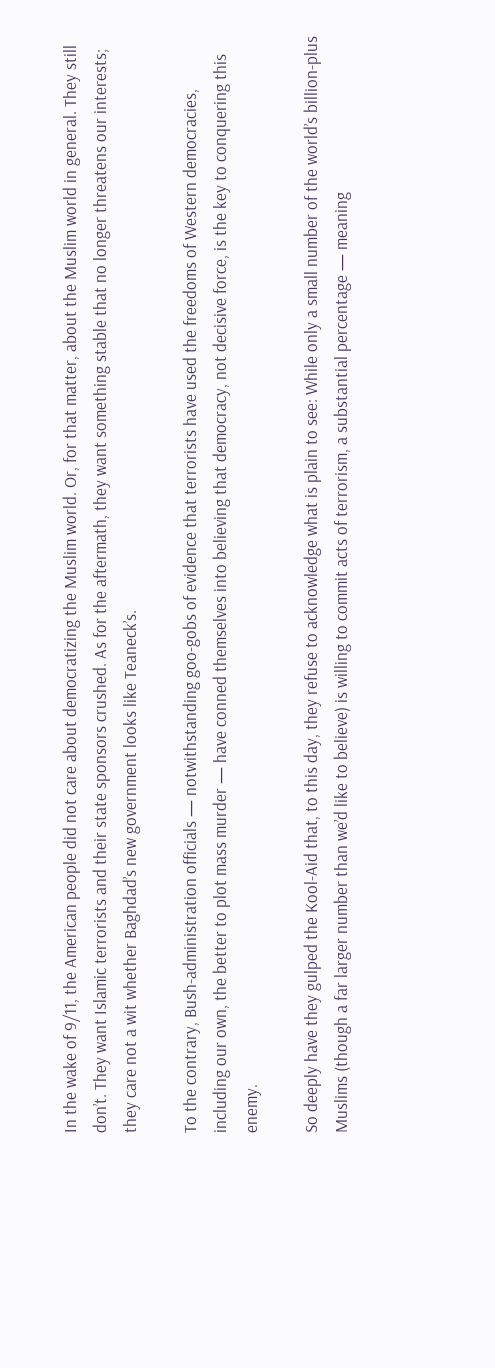In the wake of 9/11, the American people did not care about democratizing the Muslim world. Or, for that matter, about the Muslim world in general. They still don’t. They want Islamic terrorists and their state sponsors crushed. As for the aftermath, they want something stable that no longer threatens our interests; they care not a wit whether Baghdad’s new government looks like Teaneck’s.

To the contrary, Bush-administration officials — notwithstanding goo-gobs of evidence that terrorists have used the freedoms of Western democracies, including our own, the better to plot mass murder — have conned themselves into believing that democracy, not decisive force, is the key to conquering this enemy.

So deeply have they gulped the Kool-Aid that, to this day, they refuse to acknowledge what is plain to see: While only a small number of the world’s billion-plus Muslims (though a far larger number than we’d like to believe) is willing to commit acts of terrorism, a substantial percentage — meaning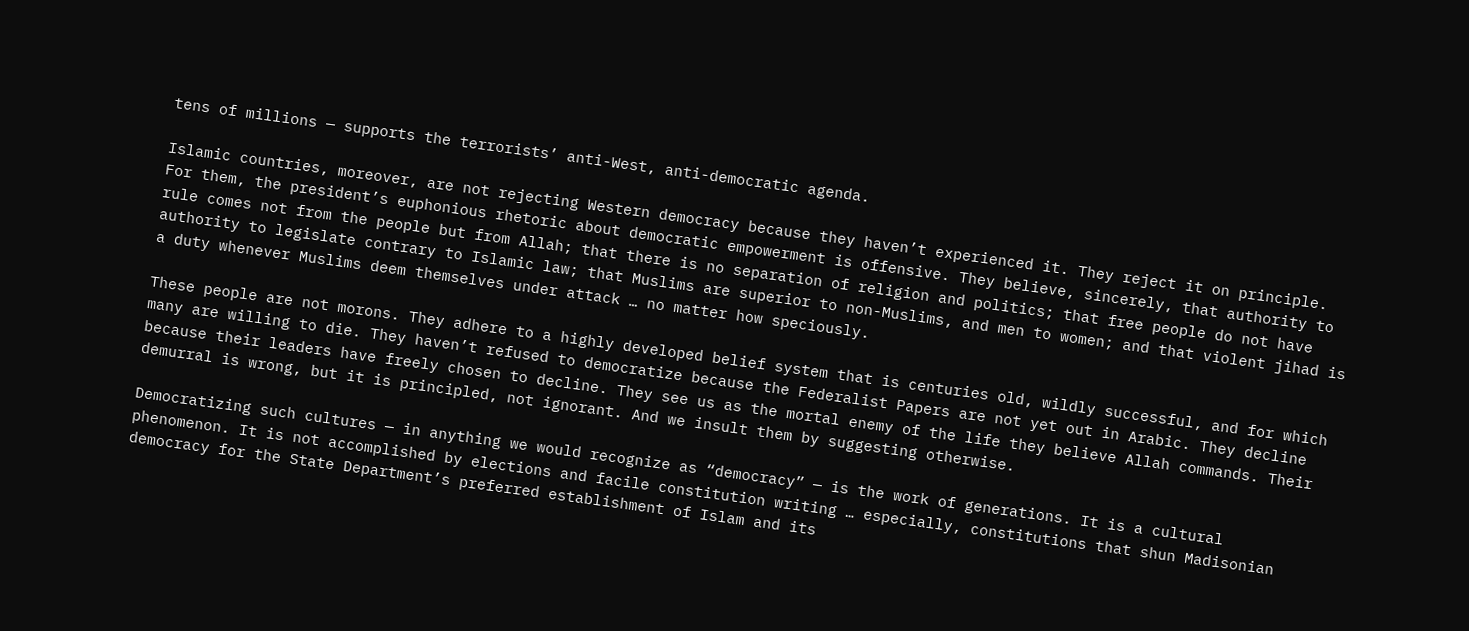tens of millions — supports the terrorists’ anti-West, anti-democratic agenda.

Islamic countries, moreover, are not rejecting Western democracy because they haven’t experienced it. They reject it on principle. For them, the president’s euphonious rhetoric about democratic empowerment is offensive. They believe, sincerely, that authority to rule comes not from the people but from Allah; that there is no separation of religion and politics; that free people do not have authority to legislate contrary to Islamic law; that Muslims are superior to non-Muslims, and men to women; and that violent jihad is a duty whenever Muslims deem themselves under attack … no matter how speciously.

These people are not morons. They adhere to a highly developed belief system that is centuries old, wildly successful, and for which many are willing to die. They haven’t refused to democratize because the Federalist Papers are not yet out in Arabic. They decline because their leaders have freely chosen to decline. They see us as the mortal enemy of the life they believe Allah commands. Their demurral is wrong, but it is principled, not ignorant. And we insult them by suggesting otherwise.

Democratizing such cultures — in anything we would recognize as “democracy” — is the work of generations. It is a cultural phenomenon. It is not accomplished by elections and facile constitution writing … especially, constitutions that shun Madisonian democracy for the State Department’s preferred establishment of Islam and its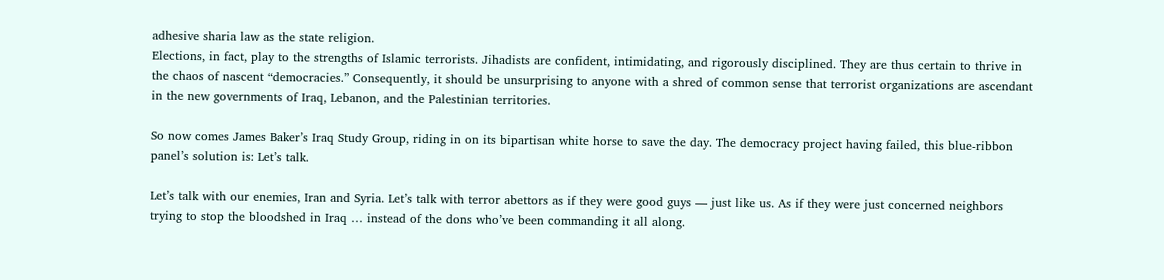adhesive sharia law as the state religion.
Elections, in fact, play to the strengths of Islamic terrorists. Jihadists are confident, intimidating, and rigorously disciplined. They are thus certain to thrive in the chaos of nascent “democracies.” Consequently, it should be unsurprising to anyone with a shred of common sense that terrorist organizations are ascendant in the new governments of Iraq, Lebanon, and the Palestinian territories.

So now comes James Baker’s Iraq Study Group, riding in on its bipartisan white horse to save the day. The democracy project having failed, this blue-ribbon panel’s solution is: Let’s talk.

Let’s talk with our enemies, Iran and Syria. Let’s talk with terror abettors as if they were good guys — just like us. As if they were just concerned neighbors trying to stop the bloodshed in Iraq … instead of the dons who’ve been commanding it all along.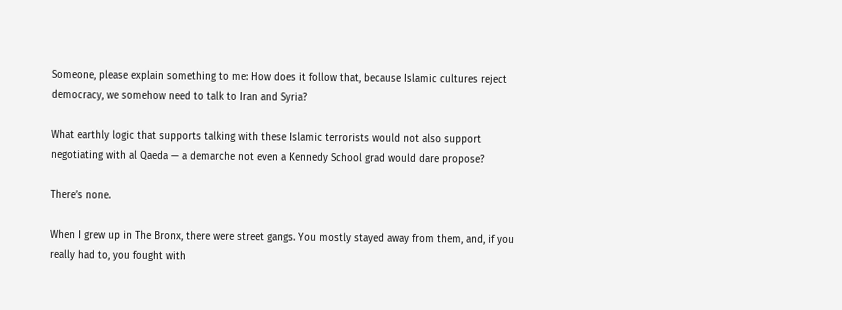Someone, please explain something to me: How does it follow that, because Islamic cultures reject democracy, we somehow need to talk to Iran and Syria?

What earthly logic that supports talking with these Islamic terrorists would not also support negotiating with al Qaeda — a demarche not even a Kennedy School grad would dare propose?

There’s none.

When I grew up in The Bronx, there were street gangs. You mostly stayed away from them, and, if you really had to, you fought with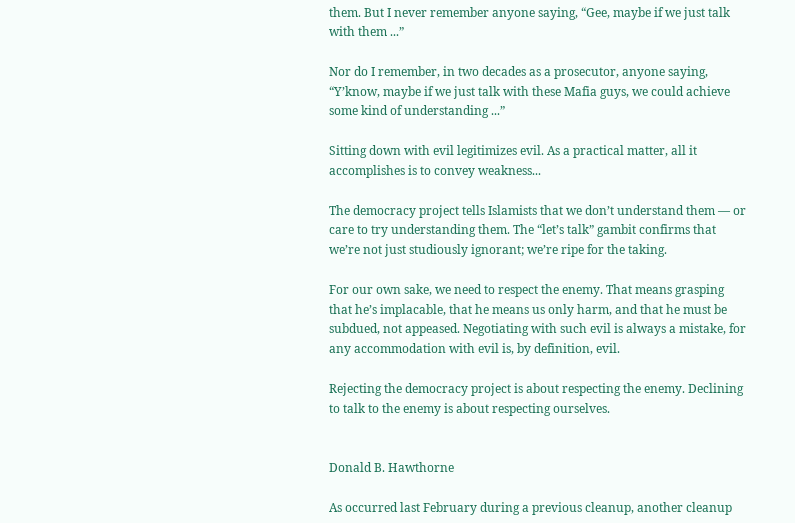them. But I never remember anyone saying, “Gee, maybe if we just talk with them ...”

Nor do I remember, in two decades as a prosecutor, anyone saying, “Y’know, maybe if we just talk with these Mafia guys, we could achieve some kind of understanding ...”

Sitting down with evil legitimizes evil. As a practical matter, all it accomplishes is to convey weakness...

The democracy project tells Islamists that we don’t understand them — or care to try understanding them. The “let’s talk” gambit confirms that we’re not just studiously ignorant; we’re ripe for the taking.

For our own sake, we need to respect the enemy. That means grasping that he’s implacable, that he means us only harm, and that he must be subdued, not appeased. Negotiating with such evil is always a mistake, for any accommodation with evil is, by definition, evil.

Rejecting the democracy project is about respecting the enemy. Declining to talk to the enemy is about respecting ourselves.


Donald B. Hawthorne

As occurred last February during a previous cleanup, another cleanup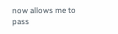now allows me to pass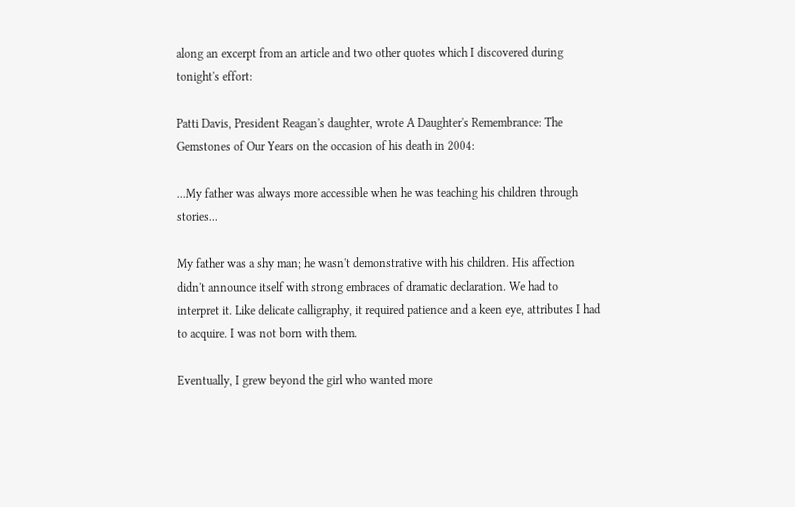along an excerpt from an article and two other quotes which I discovered during tonight's effort:

Patti Davis, President Reagan's daughter, wrote A Daughter's Remembrance: The Gemstones of Our Years on the occasion of his death in 2004:

...My father was always more accessible when he was teaching his children through stories...

My father was a shy man; he wasn't demonstrative with his children. His affection didn't announce itself with strong embraces of dramatic declaration. We had to interpret it. Like delicate calligraphy, it required patience and a keen eye, attributes I had to acquire. I was not born with them.

Eventually, I grew beyond the girl who wanted more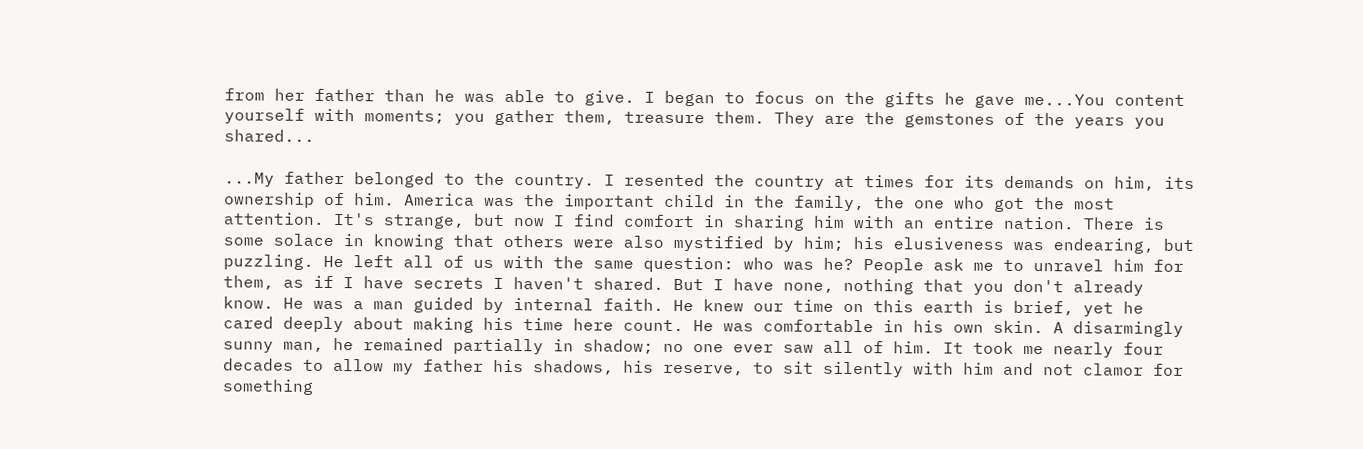from her father than he was able to give. I began to focus on the gifts he gave me...You content yourself with moments; you gather them, treasure them. They are the gemstones of the years you shared...

...My father belonged to the country. I resented the country at times for its demands on him, its ownership of him. America was the important child in the family, the one who got the most attention. It's strange, but now I find comfort in sharing him with an entire nation. There is some solace in knowing that others were also mystified by him; his elusiveness was endearing, but puzzling. He left all of us with the same question: who was he? People ask me to unravel him for them, as if I have secrets I haven't shared. But I have none, nothing that you don't already know. He was a man guided by internal faith. He knew our time on this earth is brief, yet he cared deeply about making his time here count. He was comfortable in his own skin. A disarmingly sunny man, he remained partially in shadow; no one ever saw all of him. It took me nearly four decades to allow my father his shadows, his reserve, to sit silently with him and not clamor for something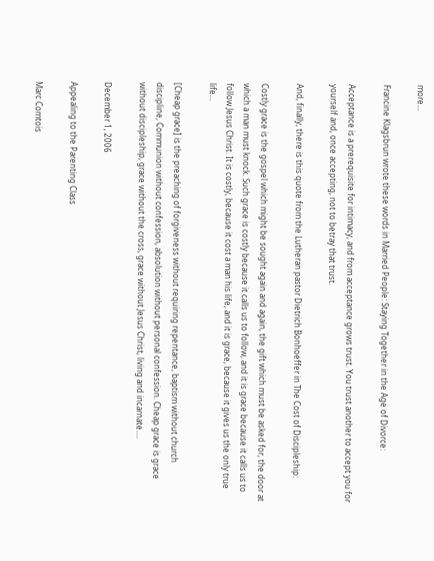more...

Francine Klagsbrun wrote these words in Married People: Staying Together in the Age of Divorce:

Acceptance is a prerequisite for intimacy, and from acceptance grows trust. You trust another to accept you for yourself and, once accepting, not to betray that trust.

And, finally, there is this quote from the Lutheran pastor Dietrich Bonhoeffer in The Cost of Discipleship:

Costly grace is the gospel which might be sought again and again, the gift which must be asked for, the door at which a man must knock. Such grace is costly because it calls us to follow, and it is grace because it calls us to follow Jesus Christ. It is costly, because it cost a man his life, and it is grace, because it gives us the only true life...

[Cheap grace] is the preaching of forgiveness without requiring repentance, baptism without church discipline, Communion without confession, absolution without personal confession. Cheap grace is grace without discipleship, grace without the cross, grace without Jesus Christ, living and incarnate....

December 1, 2006

Appealing to the Parenting Class

Marc Comtois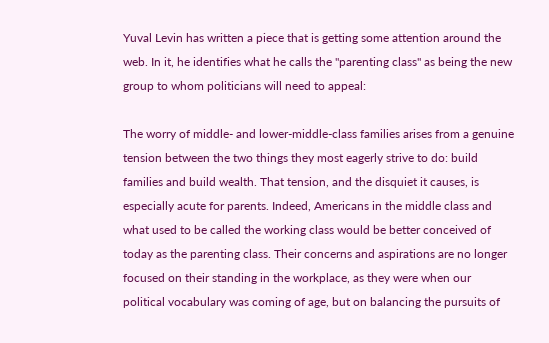Yuval Levin has written a piece that is getting some attention around the web. In it, he identifies what he calls the "parenting class" as being the new group to whom politicians will need to appeal:

The worry of middle- and lower-middle-class families arises from a genuine tension between the two things they most eagerly strive to do: build families and build wealth. That tension, and the disquiet it causes, is especially acute for parents. Indeed, Americans in the middle class and what used to be called the working class would be better conceived of today as the parenting class. Their concerns and aspirations are no longer focused on their standing in the workplace, as they were when our political vocabulary was coming of age, but on balancing the pursuits of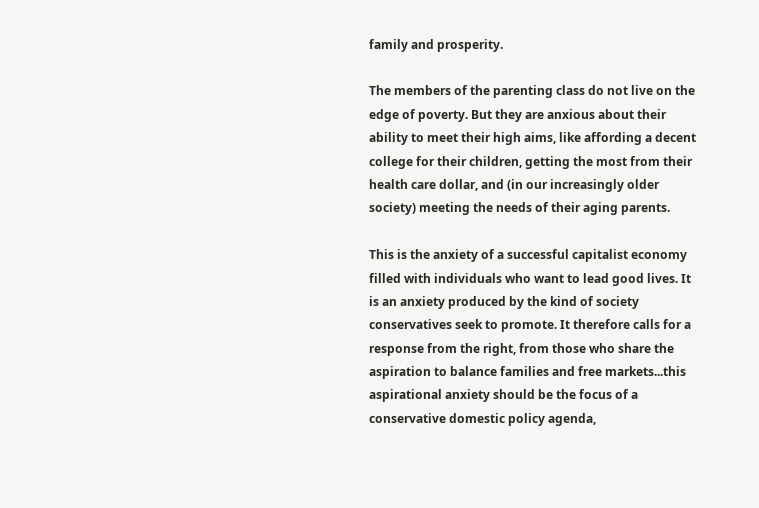family and prosperity.

The members of the parenting class do not live on the edge of poverty. But they are anxious about their ability to meet their high aims, like affording a decent college for their children, getting the most from their health care dollar, and (in our increasingly older society) meeting the needs of their aging parents.

This is the anxiety of a successful capitalist economy filled with individuals who want to lead good lives. It is an anxiety produced by the kind of society conservatives seek to promote. It therefore calls for a response from the right, from those who share the aspiration to balance families and free markets...this aspirational anxiety should be the focus of a conservative domestic policy agenda,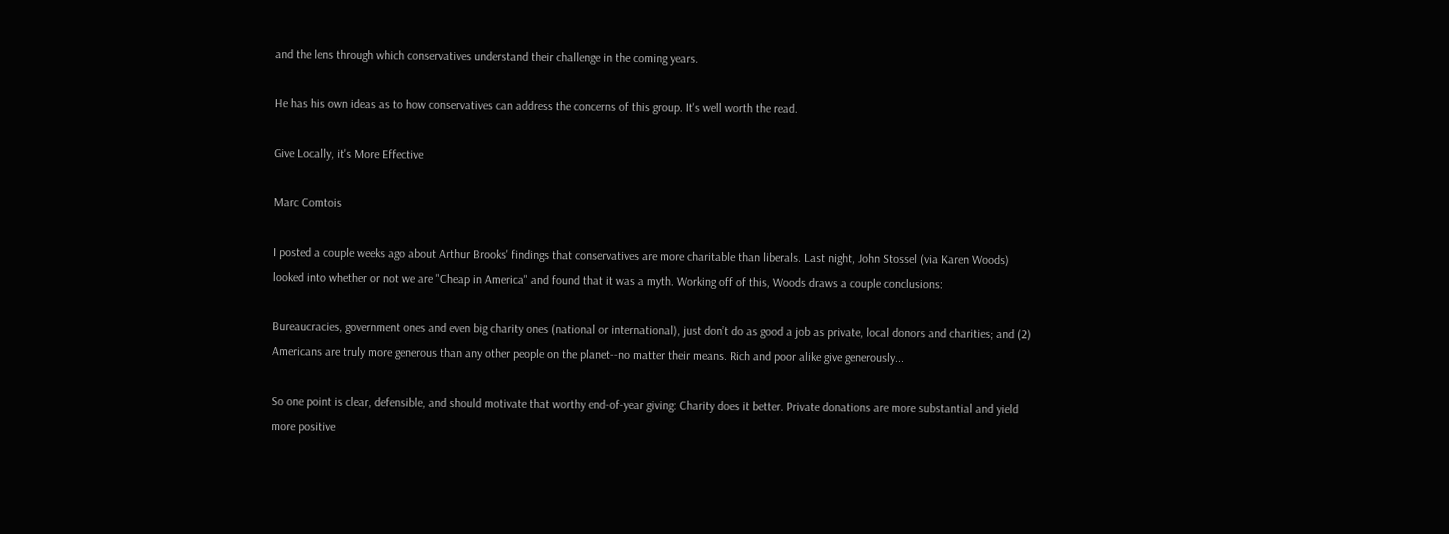and the lens through which conservatives understand their challenge in the coming years.

He has his own ideas as to how conservatives can address the concerns of this group. It's well worth the read.

Give Locally, it's More Effective

Marc Comtois

I posted a couple weeks ago about Arthur Brooks' findings that conservatives are more charitable than liberals. Last night, John Stossel (via Karen Woods) looked into whether or not we are "Cheap in America" and found that it was a myth. Working off of this, Woods draws a couple conclusions:

Bureaucracies, government ones and even big charity ones (national or international), just don’t do as good a job as private, local donors and charities; and (2) Americans are truly more generous than any other people on the planet--no matter their means. Rich and poor alike give generously...

So one point is clear, defensible, and should motivate that worthy end-of-year giving: Charity does it better. Private donations are more substantial and yield more positive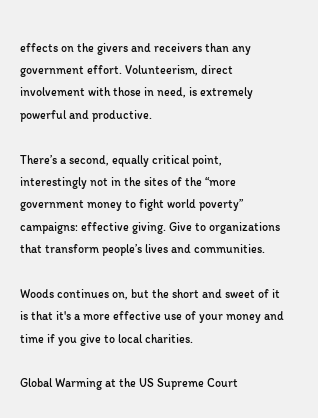effects on the givers and receivers than any government effort. Volunteerism, direct involvement with those in need, is extremely powerful and productive.

There’s a second, equally critical point, interestingly not in the sites of the “more government money to fight world poverty” campaigns: effective giving. Give to organizations that transform people’s lives and communities.

Woods continues on, but the short and sweet of it is that it's a more effective use of your money and time if you give to local charities.

Global Warming at the US Supreme Court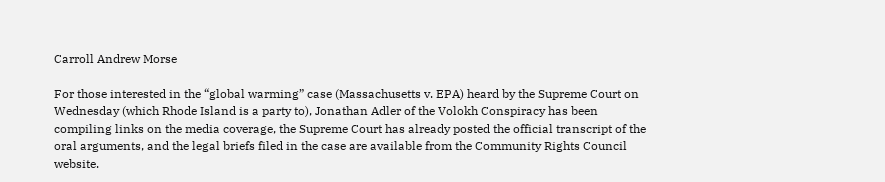Carroll Andrew Morse

For those interested in the “global warming” case (Massachusetts v. EPA) heard by the Supreme Court on Wednesday (which Rhode Island is a party to), Jonathan Adler of the Volokh Conspiracy has been compiling links on the media coverage, the Supreme Court has already posted the official transcript of the oral arguments, and the legal briefs filed in the case are available from the Community Rights Council website.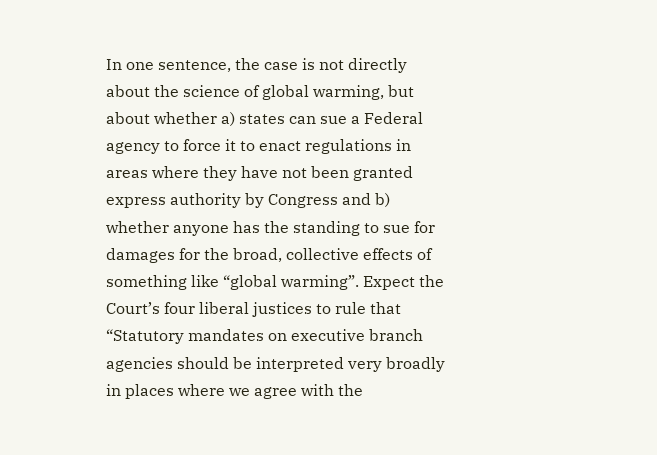In one sentence, the case is not directly about the science of global warming, but about whether a) states can sue a Federal agency to force it to enact regulations in areas where they have not been granted express authority by Congress and b) whether anyone has the standing to sue for damages for the broad, collective effects of something like “global warming”. Expect the Court’s four liberal justices to rule that “Statutory mandates on executive branch agencies should be interpreted very broadly in places where we agree with the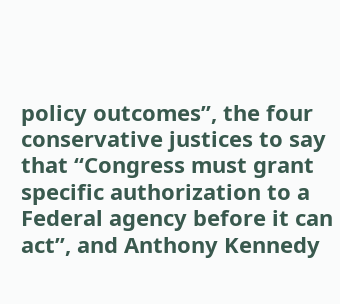policy outcomes”, the four conservative justices to say that “Congress must grant specific authorization to a Federal agency before it can act”, and Anthony Kennedy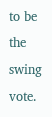to be the swing vote.